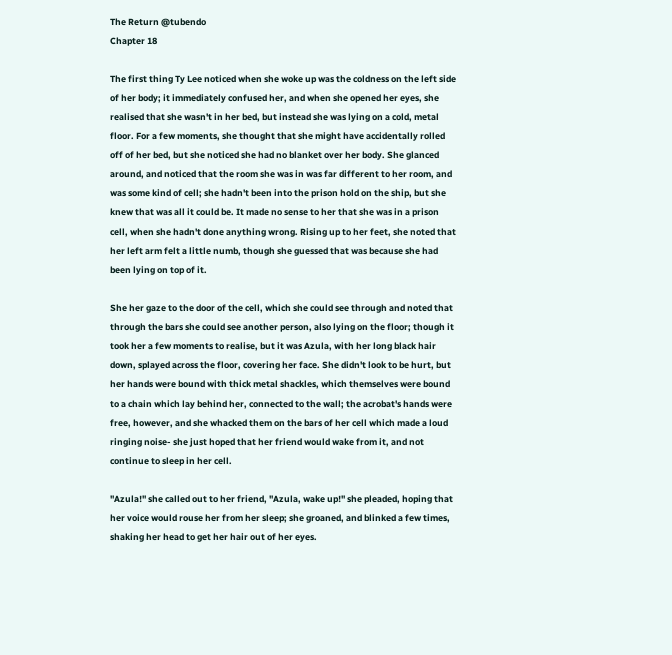The Return @tubendo
Chapter 18

The first thing Ty Lee noticed when she woke up was the coldness on the left side of her body; it immediately confused her, and when she opened her eyes, she realised that she wasn't in her bed, but instead she was lying on a cold, metal floor. For a few moments, she thought that she might have accidentally rolled off of her bed, but she noticed she had no blanket over her body. She glanced around, and noticed that the room she was in was far different to her room, and was some kind of cell; she hadn't been into the prison hold on the ship, but she knew that was all it could be. It made no sense to her that she was in a prison cell, when she hadn't done anything wrong. Rising up to her feet, she noted that her left arm felt a little numb, though she guessed that was because she had been lying on top of it.

She her gaze to the door of the cell, which she could see through and noted that through the bars she could see another person, also lying on the floor; though it took her a few moments to realise, but it was Azula, with her long black hair down, splayed across the floor, covering her face. She didn't look to be hurt, but her hands were bound with thick metal shackles, which themselves were bound to a chain which lay behind her, connected to the wall; the acrobat's hands were free, however, and she whacked them on the bars of her cell which made a loud ringing noise- she just hoped that her friend would wake from it, and not continue to sleep in her cell.

"Azula!" she called out to her friend, "Azula, wake up!" she pleaded, hoping that her voice would rouse her from her sleep; she groaned, and blinked a few times, shaking her head to get her hair out of her eyes.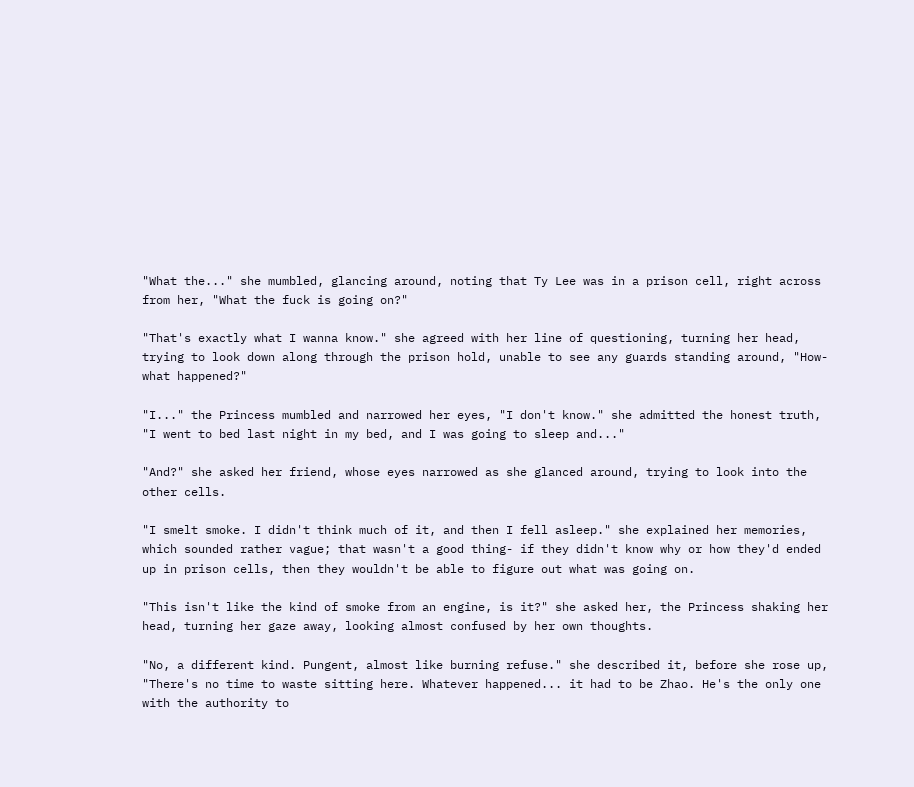"What the..." she mumbled, glancing around, noting that Ty Lee was in a prison cell, right across from her, "What the fuck is going on?"

"That's exactly what I wanna know." she agreed with her line of questioning, turning her head, trying to look down along through the prison hold, unable to see any guards standing around, "How- what happened?"

"I..." the Princess mumbled and narrowed her eyes, "I don't know." she admitted the honest truth, "I went to bed last night in my bed, and I was going to sleep and..."

"And?" she asked her friend, whose eyes narrowed as she glanced around, trying to look into the other cells.

"I smelt smoke. I didn't think much of it, and then I fell asleep." she explained her memories, which sounded rather vague; that wasn't a good thing- if they didn't know why or how they'd ended up in prison cells, then they wouldn't be able to figure out what was going on.

"This isn't like the kind of smoke from an engine, is it?" she asked her, the Princess shaking her head, turning her gaze away, looking almost confused by her own thoughts.

"No, a different kind. Pungent, almost like burning refuse." she described it, before she rose up, "There's no time to waste sitting here. Whatever happened... it had to be Zhao. He's the only one with the authority to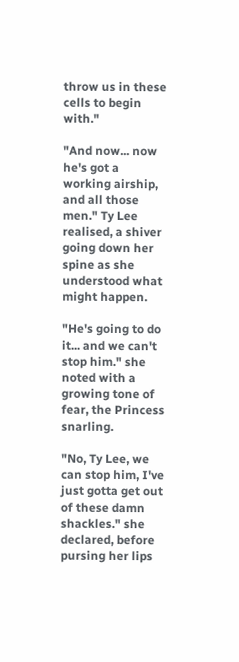throw us in these cells to begin with."

"And now... now he's got a working airship, and all those men." Ty Lee realised, a shiver going down her spine as she understood what might happen.

"He's going to do it... and we can't stop him." she noted with a growing tone of fear, the Princess snarling.

"No, Ty Lee, we can stop him, I've just gotta get out of these damn shackles." she declared, before pursing her lips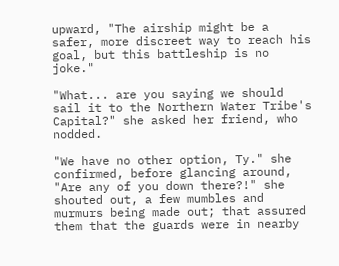upward, "The airship might be a safer, more discreet way to reach his goal, but this battleship is no joke."

"What... are you saying we should sail it to the Northern Water Tribe's Capital?" she asked her friend, who nodded.

"We have no other option, Ty." she confirmed, before glancing around, "Are any of you down there?!" she shouted out, a few mumbles and murmurs being made out; that assured them that the guards were in nearby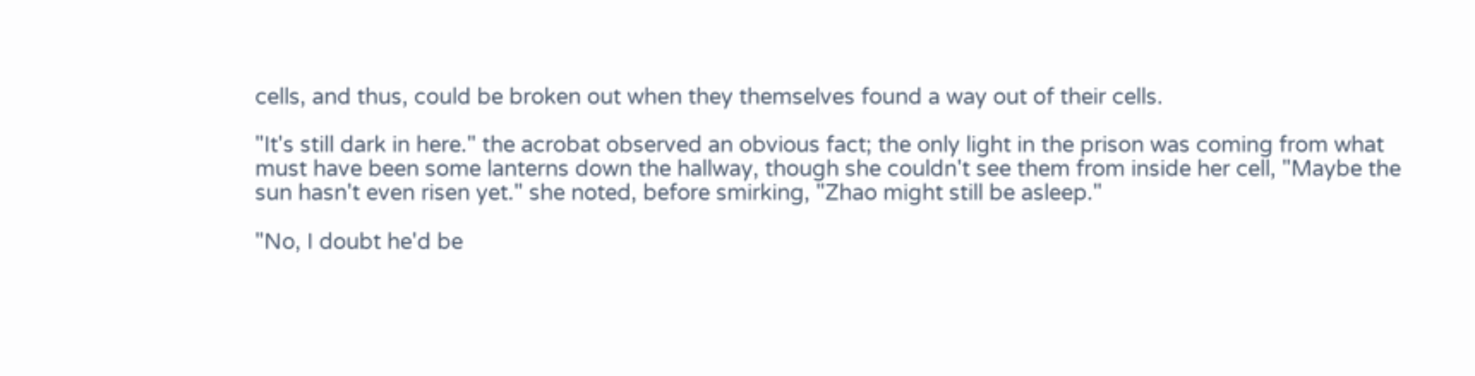cells, and thus, could be broken out when they themselves found a way out of their cells.

"It's still dark in here." the acrobat observed an obvious fact; the only light in the prison was coming from what must have been some lanterns down the hallway, though she couldn't see them from inside her cell, "Maybe the sun hasn't even risen yet." she noted, before smirking, "Zhao might still be asleep."

"No, I doubt he'd be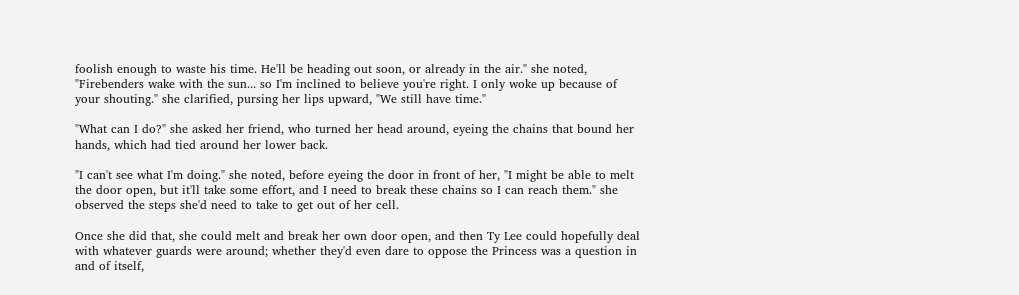foolish enough to waste his time. He'll be heading out soon, or already in the air." she noted, "Firebenders wake with the sun... so I'm inclined to believe you're right. I only woke up because of your shouting." she clarified, pursing her lips upward, "We still have time."

"What can I do?" she asked her friend, who turned her head around, eyeing the chains that bound her hands, which had tied around her lower back.

"I can't see what I'm doing." she noted, before eyeing the door in front of her, "I might be able to melt the door open, but it'll take some effort, and I need to break these chains so I can reach them." she observed the steps she'd need to take to get out of her cell.

Once she did that, she could melt and break her own door open, and then Ty Lee could hopefully deal with whatever guards were around; whether they'd even dare to oppose the Princess was a question in and of itself,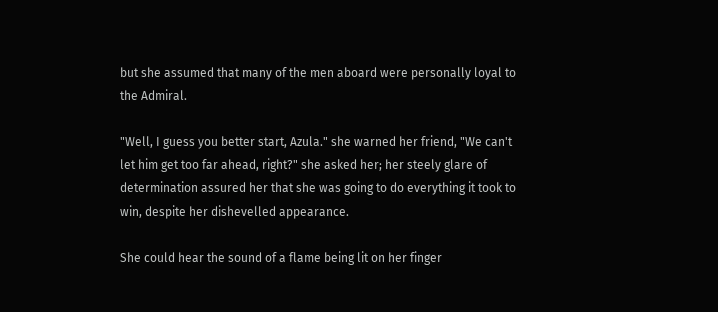but she assumed that many of the men aboard were personally loyal to the Admiral.

"Well, I guess you better start, Azula." she warned her friend, "We can't let him get too far ahead, right?" she asked her; her steely glare of determination assured her that she was going to do everything it took to win, despite her dishevelled appearance.

She could hear the sound of a flame being lit on her finger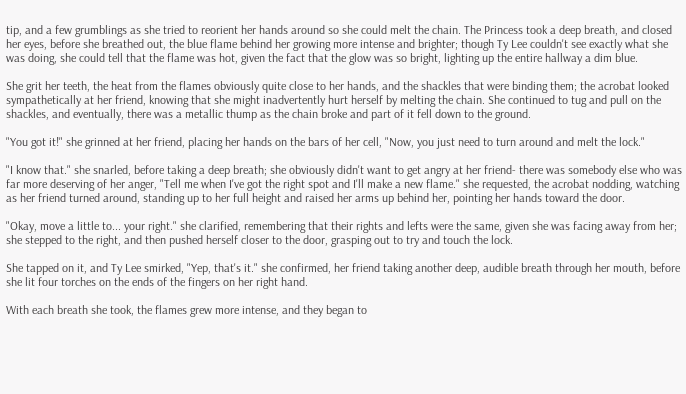tip, and a few grumblings as she tried to reorient her hands around so she could melt the chain. The Princess took a deep breath, and closed her eyes, before she breathed out, the blue flame behind her growing more intense and brighter; though Ty Lee couldn't see exactly what she was doing, she could tell that the flame was hot, given the fact that the glow was so bright, lighting up the entire hallway a dim blue.

She grit her teeth, the heat from the flames obviously quite close to her hands, and the shackles that were binding them; the acrobat looked sympathetically at her friend, knowing that she might inadvertently hurt herself by melting the chain. She continued to tug and pull on the shackles, and eventually, there was a metallic thump as the chain broke and part of it fell down to the ground.

"You got it!" she grinned at her friend, placing her hands on the bars of her cell, "Now, you just need to turn around and melt the lock."

"I know that." she snarled, before taking a deep breath; she obviously didn't want to get angry at her friend- there was somebody else who was far more deserving of her anger, "Tell me when I've got the right spot and I'll make a new flame." she requested, the acrobat nodding, watching as her friend turned around, standing up to her full height and raised her arms up behind her, pointing her hands toward the door.

"Okay, move a little to... your right." she clarified, remembering that their rights and lefts were the same, given she was facing away from her; she stepped to the right, and then pushed herself closer to the door, grasping out to try and touch the lock.

She tapped on it, and Ty Lee smirked, "Yep, that's it." she confirmed, her friend taking another deep, audible breath through her mouth, before she lit four torches on the ends of the fingers on her right hand.

With each breath she took, the flames grew more intense, and they began to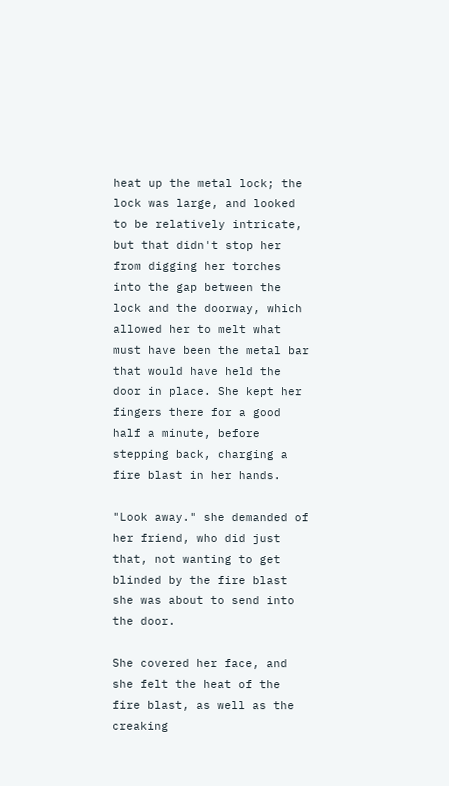heat up the metal lock; the lock was large, and looked to be relatively intricate, but that didn't stop her from digging her torches into the gap between the lock and the doorway, which allowed her to melt what must have been the metal bar that would have held the door in place. She kept her fingers there for a good half a minute, before stepping back, charging a fire blast in her hands.

"Look away." she demanded of her friend, who did just that, not wanting to get blinded by the fire blast she was about to send into the door.

She covered her face, and she felt the heat of the fire blast, as well as the creaking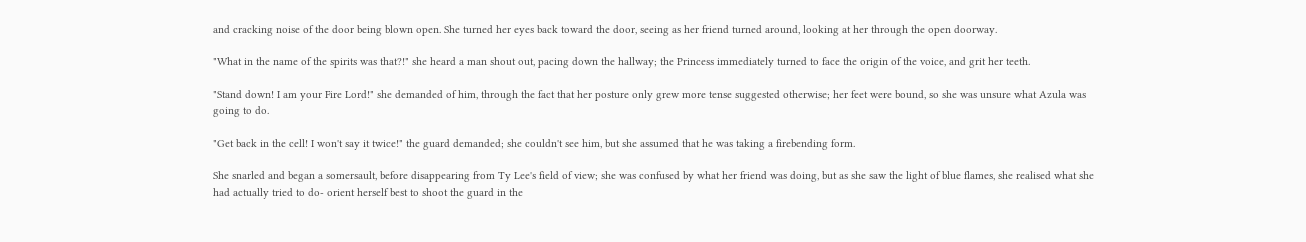and cracking noise of the door being blown open. She turned her eyes back toward the door, seeing as her friend turned around, looking at her through the open doorway.

"What in the name of the spirits was that?!" she heard a man shout out, pacing down the hallway; the Princess immediately turned to face the origin of the voice, and grit her teeth.

"Stand down! I am your Fire Lord!" she demanded of him, through the fact that her posture only grew more tense suggested otherwise; her feet were bound, so she was unsure what Azula was going to do.

"Get back in the cell! I won't say it twice!" the guard demanded; she couldn't see him, but she assumed that he was taking a firebending form.

She snarled and began a somersault, before disappearing from Ty Lee's field of view; she was confused by what her friend was doing, but as she saw the light of blue flames, she realised what she had actually tried to do- orient herself best to shoot the guard in the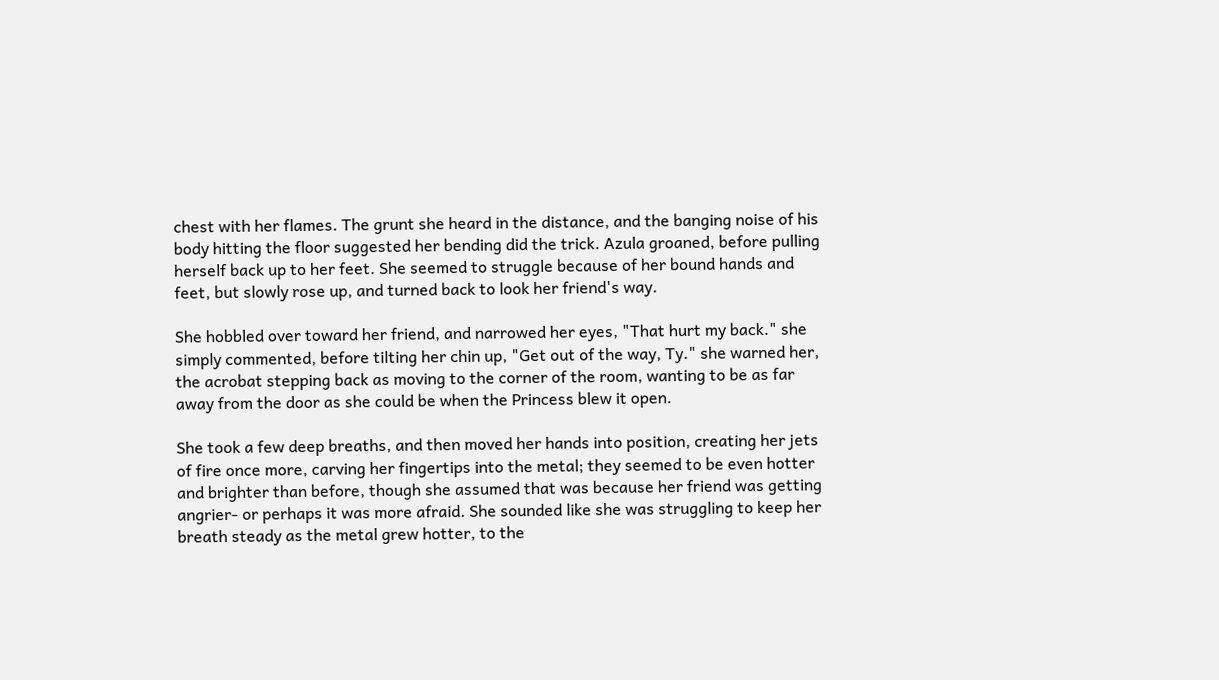chest with her flames. The grunt she heard in the distance, and the banging noise of his body hitting the floor suggested her bending did the trick. Azula groaned, before pulling herself back up to her feet. She seemed to struggle because of her bound hands and feet, but slowly rose up, and turned back to look her friend's way.

She hobbled over toward her friend, and narrowed her eyes, "That hurt my back." she simply commented, before tilting her chin up, "Get out of the way, Ty." she warned her, the acrobat stepping back as moving to the corner of the room, wanting to be as far away from the door as she could be when the Princess blew it open.

She took a few deep breaths, and then moved her hands into position, creating her jets of fire once more, carving her fingertips into the metal; they seemed to be even hotter and brighter than before, though she assumed that was because her friend was getting angrier- or perhaps it was more afraid. She sounded like she was struggling to keep her breath steady as the metal grew hotter, to the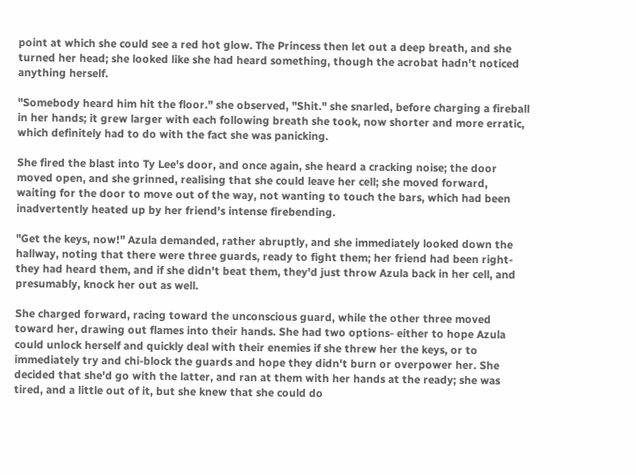point at which she could see a red hot glow. The Princess then let out a deep breath, and she turned her head; she looked like she had heard something, though the acrobat hadn't noticed anything herself.

"Somebody heard him hit the floor." she observed, "Shit." she snarled, before charging a fireball in her hands; it grew larger with each following breath she took, now shorter and more erratic, which definitely had to do with the fact she was panicking.

She fired the blast into Ty Lee's door, and once again, she heard a cracking noise; the door moved open, and she grinned, realising that she could leave her cell; she moved forward, waiting for the door to move out of the way, not wanting to touch the bars, which had been inadvertently heated up by her friend's intense firebending.

"Get the keys, now!" Azula demanded, rather abruptly, and she immediately looked down the hallway, noting that there were three guards, ready to fight them; her friend had been right- they had heard them, and if she didn't beat them, they'd just throw Azula back in her cell, and presumably, knock her out as well.

She charged forward, racing toward the unconscious guard, while the other three moved toward her, drawing out flames into their hands. She had two options- either to hope Azula could unlock herself and quickly deal with their enemies if she threw her the keys, or to immediately try and chi-block the guards and hope they didn't burn or overpower her. She decided that she'd go with the latter, and ran at them with her hands at the ready; she was tired, and a little out of it, but she knew that she could do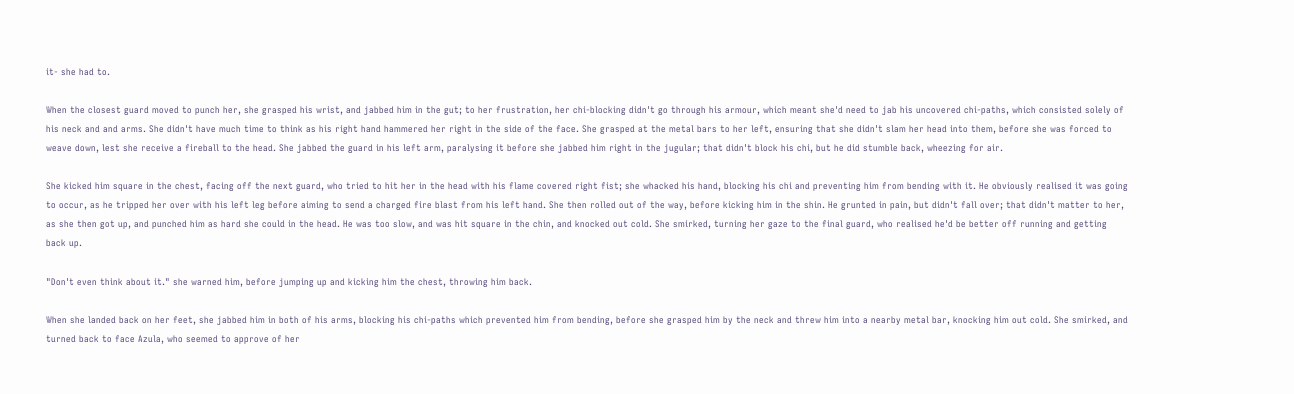it- she had to.

When the closest guard moved to punch her, she grasped his wrist, and jabbed him in the gut; to her frustration, her chi-blocking didn't go through his armour, which meant she'd need to jab his uncovered chi-paths, which consisted solely of his neck and and arms. She didn't have much time to think as his right hand hammered her right in the side of the face. She grasped at the metal bars to her left, ensuring that she didn't slam her head into them, before she was forced to weave down, lest she receive a fireball to the head. She jabbed the guard in his left arm, paralysing it before she jabbed him right in the jugular; that didn't block his chi, but he did stumble back, wheezing for air.

She kicked him square in the chest, facing off the next guard, who tried to hit her in the head with his flame covered right fist; she whacked his hand, blocking his chi and preventing him from bending with it. He obviously realised it was going to occur, as he tripped her over with his left leg before aiming to send a charged fire blast from his left hand. She then rolled out of the way, before kicking him in the shin. He grunted in pain, but didn't fall over; that didn't matter to her, as she then got up, and punched him as hard she could in the head. He was too slow, and was hit square in the chin, and knocked out cold. She smirked, turning her gaze to the final guard, who realised he'd be better off running and getting back up.

"Don't even think about it." she warned him, before jumping up and kicking him the chest, throwing him back.

When she landed back on her feet, she jabbed him in both of his arms, blocking his chi-paths which prevented him from bending, before she grasped him by the neck and threw him into a nearby metal bar, knocking him out cold. She smirked, and turned back to face Azula, who seemed to approve of her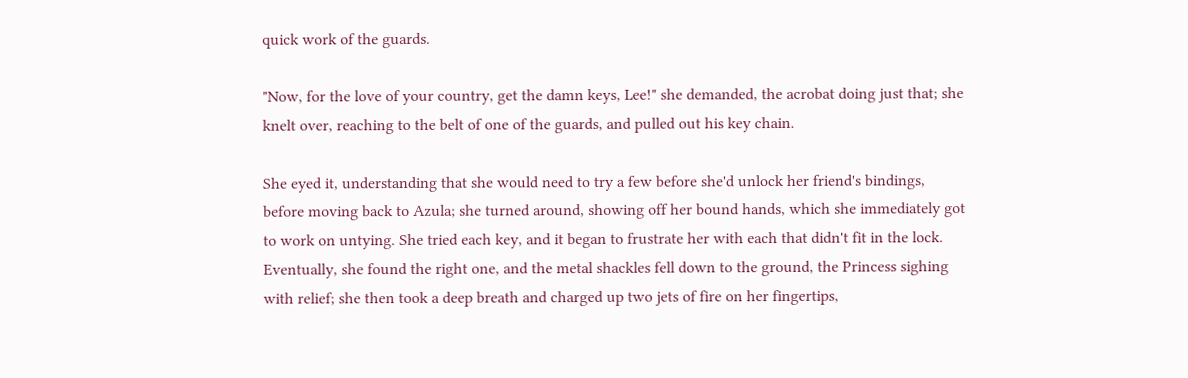quick work of the guards.

"Now, for the love of your country, get the damn keys, Lee!" she demanded, the acrobat doing just that; she knelt over, reaching to the belt of one of the guards, and pulled out his key chain.

She eyed it, understanding that she would need to try a few before she'd unlock her friend's bindings, before moving back to Azula; she turned around, showing off her bound hands, which she immediately got to work on untying. She tried each key, and it began to frustrate her with each that didn't fit in the lock. Eventually, she found the right one, and the metal shackles fell down to the ground, the Princess sighing with relief; she then took a deep breath and charged up two jets of fire on her fingertips,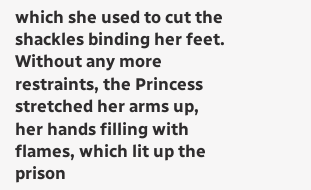which she used to cut the shackles binding her feet. Without any more restraints, the Princess stretched her arms up, her hands filling with flames, which lit up the prison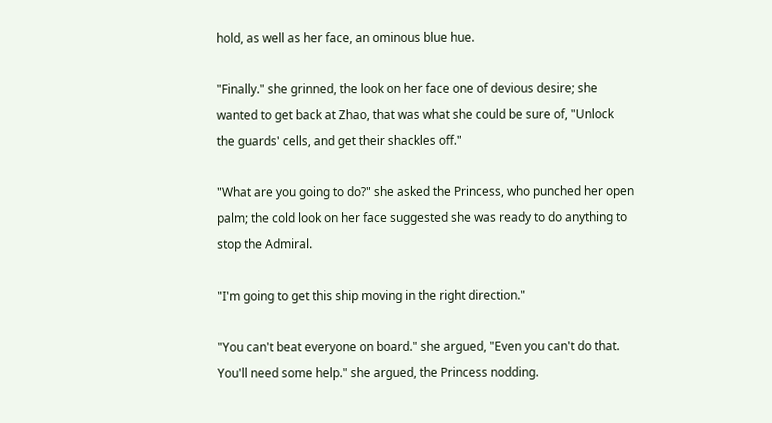hold, as well as her face, an ominous blue hue.

"Finally." she grinned, the look on her face one of devious desire; she wanted to get back at Zhao, that was what she could be sure of, "Unlock the guards' cells, and get their shackles off."

"What are you going to do?" she asked the Princess, who punched her open palm; the cold look on her face suggested she was ready to do anything to stop the Admiral.

"I'm going to get this ship moving in the right direction."

"You can't beat everyone on board." she argued, "Even you can't do that. You'll need some help." she argued, the Princess nodding.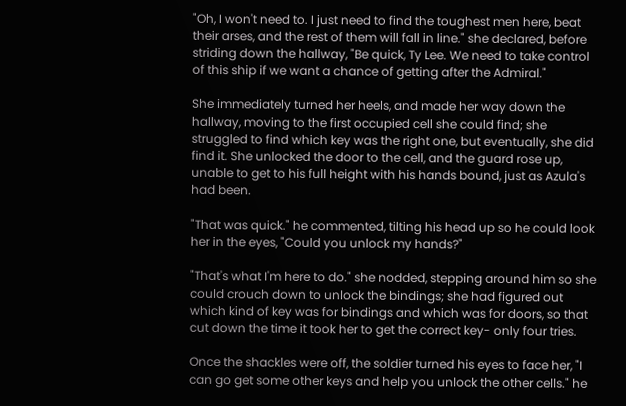"Oh, I won't need to. I just need to find the toughest men here, beat their arses, and the rest of them will fall in line." she declared, before striding down the hallway, "Be quick, Ty Lee. We need to take control of this ship if we want a chance of getting after the Admiral."

She immediately turned her heels, and made her way down the hallway, moving to the first occupied cell she could find; she struggled to find which key was the right one, but eventually, she did find it. She unlocked the door to the cell, and the guard rose up, unable to get to his full height with his hands bound, just as Azula's had been.

"That was quick." he commented, tilting his head up so he could look her in the eyes, "Could you unlock my hands?"

"That's what I'm here to do." she nodded, stepping around him so she could crouch down to unlock the bindings; she had figured out which kind of key was for bindings and which was for doors, so that cut down the time it took her to get the correct key- only four tries.

Once the shackles were off, the soldier turned his eyes to face her, "I can go get some other keys and help you unlock the other cells." he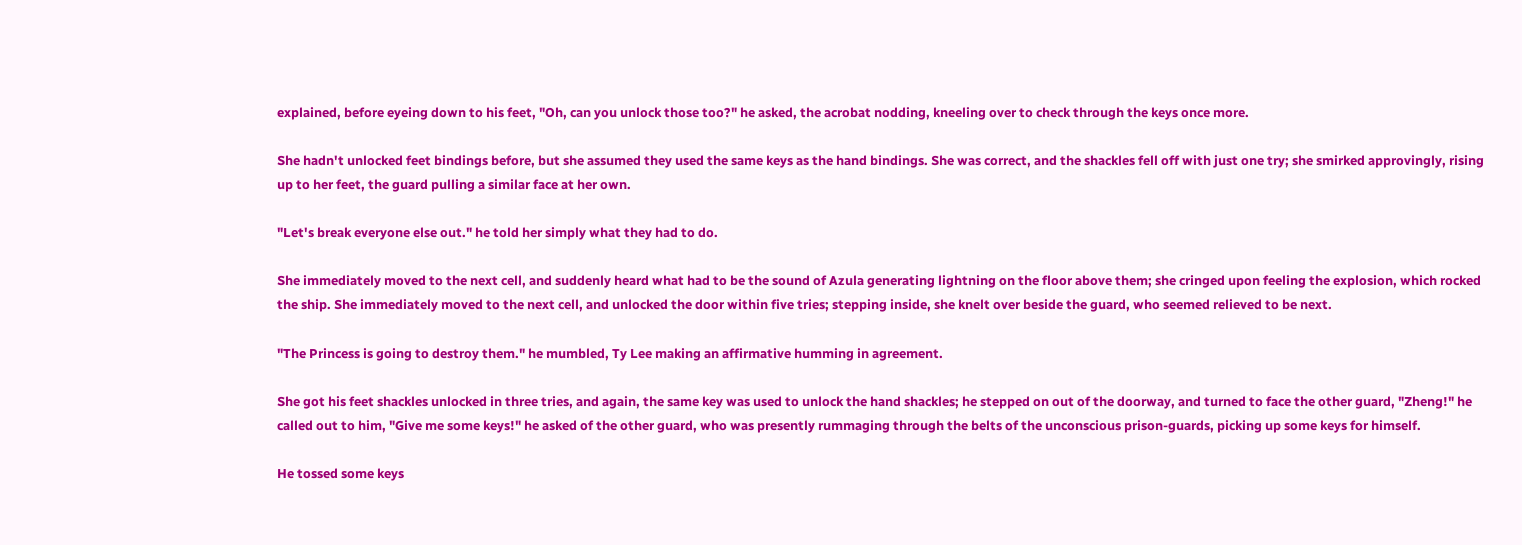explained, before eyeing down to his feet, "Oh, can you unlock those too?" he asked, the acrobat nodding, kneeling over to check through the keys once more.

She hadn't unlocked feet bindings before, but she assumed they used the same keys as the hand bindings. She was correct, and the shackles fell off with just one try; she smirked approvingly, rising up to her feet, the guard pulling a similar face at her own.

"Let's break everyone else out." he told her simply what they had to do.

She immediately moved to the next cell, and suddenly heard what had to be the sound of Azula generating lightning on the floor above them; she cringed upon feeling the explosion, which rocked the ship. She immediately moved to the next cell, and unlocked the door within five tries; stepping inside, she knelt over beside the guard, who seemed relieved to be next.

"The Princess is going to destroy them." he mumbled, Ty Lee making an affirmative humming in agreement.

She got his feet shackles unlocked in three tries, and again, the same key was used to unlock the hand shackles; he stepped on out of the doorway, and turned to face the other guard, "Zheng!" he called out to him, "Give me some keys!" he asked of the other guard, who was presently rummaging through the belts of the unconscious prison-guards, picking up some keys for himself.

He tossed some keys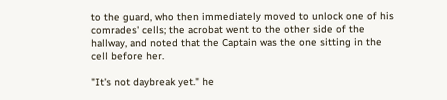to the guard, who then immediately moved to unlock one of his comrades' cells; the acrobat went to the other side of the hallway, and noted that the Captain was the one sitting in the cell before her.

"It's not daybreak yet." he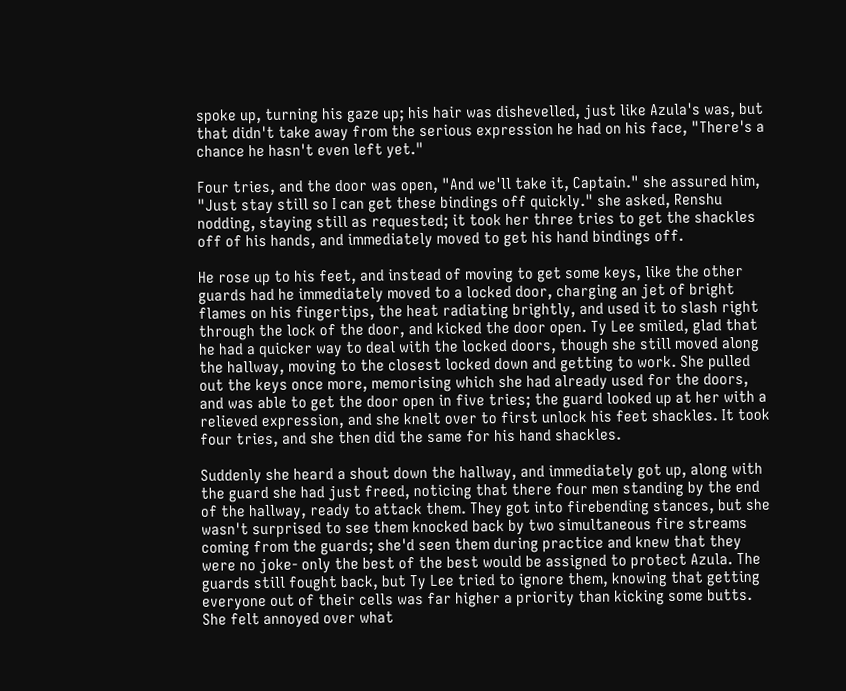spoke up, turning his gaze up; his hair was dishevelled, just like Azula's was, but that didn't take away from the serious expression he had on his face, "There's a chance he hasn't even left yet."

Four tries, and the door was open, "And we'll take it, Captain." she assured him, "Just stay still so I can get these bindings off quickly." she asked, Renshu nodding, staying still as requested; it took her three tries to get the shackles off of his hands, and immediately moved to get his hand bindings off.

He rose up to his feet, and instead of moving to get some keys, like the other guards had he immediately moved to a locked door, charging an jet of bright flames on his fingertips, the heat radiating brightly, and used it to slash right through the lock of the door, and kicked the door open. Ty Lee smiled, glad that he had a quicker way to deal with the locked doors, though she still moved along the hallway, moving to the closest locked down and getting to work. She pulled out the keys once more, memorising which she had already used for the doors, and was able to get the door open in five tries; the guard looked up at her with a relieved expression, and she knelt over to first unlock his feet shackles. It took four tries, and she then did the same for his hand shackles.

Suddenly she heard a shout down the hallway, and immediately got up, along with the guard she had just freed, noticing that there four men standing by the end of the hallway, ready to attack them. They got into firebending stances, but she wasn't surprised to see them knocked back by two simultaneous fire streams coming from the guards; she'd seen them during practice and knew that they were no joke- only the best of the best would be assigned to protect Azula. The guards still fought back, but Ty Lee tried to ignore them, knowing that getting everyone out of their cells was far higher a priority than kicking some butts. She felt annoyed over what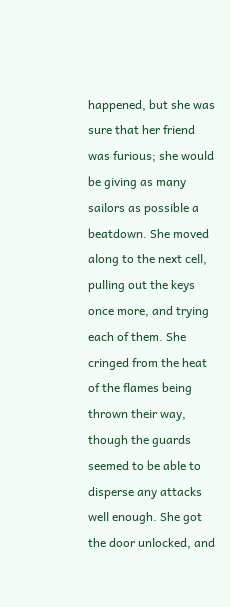happened, but she was sure that her friend was furious; she would be giving as many sailors as possible a beatdown. She moved along to the next cell, pulling out the keys once more, and trying each of them. She cringed from the heat of the flames being thrown their way, though the guards seemed to be able to disperse any attacks well enough. She got the door unlocked, and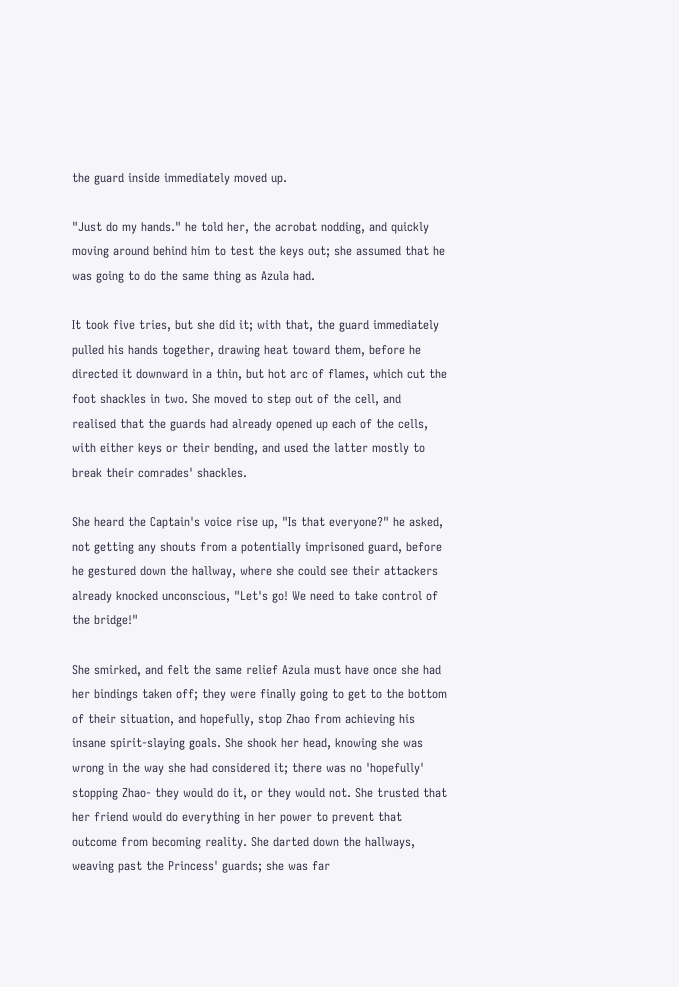the guard inside immediately moved up.

"Just do my hands." he told her, the acrobat nodding, and quickly moving around behind him to test the keys out; she assumed that he was going to do the same thing as Azula had.

It took five tries, but she did it; with that, the guard immediately pulled his hands together, drawing heat toward them, before he directed it downward in a thin, but hot arc of flames, which cut the foot shackles in two. She moved to step out of the cell, and realised that the guards had already opened up each of the cells, with either keys or their bending, and used the latter mostly to break their comrades' shackles.

She heard the Captain's voice rise up, "Is that everyone?" he asked, not getting any shouts from a potentially imprisoned guard, before he gestured down the hallway, where she could see their attackers already knocked unconscious, "Let's go! We need to take control of the bridge!"

She smirked, and felt the same relief Azula must have once she had her bindings taken off; they were finally going to get to the bottom of their situation, and hopefully, stop Zhao from achieving his insane spirit-slaying goals. She shook her head, knowing she was wrong in the way she had considered it; there was no 'hopefully' stopping Zhao- they would do it, or they would not. She trusted that her friend would do everything in her power to prevent that outcome from becoming reality. She darted down the hallways, weaving past the Princess' guards; she was far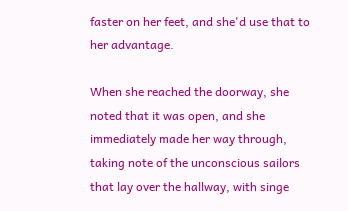faster on her feet, and she'd use that to her advantage.

When she reached the doorway, she noted that it was open, and she immediately made her way through, taking note of the unconscious sailors that lay over the hallway, with singe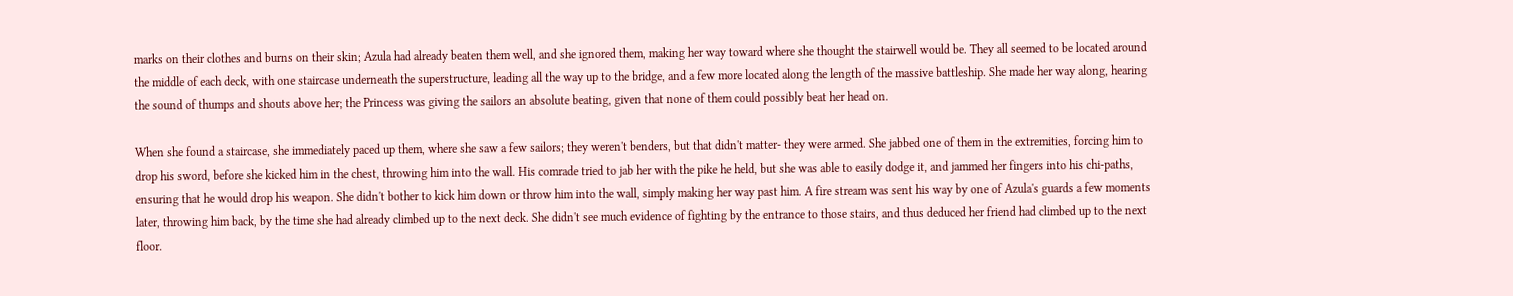marks on their clothes and burns on their skin; Azula had already beaten them well, and she ignored them, making her way toward where she thought the stairwell would be. They all seemed to be located around the middle of each deck, with one staircase underneath the superstructure, leading all the way up to the bridge, and a few more located along the length of the massive battleship. She made her way along, hearing the sound of thumps and shouts above her; the Princess was giving the sailors an absolute beating, given that none of them could possibly beat her head on.

When she found a staircase, she immediately paced up them, where she saw a few sailors; they weren't benders, but that didn't matter- they were armed. She jabbed one of them in the extremities, forcing him to drop his sword, before she kicked him in the chest, throwing him into the wall. His comrade tried to jab her with the pike he held, but she was able to easily dodge it, and jammed her fingers into his chi-paths, ensuring that he would drop his weapon. She didn't bother to kick him down or throw him into the wall, simply making her way past him. A fire stream was sent his way by one of Azula's guards a few moments later, throwing him back, by the time she had already climbed up to the next deck. She didn't see much evidence of fighting by the entrance to those stairs, and thus deduced her friend had climbed up to the next floor.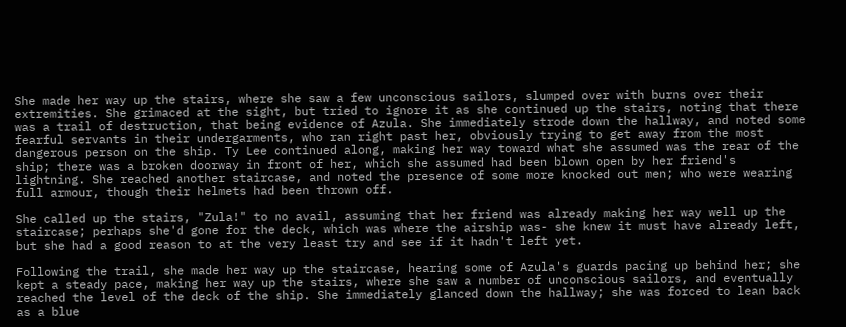She made her way up the stairs, where she saw a few unconscious sailors, slumped over with burns over their extremities. She grimaced at the sight, but tried to ignore it as she continued up the stairs, noting that there was a trail of destruction, that being evidence of Azula. She immediately strode down the hallway, and noted some fearful servants in their undergarments, who ran right past her, obviously trying to get away from the most dangerous person on the ship. Ty Lee continued along, making her way toward what she assumed was the rear of the ship; there was a broken doorway in front of her, which she assumed had been blown open by her friend's lightning. She reached another staircase, and noted the presence of some more knocked out men; who were wearing full armour, though their helmets had been thrown off.

She called up the stairs, "Zula!" to no avail, assuming that her friend was already making her way well up the staircase; perhaps she'd gone for the deck, which was where the airship was- she knew it must have already left, but she had a good reason to at the very least try and see if it hadn't left yet.

Following the trail, she made her way up the staircase, hearing some of Azula's guards pacing up behind her; she kept a steady pace, making her way up the stairs, where she saw a number of unconscious sailors, and eventually reached the level of the deck of the ship. She immediately glanced down the hallway; she was forced to lean back as a blue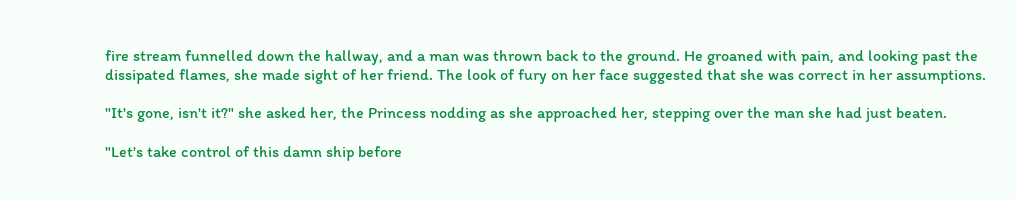fire stream funnelled down the hallway, and a man was thrown back to the ground. He groaned with pain, and looking past the dissipated flames, she made sight of her friend. The look of fury on her face suggested that she was correct in her assumptions.

"It's gone, isn't it?" she asked her, the Princess nodding as she approached her, stepping over the man she had just beaten.

"Let's take control of this damn ship before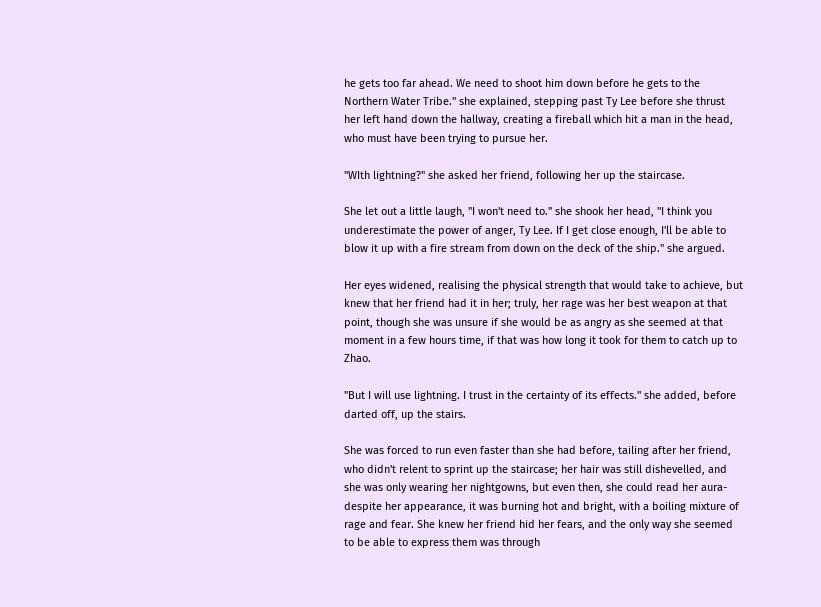he gets too far ahead. We need to shoot him down before he gets to the Northern Water Tribe." she explained, stepping past Ty Lee before she thrust her left hand down the hallway, creating a fireball which hit a man in the head, who must have been trying to pursue her.

"WIth lightning?" she asked her friend, following her up the staircase.

She let out a little laugh, "I won't need to." she shook her head, "I think you underestimate the power of anger, Ty Lee. If I get close enough, I'll be able to blow it up with a fire stream from down on the deck of the ship." she argued.

Her eyes widened, realising the physical strength that would take to achieve, but knew that her friend had it in her; truly, her rage was her best weapon at that point, though she was unsure if she would be as angry as she seemed at that moment in a few hours time, if that was how long it took for them to catch up to Zhao.

"But I will use lightning. I trust in the certainty of its effects." she added, before darted off, up the stairs.

She was forced to run even faster than she had before, tailing after her friend, who didn't relent to sprint up the staircase; her hair was still dishevelled, and she was only wearing her nightgowns, but even then, she could read her aura- despite her appearance, it was burning hot and bright, with a boiling mixture of rage and fear. She knew her friend hid her fears, and the only way she seemed to be able to express them was through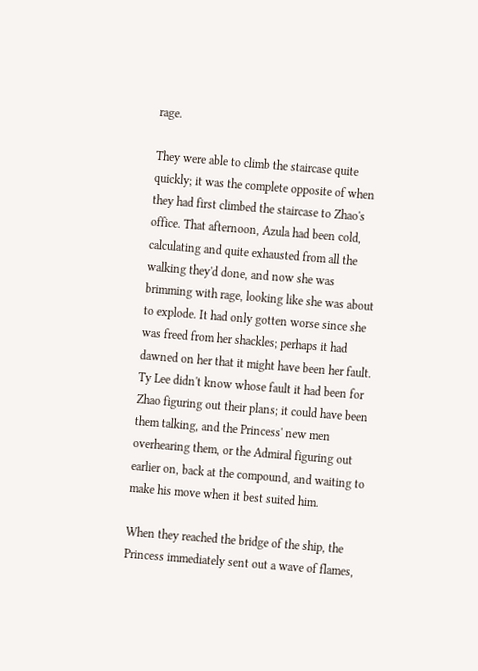rage.

They were able to climb the staircase quite quickly; it was the complete opposite of when they had first climbed the staircase to Zhao's office. That afternoon, Azula had been cold, calculating and quite exhausted from all the walking they'd done, and now she was brimming with rage, looking like she was about to explode. It had only gotten worse since she was freed from her shackles; perhaps it had dawned on her that it might have been her fault. Ty Lee didn't know whose fault it had been for Zhao figuring out their plans; it could have been them talking, and the Princess' new men overhearing them, or the Admiral figuring out earlier on, back at the compound, and waiting to make his move when it best suited him.

When they reached the bridge of the ship, the Princess immediately sent out a wave of flames,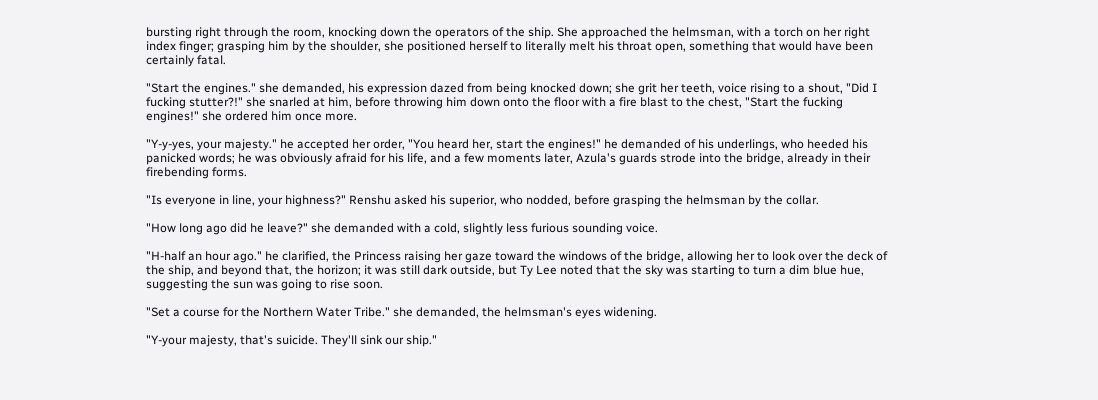bursting right through the room, knocking down the operators of the ship. She approached the helmsman, with a torch on her right index finger; grasping him by the shoulder, she positioned herself to literally melt his throat open, something that would have been certainly fatal.

"Start the engines." she demanded, his expression dazed from being knocked down; she grit her teeth, voice rising to a shout, "Did I fucking stutter?!" she snarled at him, before throwing him down onto the floor with a fire blast to the chest, "Start the fucking engines!" she ordered him once more.

"Y-y-yes, your majesty." he accepted her order, "You heard her, start the engines!" he demanded of his underlings, who heeded his panicked words; he was obviously afraid for his life, and a few moments later, Azula's guards strode into the bridge, already in their firebending forms.

"Is everyone in line, your highness?" Renshu asked his superior, who nodded, before grasping the helmsman by the collar.

"How long ago did he leave?" she demanded with a cold, slightly less furious sounding voice.

"H-half an hour ago." he clarified, the Princess raising her gaze toward the windows of the bridge, allowing her to look over the deck of the ship, and beyond that, the horizon; it was still dark outside, but Ty Lee noted that the sky was starting to turn a dim blue hue, suggesting the sun was going to rise soon.

"Set a course for the Northern Water Tribe." she demanded, the helmsman's eyes widening.

"Y-your majesty, that's suicide. They'll sink our ship."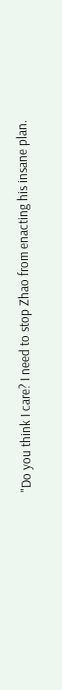"Do you think I care? I need to stop Zhao from enacting his insane plan.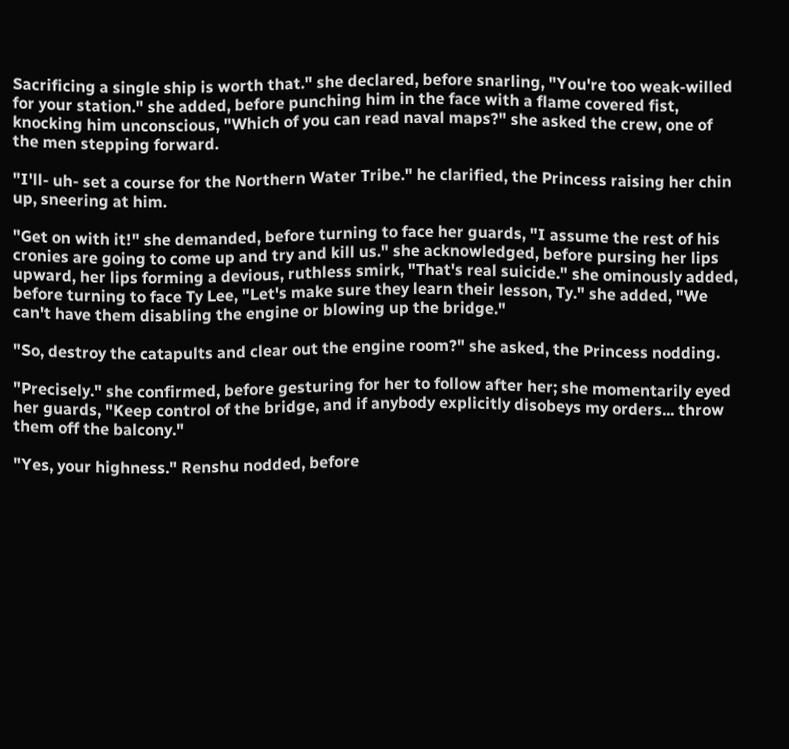Sacrificing a single ship is worth that." she declared, before snarling, "You're too weak-willed for your station." she added, before punching him in the face with a flame covered fist, knocking him unconscious, "Which of you can read naval maps?" she asked the crew, one of the men stepping forward.

"I'll- uh- set a course for the Northern Water Tribe." he clarified, the Princess raising her chin up, sneering at him.

"Get on with it!" she demanded, before turning to face her guards, "I assume the rest of his cronies are going to come up and try and kill us." she acknowledged, before pursing her lips upward, her lips forming a devious, ruthless smirk, "That's real suicide." she ominously added, before turning to face Ty Lee, "Let's make sure they learn their lesson, Ty." she added, "We can't have them disabling the engine or blowing up the bridge."

"So, destroy the catapults and clear out the engine room?" she asked, the Princess nodding.

"Precisely." she confirmed, before gesturing for her to follow after her; she momentarily eyed her guards, "Keep control of the bridge, and if anybody explicitly disobeys my orders... throw them off the balcony."

"Yes, your highness." Renshu nodded, before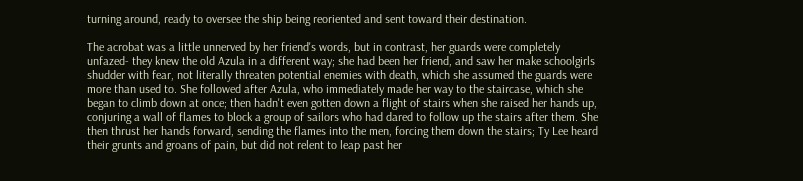turning around, ready to oversee the ship being reoriented and sent toward their destination.

The acrobat was a little unnerved by her friend's words, but in contrast, her guards were completely unfazed- they knew the old Azula in a different way; she had been her friend, and saw her make schoolgirls shudder with fear, not literally threaten potential enemies with death, which she assumed the guards were more than used to. She followed after Azula, who immediately made her way to the staircase, which she began to climb down at once; then hadn't even gotten down a flight of stairs when she raised her hands up, conjuring a wall of flames to block a group of sailors who had dared to follow up the stairs after them. She then thrust her hands forward, sending the flames into the men, forcing them down the stairs; Ty Lee heard their grunts and groans of pain, but did not relent to leap past her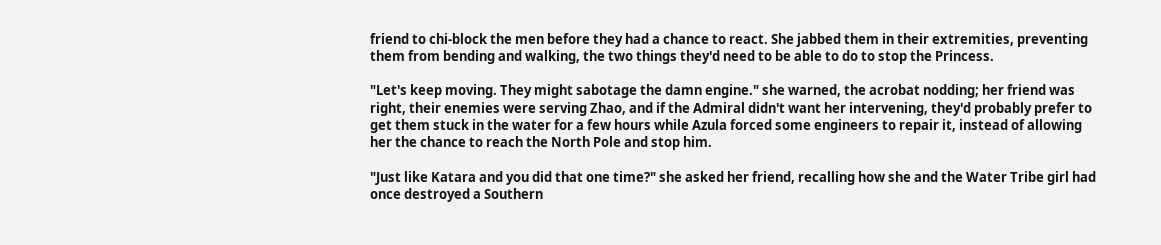friend to chi-block the men before they had a chance to react. She jabbed them in their extremities, preventing them from bending and walking, the two things they'd need to be able to do to stop the Princess.

"Let's keep moving. They might sabotage the damn engine." she warned, the acrobat nodding; her friend was right, their enemies were serving Zhao, and if the Admiral didn't want her intervening, they'd probably prefer to get them stuck in the water for a few hours while Azula forced some engineers to repair it, instead of allowing her the chance to reach the North Pole and stop him.

"Just like Katara and you did that one time?" she asked her friend, recalling how she and the Water Tribe girl had once destroyed a Southern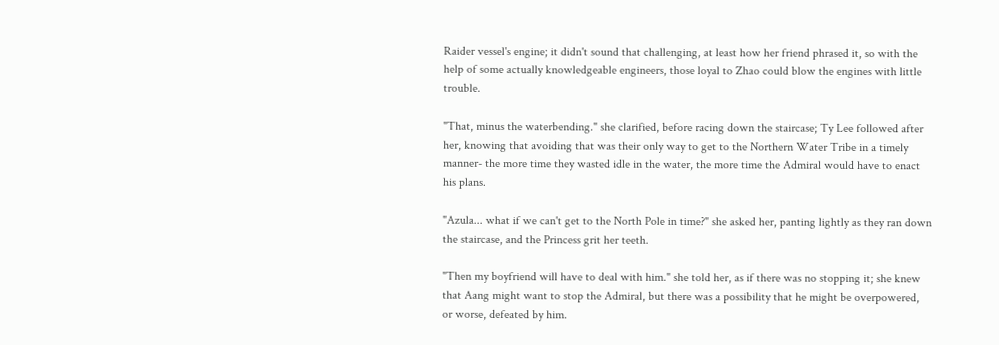Raider vessel's engine; it didn't sound that challenging, at least how her friend phrased it, so with the help of some actually knowledgeable engineers, those loyal to Zhao could blow the engines with little trouble.

"That, minus the waterbending." she clarified, before racing down the staircase; Ty Lee followed after her, knowing that avoiding that was their only way to get to the Northern Water Tribe in a timely manner- the more time they wasted idle in the water, the more time the Admiral would have to enact his plans.

"Azula... what if we can't get to the North Pole in time?" she asked her, panting lightly as they ran down the staircase, and the Princess grit her teeth.

"Then my boyfriend will have to deal with him." she told her, as if there was no stopping it; she knew that Aang might want to stop the Admiral, but there was a possibility that he might be overpowered, or worse, defeated by him.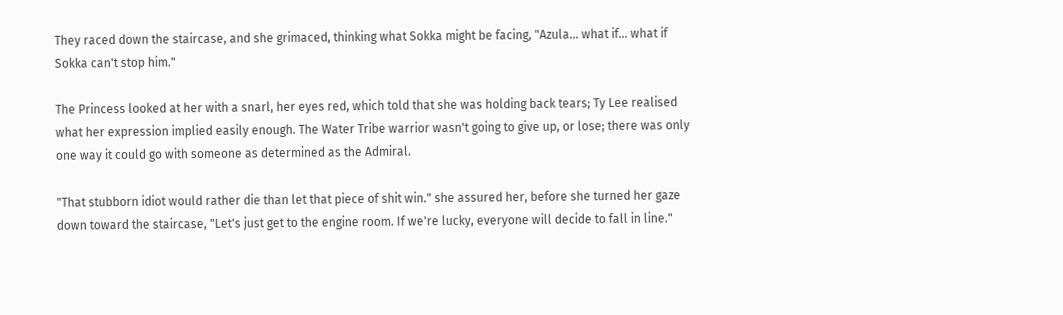They raced down the staircase, and she grimaced, thinking what Sokka might be facing, "Azula... what if... what if Sokka can't stop him."

The Princess looked at her with a snarl, her eyes red, which told that she was holding back tears; Ty Lee realised what her expression implied easily enough. The Water Tribe warrior wasn't going to give up, or lose; there was only one way it could go with someone as determined as the Admiral.

"That stubborn idiot would rather die than let that piece of shit win." she assured her, before she turned her gaze down toward the staircase, "Let's just get to the engine room. If we're lucky, everyone will decide to fall in line."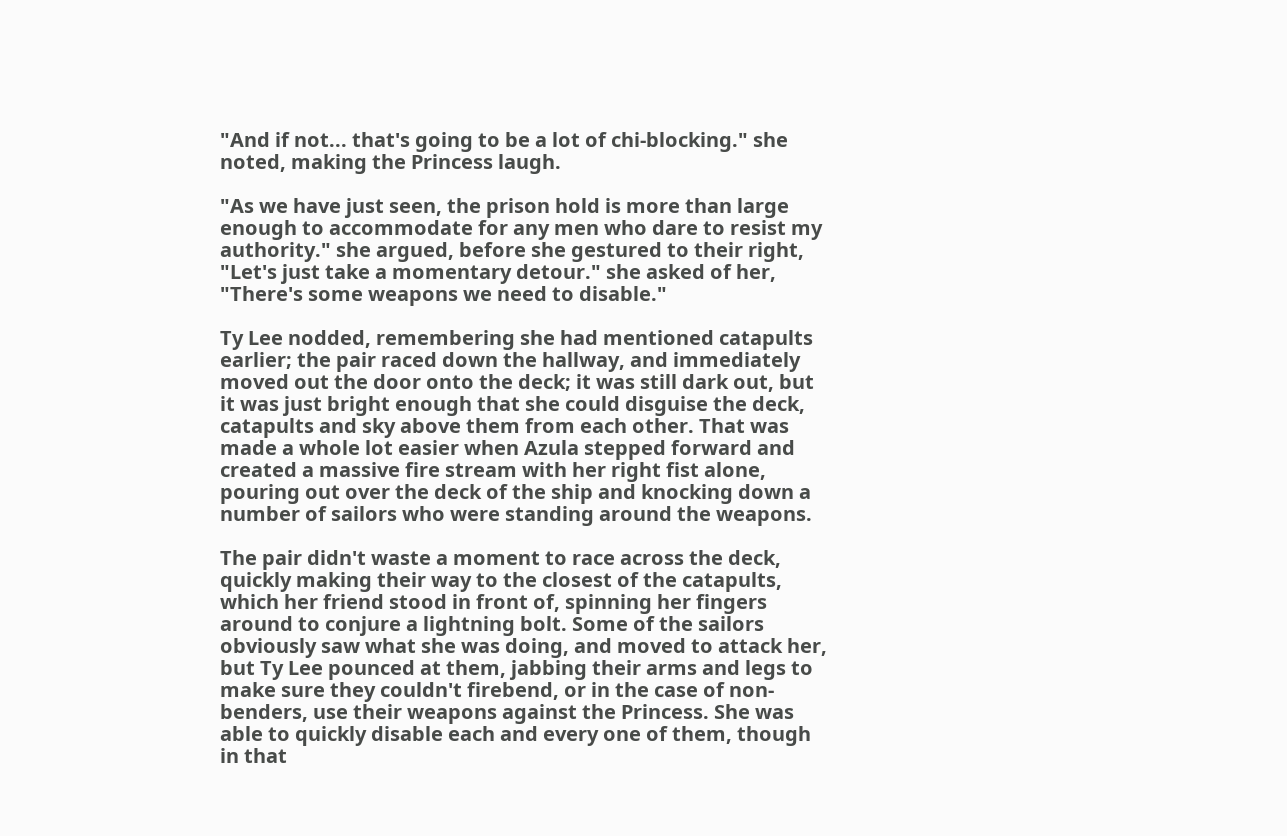"And if not... that's going to be a lot of chi-blocking." she noted, making the Princess laugh.

"As we have just seen, the prison hold is more than large enough to accommodate for any men who dare to resist my authority." she argued, before she gestured to their right, "Let's just take a momentary detour." she asked of her, "There's some weapons we need to disable."

Ty Lee nodded, remembering she had mentioned catapults earlier; the pair raced down the hallway, and immediately moved out the door onto the deck; it was still dark out, but it was just bright enough that she could disguise the deck, catapults and sky above them from each other. That was made a whole lot easier when Azula stepped forward and created a massive fire stream with her right fist alone, pouring out over the deck of the ship and knocking down a number of sailors who were standing around the weapons.

The pair didn't waste a moment to race across the deck, quickly making their way to the closest of the catapults, which her friend stood in front of, spinning her fingers around to conjure a lightning bolt. Some of the sailors obviously saw what she was doing, and moved to attack her, but Ty Lee pounced at them, jabbing their arms and legs to make sure they couldn't firebend, or in the case of non-benders, use their weapons against the Princess. She was able to quickly disable each and every one of them, though in that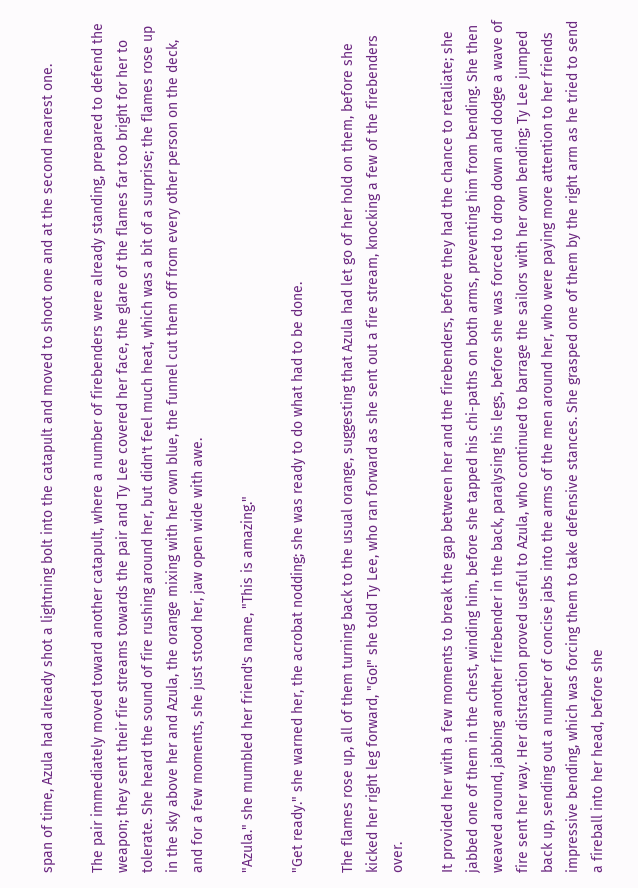span of time, Azula had already shot a lightning bolt into the catapult and moved to shoot one and at the second nearest one.

The pair immediately moved toward another catapult, where a number of firebenders were already standing, prepared to defend the weapon; they sent their fire streams towards the pair and Ty Lee covered her face, the glare of the flames far too bright for her to tolerate. She heard the sound of fire rushing around her, but didn't feel much heat, which was a bit of a surprise; the flames rose up in the sky above her and Azula, the orange mixing with her own blue, the funnel cut them off from every other person on the deck, and for a few moments, she just stood her, jaw open wide with awe.

"Azula." she mumbled her friend's name, "This is amazing."

"Get ready." she warned her, the acrobat nodding; she was ready to do what had to be done.

The flames rose up, all of them turning back to the usual orange, suggesting that Azula had let go of her hold on them, before she kicked her right leg forward, "Go!" she told Ty Lee, who ran forward as she sent out a fire stream, knocking a few of the firebenders over.

It provided her with a few moments to break the gap between her and the firebenders, before they had the chance to retaliate; she jabbed one of them in the chest, winding him, before she tapped his chi-paths on both arms, preventing him from bending. She then weaved around, jabbing another firebender in the back, paralysing his legs, before she was forced to drop down and dodge a wave of fire sent her way. Her distraction proved useful to Azula, who continued to barrage the sailors with her own bending; Ty Lee jumped back up, sending out a number of concise jabs into the arms of the men around her, who were paying more attention to her friends impressive bending, which was forcing them to take defensive stances. She grasped one of them by the right arm as he tried to send a fireball into her head, before she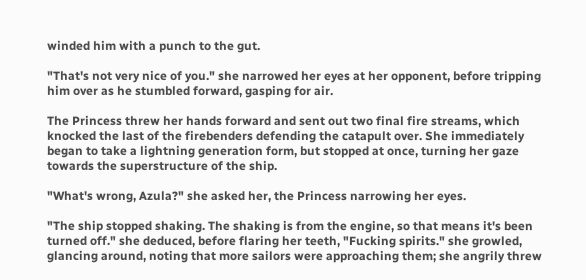winded him with a punch to the gut.

"That's not very nice of you." she narrowed her eyes at her opponent, before tripping him over as he stumbled forward, gasping for air.

The Princess threw her hands forward and sent out two final fire streams, which knocked the last of the firebenders defending the catapult over. She immediately began to take a lightning generation form, but stopped at once, turning her gaze towards the superstructure of the ship.

"What's wrong, Azula?" she asked her, the Princess narrowing her eyes.

"The ship stopped shaking. The shaking is from the engine, so that means it's been turned off." she deduced, before flaring her teeth, "Fucking spirits." she growled, glancing around, noting that more sailors were approaching them; she angrily threw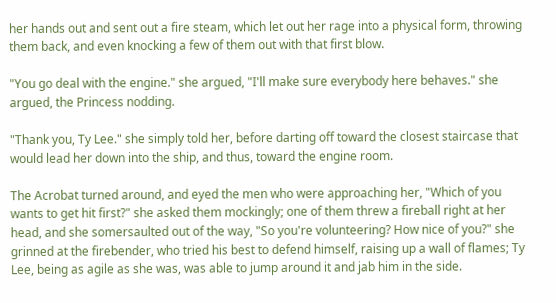her hands out and sent out a fire steam, which let out her rage into a physical form, throwing them back, and even knocking a few of them out with that first blow.

"You go deal with the engine." she argued, "I'll make sure everybody here behaves." she argued, the Princess nodding.

"Thank you, Ty Lee." she simply told her, before darting off toward the closest staircase that would lead her down into the ship, and thus, toward the engine room.

The Acrobat turned around, and eyed the men who were approaching her, "Which of you wants to get hit first?" she asked them mockingly; one of them threw a fireball right at her head, and she somersaulted out of the way, "So you're volunteering? How nice of you?" she grinned at the firebender, who tried his best to defend himself, raising up a wall of flames; Ty Lee, being as agile as she was, was able to jump around it and jab him in the side.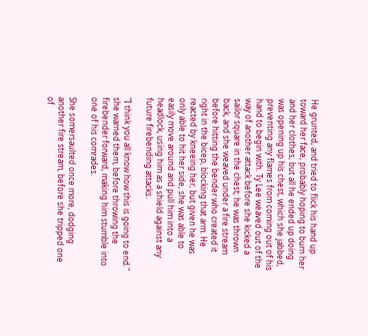He grunted, and tried to flick his hand up toward her face, probably hoping to burn her and her clothes, but all he ended up doing was opening up his chest, which she jabbed, preventing any flames from coming out of his hand to begin with. Ty Lee weaved out of the way of another attack before she kicked a sailor square in the chest; he was thrown back, and she weaved under a fire stream before hitting the bender who created it right in the bicep, blocking that arm. He reacted by kneeing her, but given he was only able to hit her side, she was able to easily move around and pull him into a headlock, using him as a shield against any future firebending attacks.

"I think you all know how this is going to end." she warned them, before throwing the firebender forward, making him stumble into one of his comrades.

She somersaulted once more, dodging another fire stream, before she tripped one of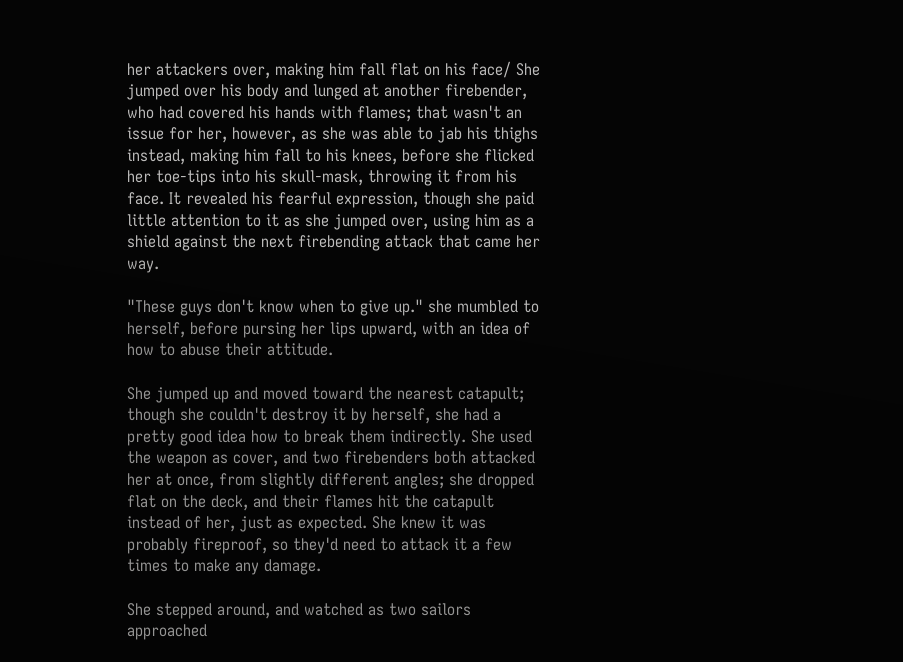her attackers over, making him fall flat on his face/ She jumped over his body and lunged at another firebender, who had covered his hands with flames; that wasn't an issue for her, however, as she was able to jab his thighs instead, making him fall to his knees, before she flicked her toe-tips into his skull-mask, throwing it from his face. It revealed his fearful expression, though she paid little attention to it as she jumped over, using him as a shield against the next firebending attack that came her way.

"These guys don't know when to give up." she mumbled to herself, before pursing her lips upward, with an idea of how to abuse their attitude.

She jumped up and moved toward the nearest catapult; though she couldn't destroy it by herself, she had a pretty good idea how to break them indirectly. She used the weapon as cover, and two firebenders both attacked her at once, from slightly different angles; she dropped flat on the deck, and their flames hit the catapult instead of her, just as expected. She knew it was probably fireproof, so they'd need to attack it a few times to make any damage.

She stepped around, and watched as two sailors approached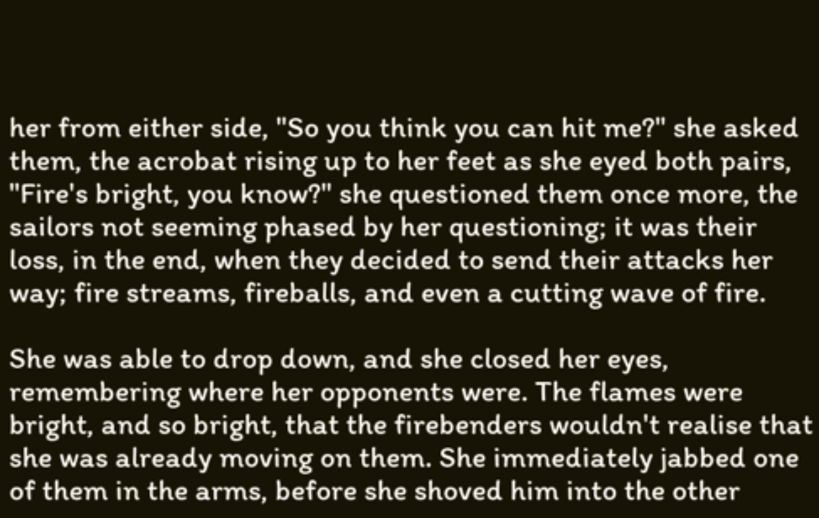her from either side, "So you think you can hit me?" she asked them, the acrobat rising up to her feet as she eyed both pairs, "Fire's bright, you know?" she questioned them once more, the sailors not seeming phased by her questioning; it was their loss, in the end, when they decided to send their attacks her way; fire streams, fireballs, and even a cutting wave of fire.

She was able to drop down, and she closed her eyes, remembering where her opponents were. The flames were bright, and so bright, that the firebenders wouldn't realise that she was already moving on them. She immediately jabbed one of them in the arms, before she shoved him into the other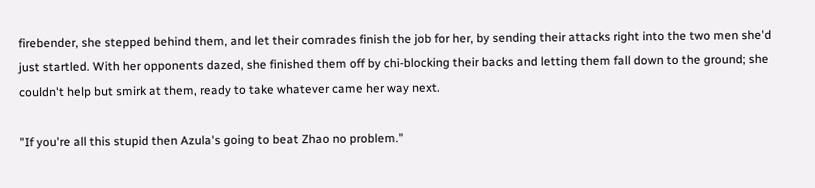firebender, she stepped behind them, and let their comrades finish the job for her, by sending their attacks right into the two men she'd just startled. With her opponents dazed, she finished them off by chi-blocking their backs and letting them fall down to the ground; she couldn't help but smirk at them, ready to take whatever came her way next.

"If you're all this stupid then Azula's going to beat Zhao no problem."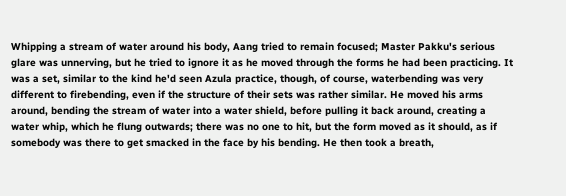Whipping a stream of water around his body, Aang tried to remain focused; Master Pakku's serious glare was unnerving, but he tried to ignore it as he moved through the forms he had been practicing. It was a set, similar to the kind he'd seen Azula practice, though, of course, waterbending was very different to firebending, even if the structure of their sets was rather similar. He moved his arms around, bending the stream of water into a water shield, before pulling it back around, creating a water whip, which he flung outwards; there was no one to hit, but the form moved as it should, as if somebody was there to get smacked in the face by his bending. He then took a breath,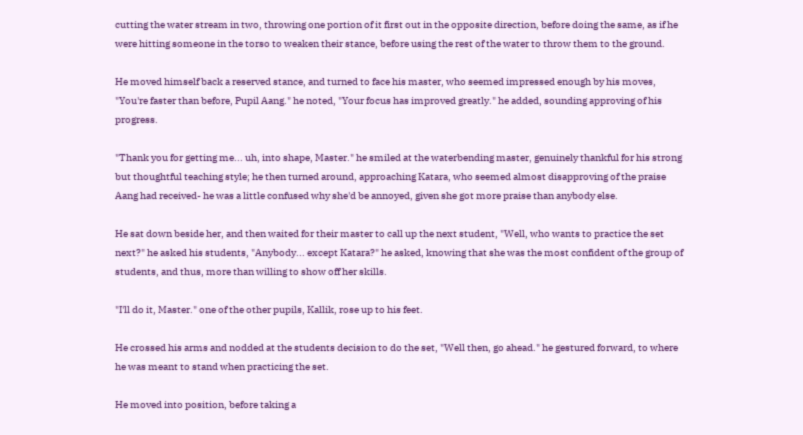cutting the water stream in two, throwing one portion of it first out in the opposite direction, before doing the same, as if he were hitting someone in the torso to weaken their stance, before using the rest of the water to throw them to the ground.

He moved himself back a reserved stance, and turned to face his master, who seemed impressed enough by his moves, "You're faster than before, Pupil Aang." he noted, "Your focus has improved greatly." he added, sounding approving of his progress.

"Thank you for getting me... uh, into shape, Master." he smiled at the waterbending master, genuinely thankful for his strong but thoughtful teaching style; he then turned around, approaching Katara, who seemed almost disapproving of the praise Aang had received- he was a little confused why she'd be annoyed, given she got more praise than anybody else.

He sat down beside her, and then waited for their master to call up the next student, "Well, who wants to practice the set next?" he asked his students, "Anybody... except Katara?" he asked, knowing that she was the most confident of the group of students, and thus, more than willing to show off her skills.

"I'll do it, Master." one of the other pupils, Kallik, rose up to his feet.

He crossed his arms and nodded at the students decision to do the set, "Well then, go ahead." he gestured forward, to where he was meant to stand when practicing the set.

He moved into position, before taking a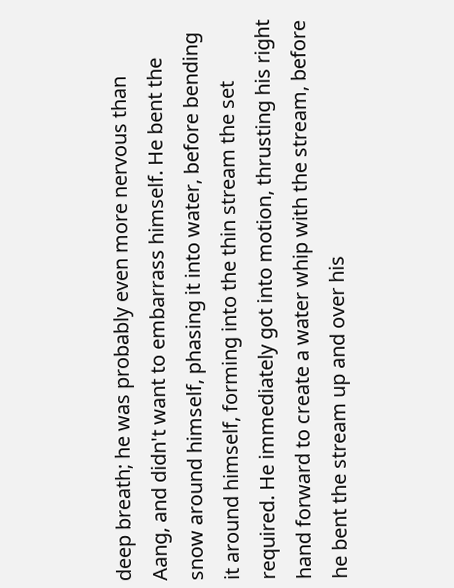deep breath; he was probably even more nervous than Aang, and didn't want to embarrass himself. He bent the snow around himself, phasing it into water, before bending it around himself, forming into the thin stream the set required. He immediately got into motion, thrusting his right hand forward to create a water whip with the stream, before he bent the stream up and over his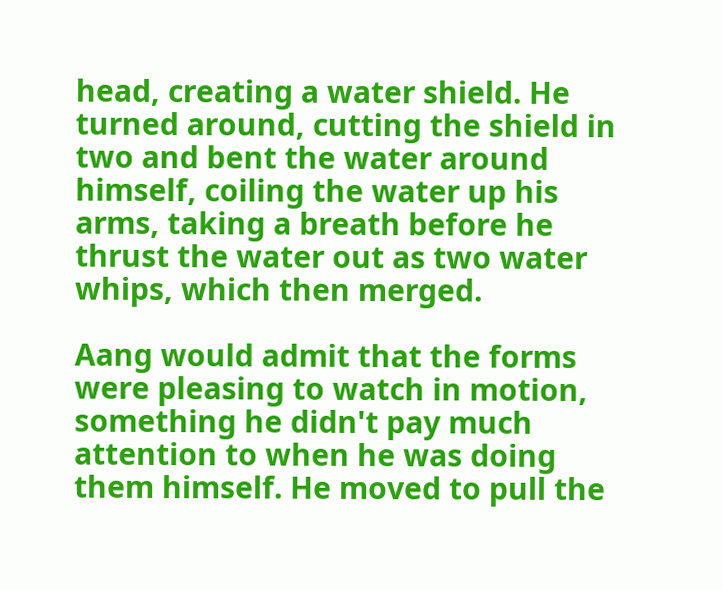head, creating a water shield. He turned around, cutting the shield in two and bent the water around himself, coiling the water up his arms, taking a breath before he thrust the water out as two water whips, which then merged.

Aang would admit that the forms were pleasing to watch in motion, something he didn't pay much attention to when he was doing them himself. He moved to pull the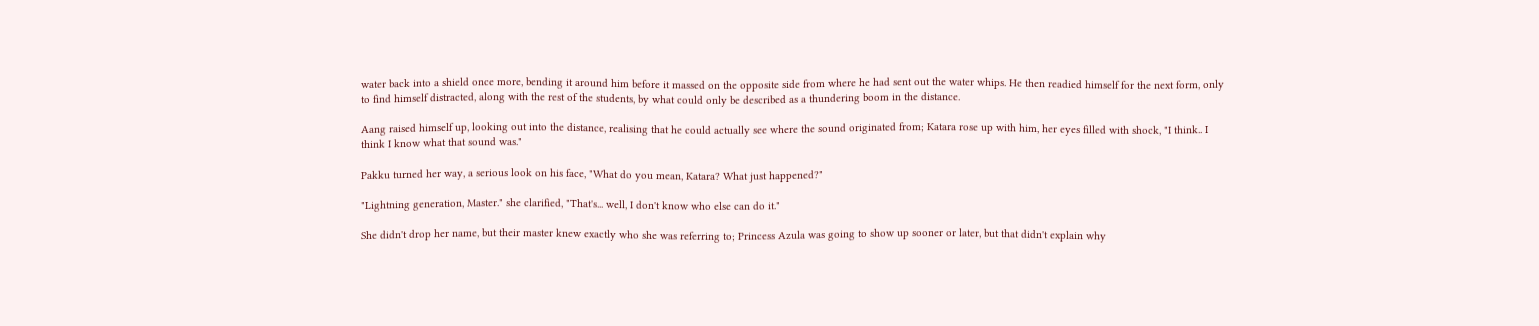water back into a shield once more, bending it around him before it massed on the opposite side from where he had sent out the water whips. He then readied himself for the next form, only to find himself distracted, along with the rest of the students, by what could only be described as a thundering boom in the distance.

Aang raised himself up, looking out into the distance, realising that he could actually see where the sound originated from; Katara rose up with him, her eyes filled with shock, "I think.. I think I know what that sound was."

Pakku turned her way, a serious look on his face, "What do you mean, Katara? What just happened?"

"Lightning generation, Master." she clarified, "That's... well, I don't know who else can do it."

She didn't drop her name, but their master knew exactly who she was referring to; Princess Azula was going to show up sooner or later, but that didn't explain why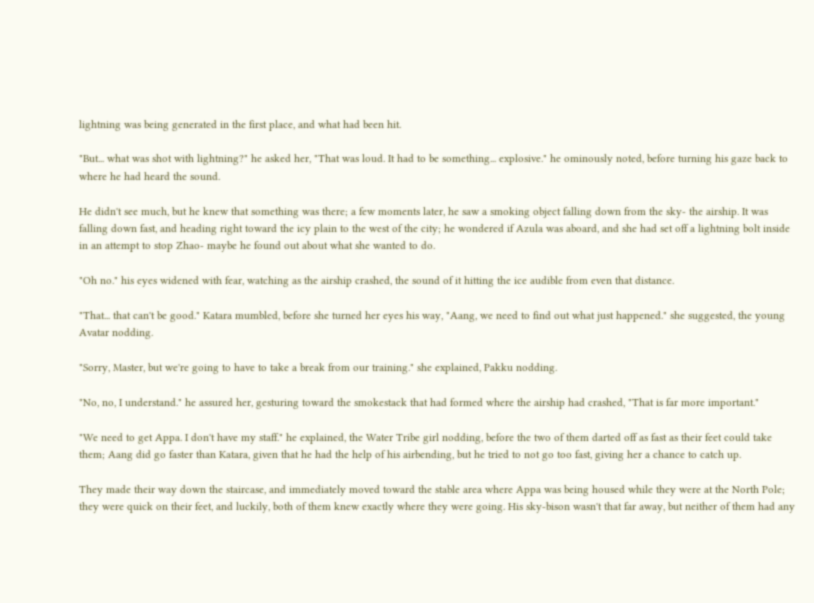lightning was being generated in the first place, and what had been hit.

"But... what was shot with lightning?" he asked her, "That was loud. It had to be something... explosive." he ominously noted, before turning his gaze back to where he had heard the sound.

He didn't see much, but he knew that something was there; a few moments later, he saw a smoking object falling down from the sky- the airship. It was falling down fast, and heading right toward the icy plain to the west of the city; he wondered if Azula was aboard, and she had set off a lightning bolt inside in an attempt to stop Zhao- maybe he found out about what she wanted to do.

"Oh no." his eyes widened with fear, watching as the airship crashed, the sound of it hitting the ice audible from even that distance.

"That... that can't be good." Katara mumbled, before she turned her eyes his way, "Aang, we need to find out what just happened." she suggested, the young Avatar nodding.

"Sorry, Master, but we're going to have to take a break from our training." she explained, Pakku nodding.

"No, no, I understand." he assured her, gesturing toward the smokestack that had formed where the airship had crashed, "That is far more important."

"We need to get Appa. I don't have my staff." he explained, the Water Tribe girl nodding, before the two of them darted off as fast as their feet could take them; Aang did go faster than Katara, given that he had the help of his airbending, but he tried to not go too fast, giving her a chance to catch up.

They made their way down the staircase, and immediately moved toward the stable area where Appa was being housed while they were at the North Pole; they were quick on their feet, and luckily, both of them knew exactly where they were going. His sky-bison wasn't that far away, but neither of them had any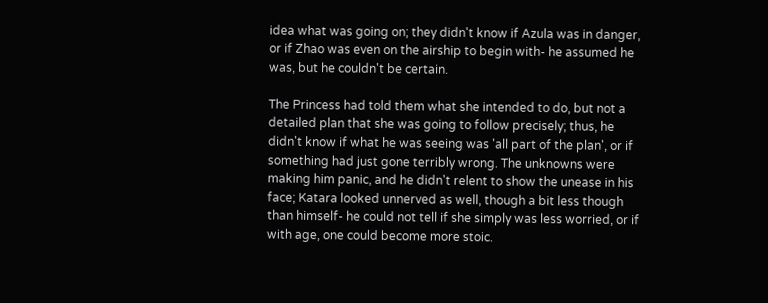idea what was going on; they didn't know if Azula was in danger, or if Zhao was even on the airship to begin with- he assumed he was, but he couldn't be certain.

The Princess had told them what she intended to do, but not a detailed plan that she was going to follow precisely; thus, he didn't know if what he was seeing was 'all part of the plan', or if something had just gone terribly wrong. The unknowns were making him panic, and he didn't relent to show the unease in his face; Katara looked unnerved as well, though a bit less though than himself- he could not tell if she simply was less worried, or if with age, one could become more stoic.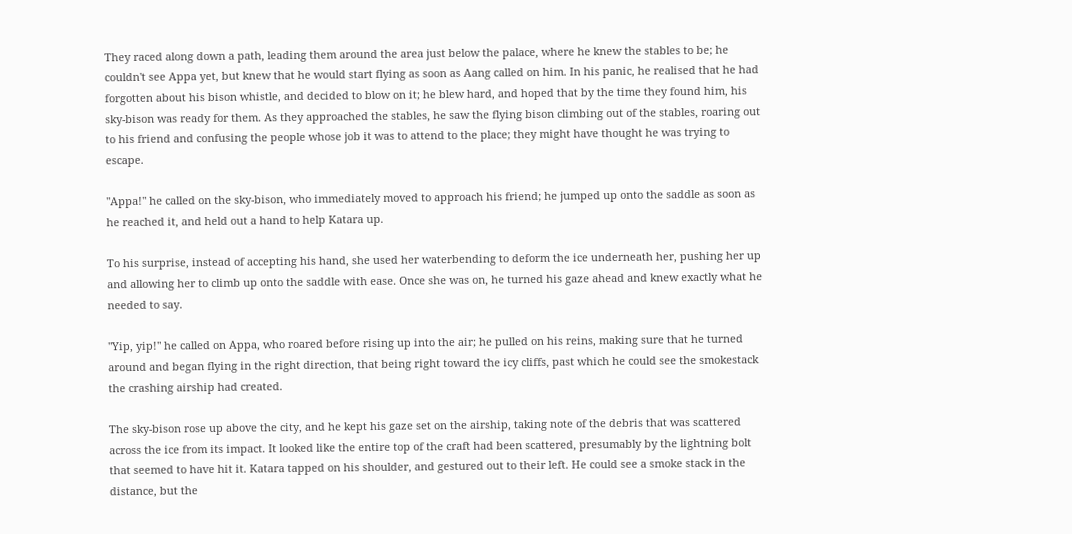They raced along down a path, leading them around the area just below the palace, where he knew the stables to be; he couldn't see Appa yet, but knew that he would start flying as soon as Aang called on him. In his panic, he realised that he had forgotten about his bison whistle, and decided to blow on it; he blew hard, and hoped that by the time they found him, his sky-bison was ready for them. As they approached the stables, he saw the flying bison climbing out of the stables, roaring out to his friend and confusing the people whose job it was to attend to the place; they might have thought he was trying to escape.

"Appa!" he called on the sky-bison, who immediately moved to approach his friend; he jumped up onto the saddle as soon as he reached it, and held out a hand to help Katara up.

To his surprise, instead of accepting his hand, she used her waterbending to deform the ice underneath her, pushing her up and allowing her to climb up onto the saddle with ease. Once she was on, he turned his gaze ahead and knew exactly what he needed to say.

"Yip, yip!" he called on Appa, who roared before rising up into the air; he pulled on his reins, making sure that he turned around and began flying in the right direction, that being right toward the icy cliffs, past which he could see the smokestack the crashing airship had created.

The sky-bison rose up above the city, and he kept his gaze set on the airship, taking note of the debris that was scattered across the ice from its impact. It looked like the entire top of the craft had been scattered, presumably by the lightning bolt that seemed to have hit it. Katara tapped on his shoulder, and gestured out to their left. He could see a smoke stack in the distance, but the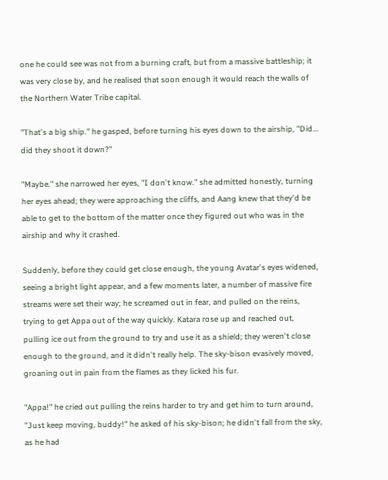one he could see was not from a burning craft, but from a massive battleship; it was very close by, and he realised that soon enough it would reach the walls of the Northern Water Tribe capital.

"That's a big ship." he gasped, before turning his eyes down to the airship, "Did... did they shoot it down?"

"Maybe." she narrowed her eyes, "I don't know." she admitted honestly, turning her eyes ahead; they were approaching the cliffs, and Aang knew that they'd be able to get to the bottom of the matter once they figured out who was in the airship and why it crashed.

Suddenly, before they could get close enough, the young Avatar's eyes widened, seeing a bright light appear, and a few moments later, a number of massive fire streams were set their way; he screamed out in fear, and pulled on the reins, trying to get Appa out of the way quickly. Katara rose up and reached out, pulling ice out from the ground to try and use it as a shield; they weren't close enough to the ground, and it didn't really help. The sky-bison evasively moved, groaning out in pain from the flames as they licked his fur.

"Appa!" he cried out pulling the reins harder to try and get him to turn around, "Just keep moving, buddy!" he asked of his sky-bison; he didn't fall from the sky, as he had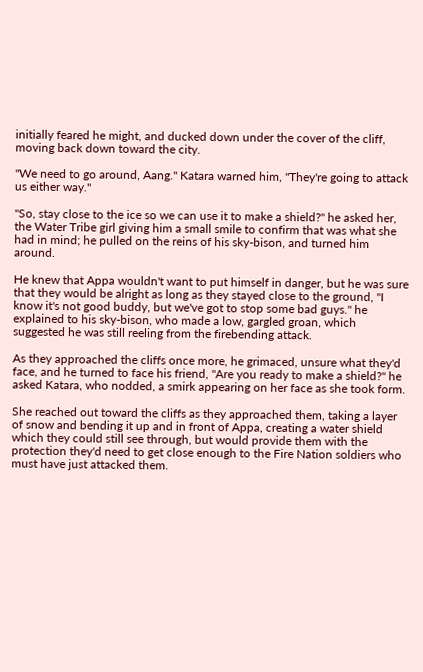initially feared he might, and ducked down under the cover of the cliff, moving back down toward the city.

"We need to go around, Aang." Katara warned him, "They're going to attack us either way."

"So, stay close to the ice so we can use it to make a shield?" he asked her, the Water Tribe girl giving him a small smile to confirm that was what she had in mind; he pulled on the reins of his sky-bison, and turned him around.

He knew that Appa wouldn't want to put himself in danger, but he was sure that they would be alright as long as they stayed close to the ground, "I know it's not good buddy, but we've got to stop some bad guys." he explained to his sky-bison, who made a low, gargled groan, which suggested he was still reeling from the firebending attack.

As they approached the cliffs once more, he grimaced, unsure what they'd face, and he turned to face his friend, "Are you ready to make a shield?" he asked Katara, who nodded, a smirk appearing on her face as she took form.

She reached out toward the cliffs as they approached them, taking a layer of snow and bending it up and in front of Appa, creating a water shield which they could still see through, but would provide them with the protection they'd need to get close enough to the Fire Nation soldiers who must have just attacked them.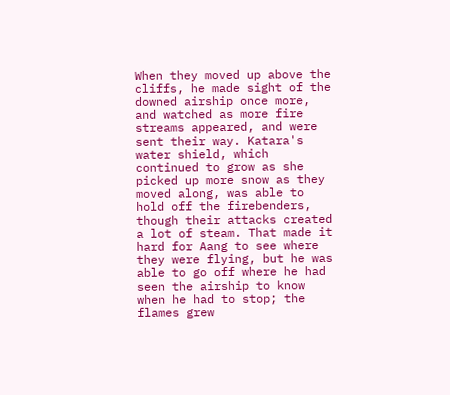When they moved up above the cliffs, he made sight of the downed airship once more, and watched as more fire streams appeared, and were sent their way. Katara's water shield, which continued to grow as she picked up more snow as they moved along, was able to hold off the firebenders, though their attacks created a lot of steam. That made it hard for Aang to see where they were flying, but he was able to go off where he had seen the airship to know when he had to stop; the flames grew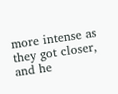more intense as they got closer, and he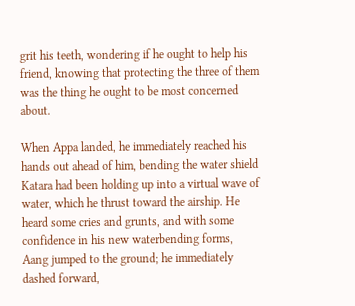grit his teeth, wondering if he ought to help his friend, knowing that protecting the three of them was the thing he ought to be most concerned about.

When Appa landed, he immediately reached his hands out ahead of him, bending the water shield Katara had been holding up into a virtual wave of water, which he thrust toward the airship. He heard some cries and grunts, and with some confidence in his new waterbending forms, Aang jumped to the ground; he immediately dashed forward,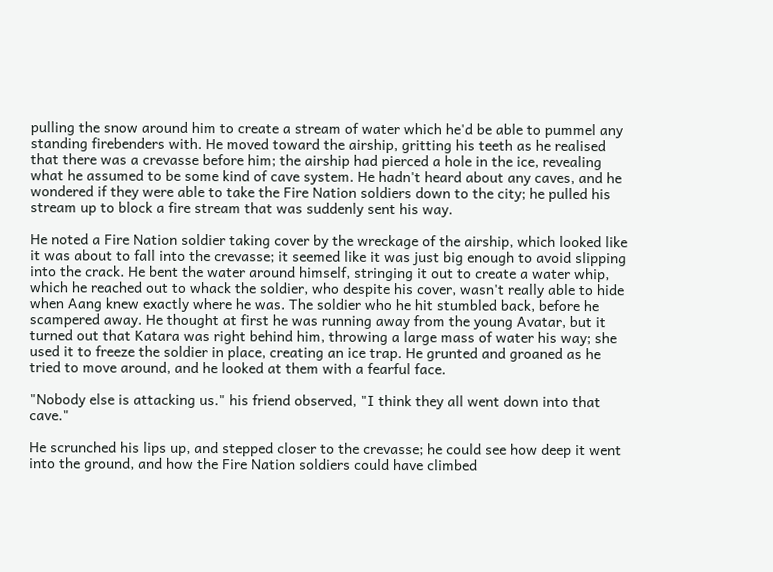pulling the snow around him to create a stream of water which he'd be able to pummel any standing firebenders with. He moved toward the airship, gritting his teeth as he realised that there was a crevasse before him; the airship had pierced a hole in the ice, revealing what he assumed to be some kind of cave system. He hadn't heard about any caves, and he wondered if they were able to take the Fire Nation soldiers down to the city; he pulled his stream up to block a fire stream that was suddenly sent his way.

He noted a Fire Nation soldier taking cover by the wreckage of the airship, which looked like it was about to fall into the crevasse; it seemed like it was just big enough to avoid slipping into the crack. He bent the water around himself, stringing it out to create a water whip, which he reached out to whack the soldier, who despite his cover, wasn't really able to hide when Aang knew exactly where he was. The soldier who he hit stumbled back, before he scampered away. He thought at first he was running away from the young Avatar, but it turned out that Katara was right behind him, throwing a large mass of water his way; she used it to freeze the soldier in place, creating an ice trap. He grunted and groaned as he tried to move around, and he looked at them with a fearful face.

"Nobody else is attacking us." his friend observed, "I think they all went down into that cave."

He scrunched his lips up, and stepped closer to the crevasse; he could see how deep it went into the ground, and how the Fire Nation soldiers could have climbed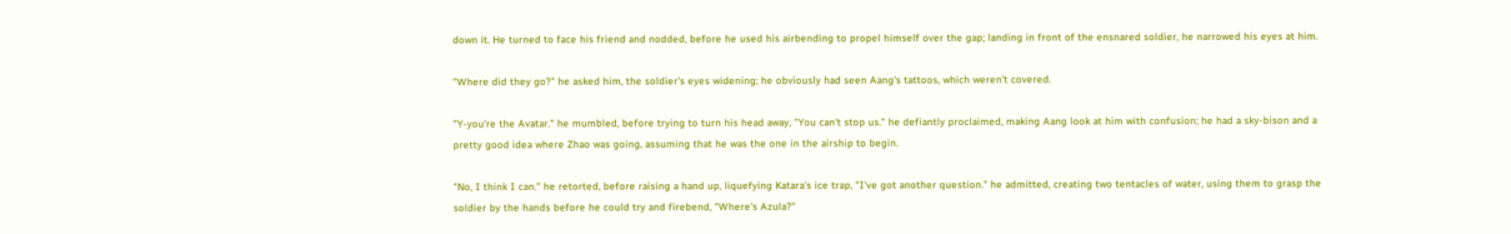down it. He turned to face his friend and nodded, before he used his airbending to propel himself over the gap; landing in front of the ensnared soldier, he narrowed his eyes at him.

"Where did they go?" he asked him, the soldier's eyes widening; he obviously had seen Aang's tattoos, which weren't covered.

"Y-you're the Avatar." he mumbled, before trying to turn his head away, "You can't stop us." he defiantly proclaimed, making Aang look at him with confusion; he had a sky-bison and a pretty good idea where Zhao was going, assuming that he was the one in the airship to begin.

"No, I think I can." he retorted, before raising a hand up, liquefying Katara's ice trap, "I've got another question." he admitted, creating two tentacles of water, using them to grasp the soldier by the hands before he could try and firebend, "Where's Azula?"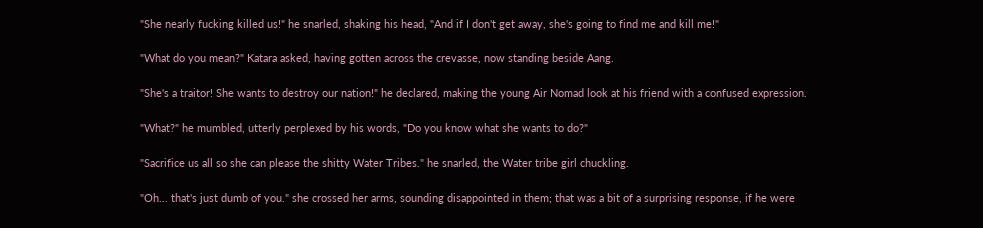"She nearly fucking killed us!" he snarled, shaking his head, "And if I don't get away, she's going to find me and kill me!"

"What do you mean?" Katara asked, having gotten across the crevasse, now standing beside Aang.

"She's a traitor! She wants to destroy our nation!" he declared, making the young Air Nomad look at his friend with a confused expression.

"What?" he mumbled, utterly perplexed by his words, "Do you know what she wants to do?"

"Sacrifice us all so she can please the shitty Water Tribes." he snarled, the Water tribe girl chuckling.

"Oh... that's just dumb of you." she crossed her arms, sounding disappointed in them; that was a bit of a surprising response, if he were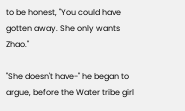to be honest, "You could have gotten away. She only wants Zhao."

"She doesn't have-" he began to argue, before the Water tribe girl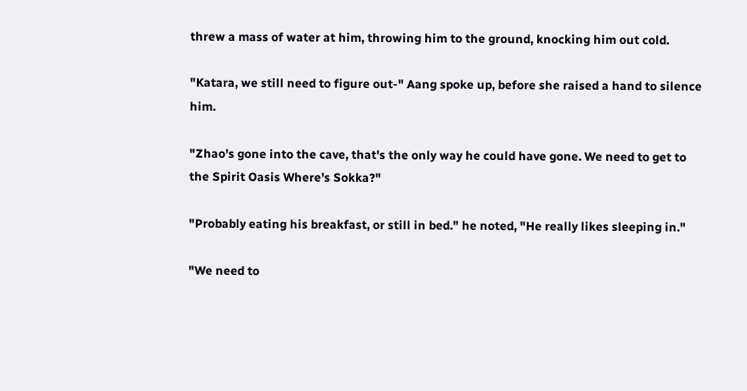threw a mass of water at him, throwing him to the ground, knocking him out cold.

"Katara, we still need to figure out-" Aang spoke up, before she raised a hand to silence him.

"Zhao's gone into the cave, that's the only way he could have gone. We need to get to the Spirit Oasis Where's Sokka?"

"Probably eating his breakfast, or still in bed." he noted, "He really likes sleeping in."

"We need to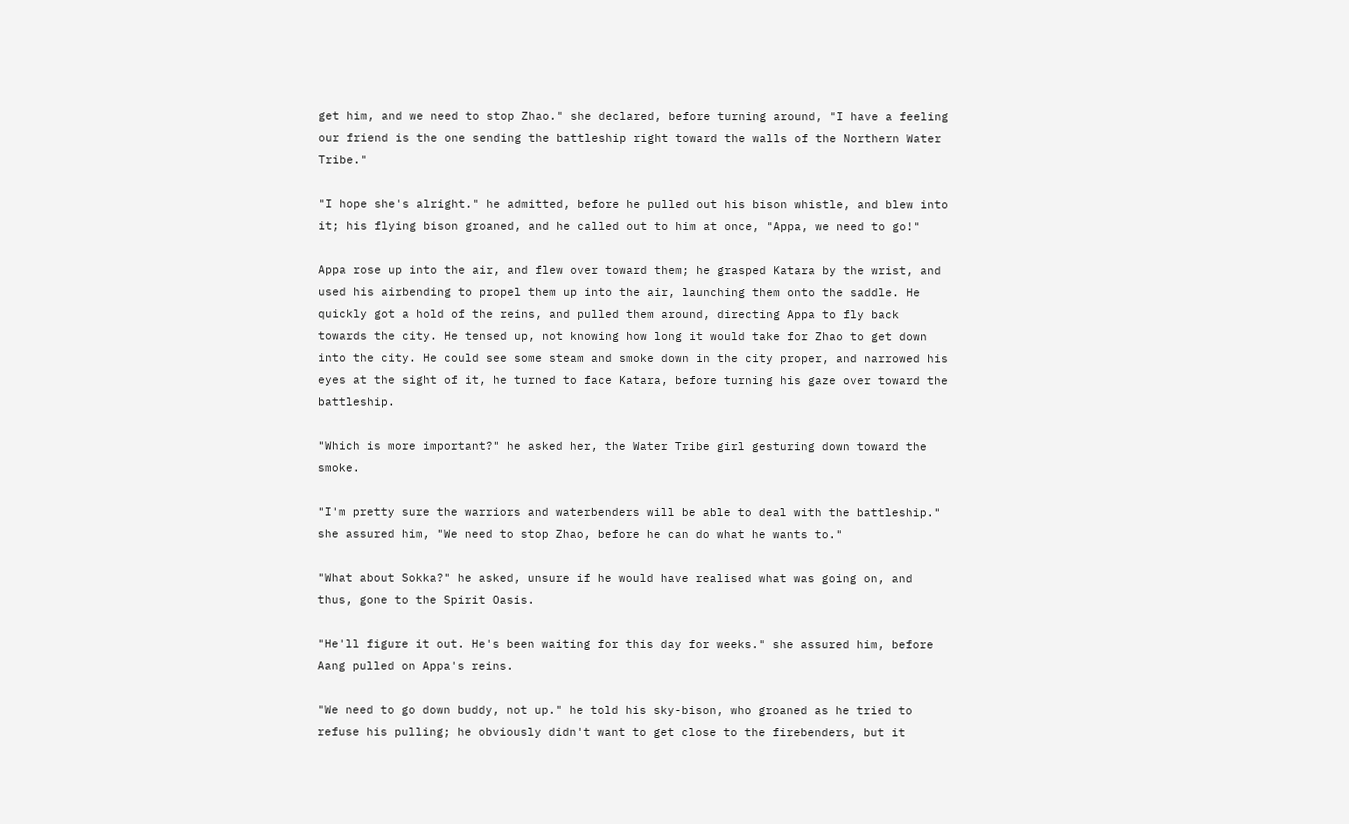get him, and we need to stop Zhao." she declared, before turning around, "I have a feeling our friend is the one sending the battleship right toward the walls of the Northern Water Tribe."

"I hope she's alright." he admitted, before he pulled out his bison whistle, and blew into it; his flying bison groaned, and he called out to him at once, "Appa, we need to go!"

Appa rose up into the air, and flew over toward them; he grasped Katara by the wrist, and used his airbending to propel them up into the air, launching them onto the saddle. He quickly got a hold of the reins, and pulled them around, directing Appa to fly back towards the city. He tensed up, not knowing how long it would take for Zhao to get down into the city. He could see some steam and smoke down in the city proper, and narrowed his eyes at the sight of it, he turned to face Katara, before turning his gaze over toward the battleship.

"Which is more important?" he asked her, the Water Tribe girl gesturing down toward the smoke.

"I'm pretty sure the warriors and waterbenders will be able to deal with the battleship." she assured him, "We need to stop Zhao, before he can do what he wants to."

"What about Sokka?" he asked, unsure if he would have realised what was going on, and thus, gone to the Spirit Oasis.

"He'll figure it out. He's been waiting for this day for weeks." she assured him, before Aang pulled on Appa's reins.

"We need to go down buddy, not up." he told his sky-bison, who groaned as he tried to refuse his pulling; he obviously didn't want to get close to the firebenders, but it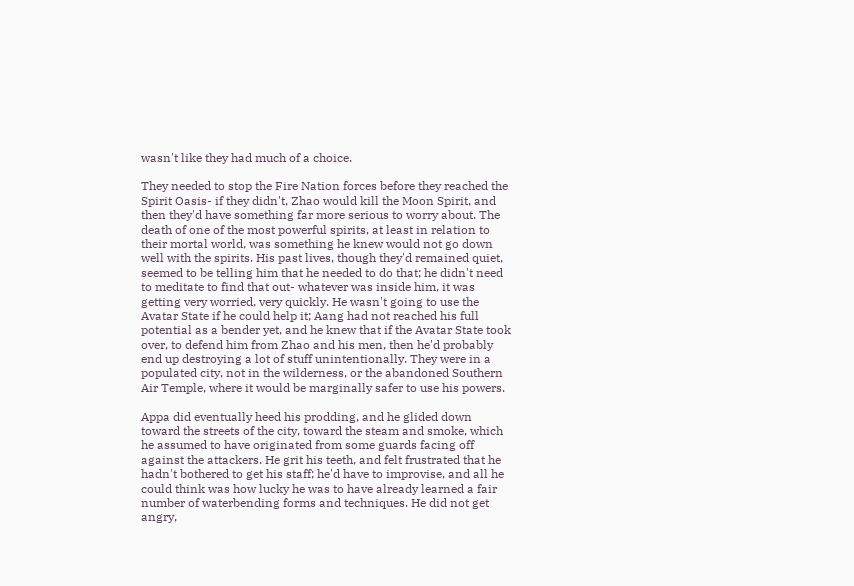wasn't like they had much of a choice.

They needed to stop the Fire Nation forces before they reached the Spirit Oasis- if they didn't, Zhao would kill the Moon Spirit, and then they'd have something far more serious to worry about. The death of one of the most powerful spirits, at least in relation to their mortal world, was something he knew would not go down well with the spirits. His past lives, though they'd remained quiet, seemed to be telling him that he needed to do that; he didn't need to meditate to find that out- whatever was inside him, it was getting very worried, very quickly. He wasn't going to use the Avatar State if he could help it; Aang had not reached his full potential as a bender yet, and he knew that if the Avatar State took over, to defend him from Zhao and his men, then he'd probably end up destroying a lot of stuff unintentionally. They were in a populated city, not in the wilderness, or the abandoned Southern Air Temple, where it would be marginally safer to use his powers.

Appa did eventually heed his prodding, and he glided down toward the streets of the city, toward the steam and smoke, which he assumed to have originated from some guards facing off against the attackers. He grit his teeth, and felt frustrated that he hadn't bothered to get his staff; he'd have to improvise, and all he could think was how lucky he was to have already learned a fair number of waterbending forms and techniques. He did not get angry,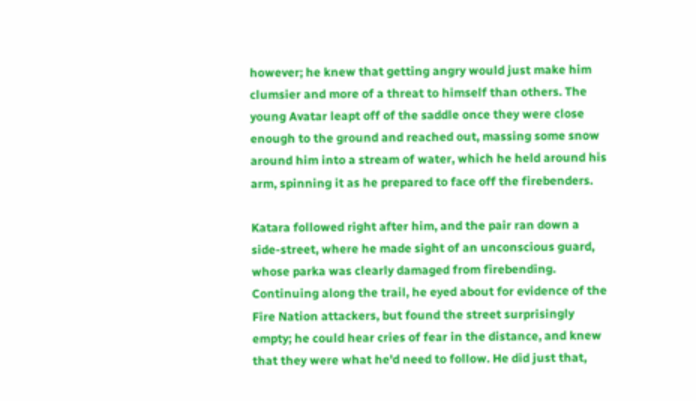however; he knew that getting angry would just make him clumsier and more of a threat to himself than others. The young Avatar leapt off of the saddle once they were close enough to the ground and reached out, massing some snow around him into a stream of water, which he held around his arm, spinning it as he prepared to face off the firebenders.

Katara followed right after him, and the pair ran down a side-street, where he made sight of an unconscious guard, whose parka was clearly damaged from firebending. Continuing along the trail, he eyed about for evidence of the Fire Nation attackers, but found the street surprisingly empty; he could hear cries of fear in the distance, and knew that they were what he'd need to follow. He did just that,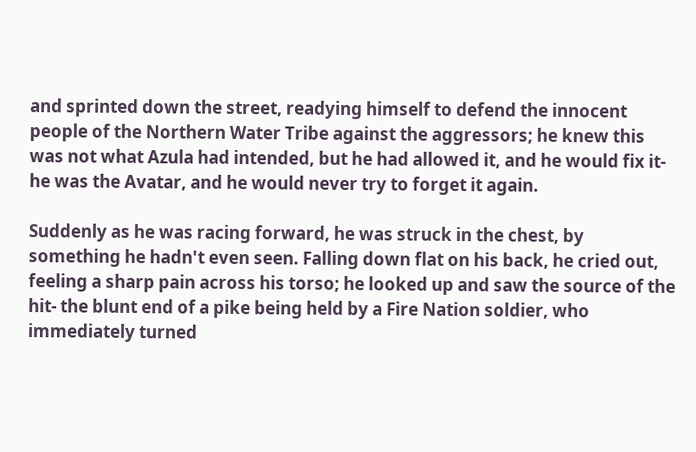and sprinted down the street, readying himself to defend the innocent people of the Northern Water Tribe against the aggressors; he knew this was not what Azula had intended, but he had allowed it, and he would fix it- he was the Avatar, and he would never try to forget it again.

Suddenly as he was racing forward, he was struck in the chest, by something he hadn't even seen. Falling down flat on his back, he cried out, feeling a sharp pain across his torso; he looked up and saw the source of the hit- the blunt end of a pike being held by a Fire Nation soldier, who immediately turned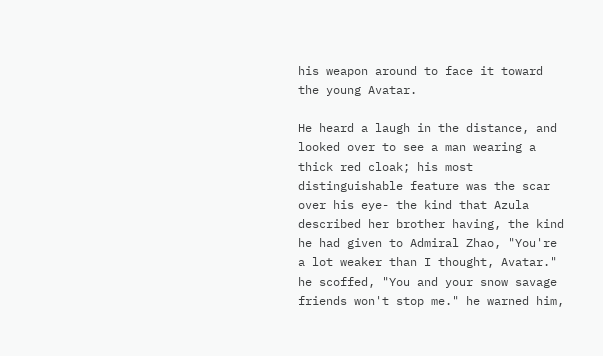his weapon around to face it toward the young Avatar.

He heard a laugh in the distance, and looked over to see a man wearing a thick red cloak; his most distinguishable feature was the scar over his eye- the kind that Azula described her brother having, the kind he had given to Admiral Zhao, "You're a lot weaker than I thought, Avatar." he scoffed, "You and your snow savage friends won't stop me." he warned him,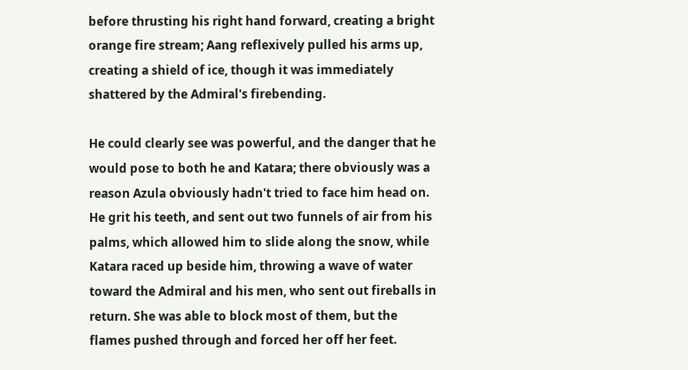before thrusting his right hand forward, creating a bright orange fire stream; Aang reflexively pulled his arms up, creating a shield of ice, though it was immediately shattered by the Admiral's firebending.

He could clearly see was powerful, and the danger that he would pose to both he and Katara; there obviously was a reason Azula obviously hadn't tried to face him head on. He grit his teeth, and sent out two funnels of air from his palms, which allowed him to slide along the snow, while Katara raced up beside him, throwing a wave of water toward the Admiral and his men, who sent out fireballs in return. She was able to block most of them, but the flames pushed through and forced her off her feet.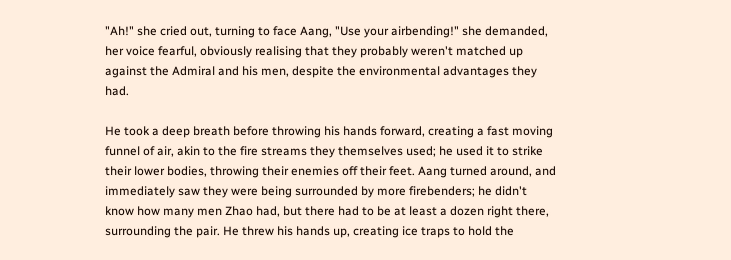"Ah!" she cried out, turning to face Aang, "Use your airbending!" she demanded, her voice fearful, obviously realising that they probably weren't matched up against the Admiral and his men, despite the environmental advantages they had.

He took a deep breath before throwing his hands forward, creating a fast moving funnel of air, akin to the fire streams they themselves used; he used it to strike their lower bodies, throwing their enemies off their feet. Aang turned around, and immediately saw they were being surrounded by more firebenders; he didn't know how many men Zhao had, but there had to be at least a dozen right there, surrounding the pair. He threw his hands up, creating ice traps to hold the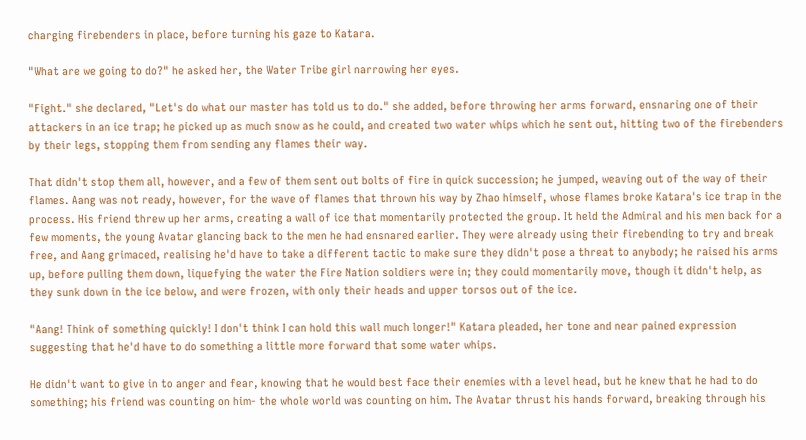charging firebenders in place, before turning his gaze to Katara.

"What are we going to do?" he asked her, the Water Tribe girl narrowing her eyes.

"Fight." she declared, "Let's do what our master has told us to do." she added, before throwing her arms forward, ensnaring one of their attackers in an ice trap; he picked up as much snow as he could, and created two water whips which he sent out, hitting two of the firebenders by their legs, stopping them from sending any flames their way.

That didn't stop them all, however, and a few of them sent out bolts of fire in quick succession; he jumped, weaving out of the way of their flames. Aang was not ready, however, for the wave of flames that thrown his way by Zhao himself, whose flames broke Katara's ice trap in the process. His friend threw up her arms, creating a wall of ice that momentarily protected the group. It held the Admiral and his men back for a few moments, the young Avatar glancing back to the men he had ensnared earlier. They were already using their firebending to try and break free, and Aang grimaced, realising he'd have to take a different tactic to make sure they didn't pose a threat to anybody; he raised his arms up, before pulling them down, liquefying the water the Fire Nation soldiers were in; they could momentarily move, though it didn't help, as they sunk down in the ice below, and were frozen, with only their heads and upper torsos out of the ice.

"Aang! Think of something quickly! I don't think I can hold this wall much longer!" Katara pleaded, her tone and near pained expression suggesting that he'd have to do something a little more forward that some water whips.

He didn't want to give in to anger and fear, knowing that he would best face their enemies with a level head, but he knew that he had to do something; his friend was counting on him- the whole world was counting on him. The Avatar thrust his hands forward, breaking through his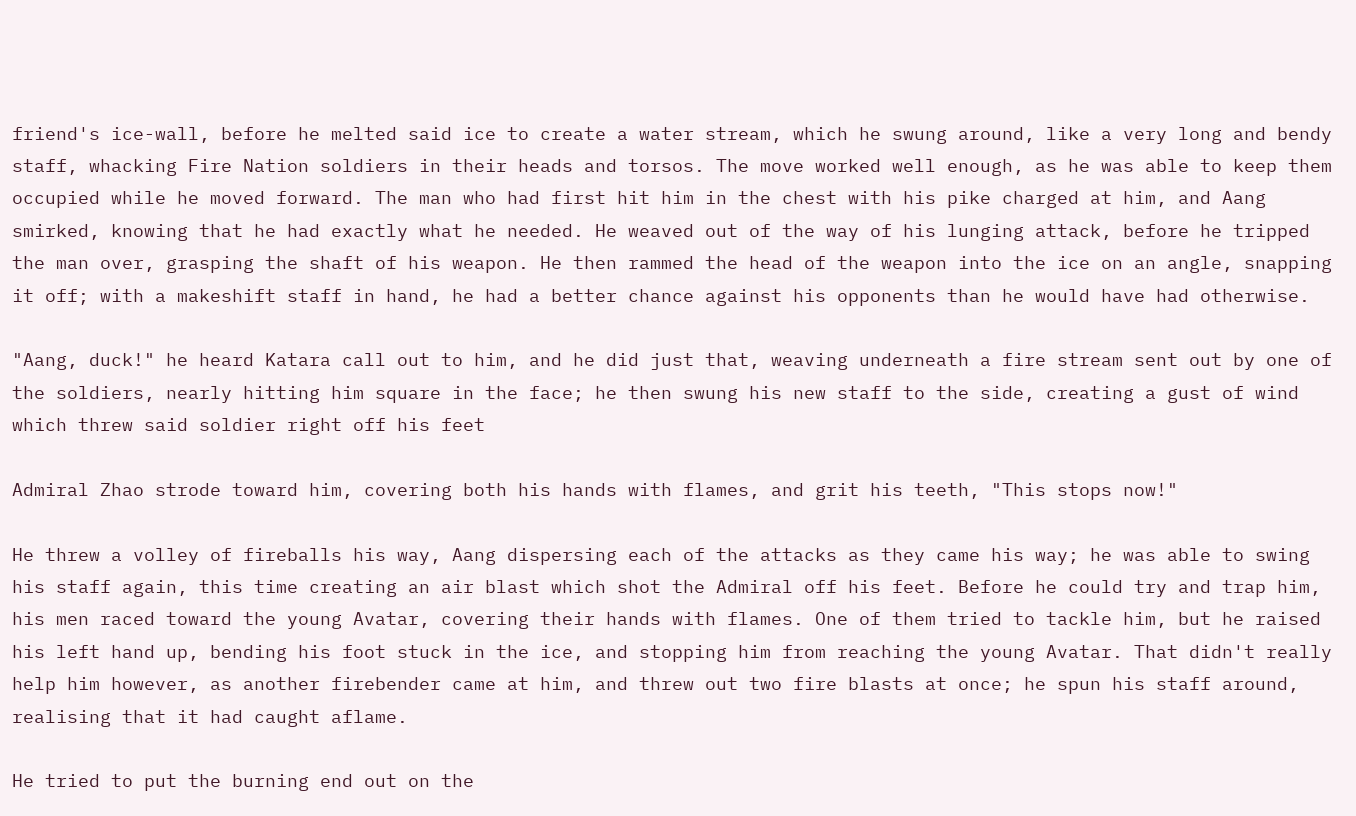friend's ice-wall, before he melted said ice to create a water stream, which he swung around, like a very long and bendy staff, whacking Fire Nation soldiers in their heads and torsos. The move worked well enough, as he was able to keep them occupied while he moved forward. The man who had first hit him in the chest with his pike charged at him, and Aang smirked, knowing that he had exactly what he needed. He weaved out of the way of his lunging attack, before he tripped the man over, grasping the shaft of his weapon. He then rammed the head of the weapon into the ice on an angle, snapping it off; with a makeshift staff in hand, he had a better chance against his opponents than he would have had otherwise.

"Aang, duck!" he heard Katara call out to him, and he did just that, weaving underneath a fire stream sent out by one of the soldiers, nearly hitting him square in the face; he then swung his new staff to the side, creating a gust of wind which threw said soldier right off his feet

Admiral Zhao strode toward him, covering both his hands with flames, and grit his teeth, "This stops now!"

He threw a volley of fireballs his way, Aang dispersing each of the attacks as they came his way; he was able to swing his staff again, this time creating an air blast which shot the Admiral off his feet. Before he could try and trap him, his men raced toward the young Avatar, covering their hands with flames. One of them tried to tackle him, but he raised his left hand up, bending his foot stuck in the ice, and stopping him from reaching the young Avatar. That didn't really help him however, as another firebender came at him, and threw out two fire blasts at once; he spun his staff around, realising that it had caught aflame.

He tried to put the burning end out on the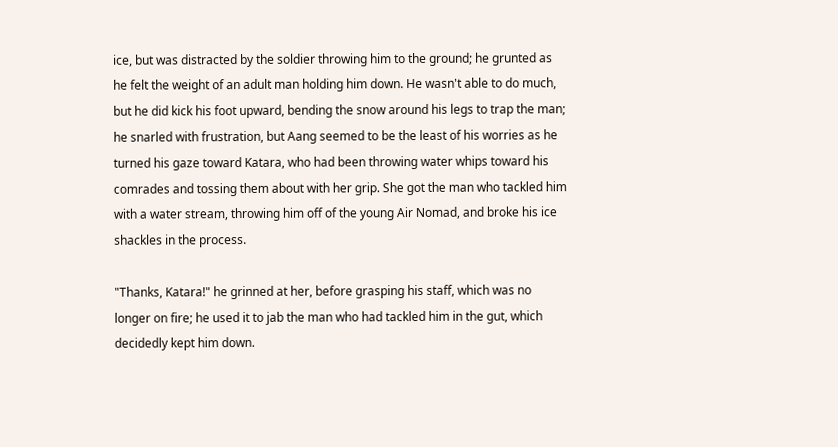ice, but was distracted by the soldier throwing him to the ground; he grunted as he felt the weight of an adult man holding him down. He wasn't able to do much, but he did kick his foot upward, bending the snow around his legs to trap the man; he snarled with frustration, but Aang seemed to be the least of his worries as he turned his gaze toward Katara, who had been throwing water whips toward his comrades and tossing them about with her grip. She got the man who tackled him with a water stream, throwing him off of the young Air Nomad, and broke his ice shackles in the process.

"Thanks, Katara!" he grinned at her, before grasping his staff, which was no longer on fire; he used it to jab the man who had tackled him in the gut, which decidedly kept him down.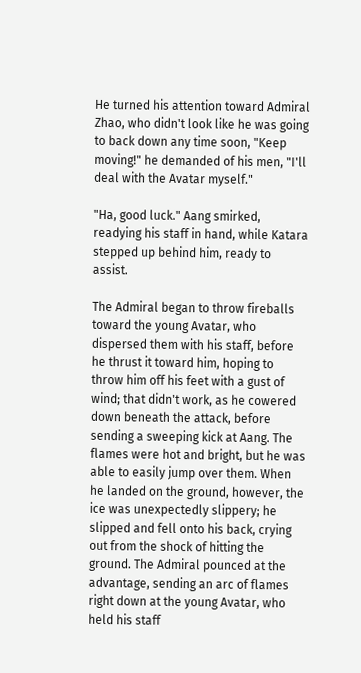He turned his attention toward Admiral Zhao, who didn't look like he was going to back down any time soon, "Keep moving!" he demanded of his men, "I'll deal with the Avatar myself."

"Ha, good luck." Aang smirked, readying his staff in hand, while Katara stepped up behind him, ready to assist.

The Admiral began to throw fireballs toward the young Avatar, who dispersed them with his staff, before he thrust it toward him, hoping to throw him off his feet with a gust of wind; that didn't work, as he cowered down beneath the attack, before sending a sweeping kick at Aang. The flames were hot and bright, but he was able to easily jump over them. When he landed on the ground, however, the ice was unexpectedly slippery; he slipped and fell onto his back, crying out from the shock of hitting the ground. The Admiral pounced at the advantage, sending an arc of flames right down at the young Avatar, who held his staff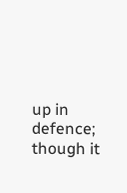up in defence; though it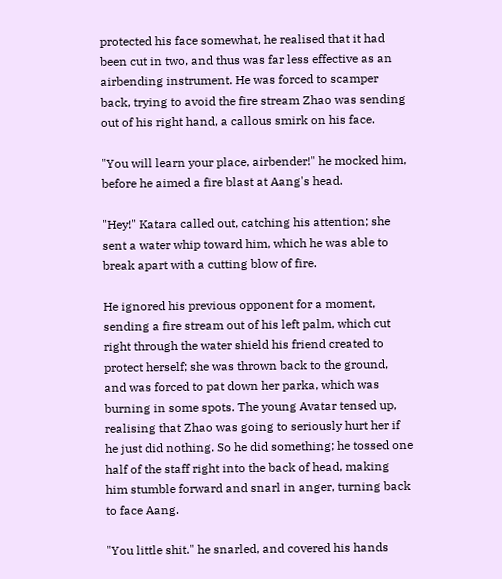protected his face somewhat, he realised that it had been cut in two, and thus was far less effective as an airbending instrument. He was forced to scamper back, trying to avoid the fire stream Zhao was sending out of his right hand, a callous smirk on his face.

"You will learn your place, airbender!" he mocked him, before he aimed a fire blast at Aang's head.

"Hey!" Katara called out, catching his attention; she sent a water whip toward him, which he was able to break apart with a cutting blow of fire.

He ignored his previous opponent for a moment, sending a fire stream out of his left palm, which cut right through the water shield his friend created to protect herself; she was thrown back to the ground, and was forced to pat down her parka, which was burning in some spots. The young Avatar tensed up, realising that Zhao was going to seriously hurt her if he just did nothing. So he did something; he tossed one half of the staff right into the back of head, making him stumble forward and snarl in anger, turning back to face Aang.

"You little shit." he snarled, and covered his hands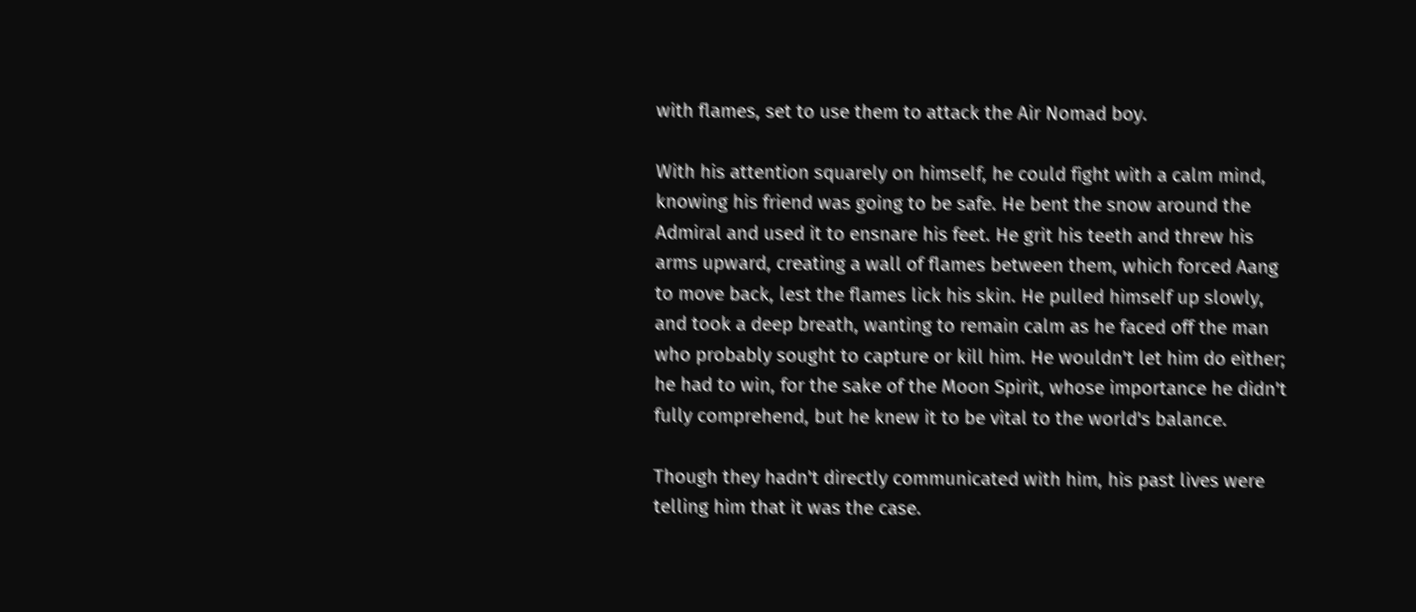with flames, set to use them to attack the Air Nomad boy.

With his attention squarely on himself, he could fight with a calm mind, knowing his friend was going to be safe. He bent the snow around the Admiral and used it to ensnare his feet. He grit his teeth and threw his arms upward, creating a wall of flames between them, which forced Aang to move back, lest the flames lick his skin. He pulled himself up slowly, and took a deep breath, wanting to remain calm as he faced off the man who probably sought to capture or kill him. He wouldn't let him do either; he had to win, for the sake of the Moon Spirit, whose importance he didn't fully comprehend, but he knew it to be vital to the world's balance.

Though they hadn't directly communicated with him, his past lives were telling him that it was the case.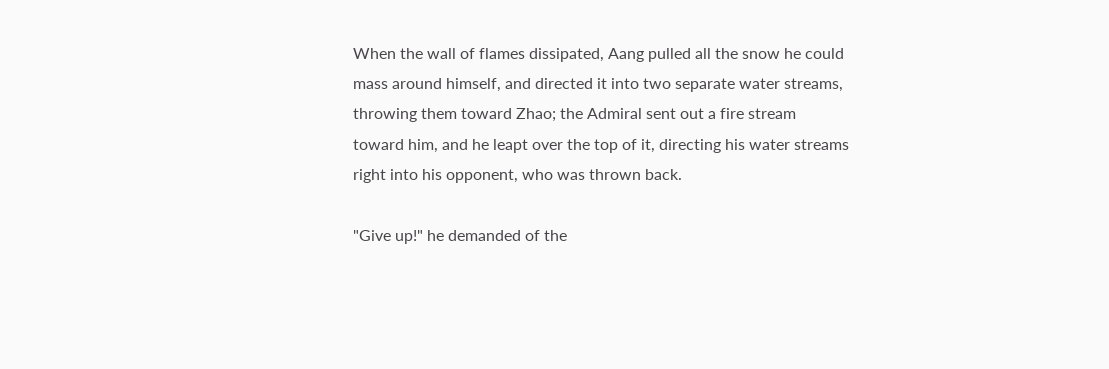When the wall of flames dissipated, Aang pulled all the snow he could mass around himself, and directed it into two separate water streams, throwing them toward Zhao; the Admiral sent out a fire stream toward him, and he leapt over the top of it, directing his water streams right into his opponent, who was thrown back.

"Give up!" he demanded of the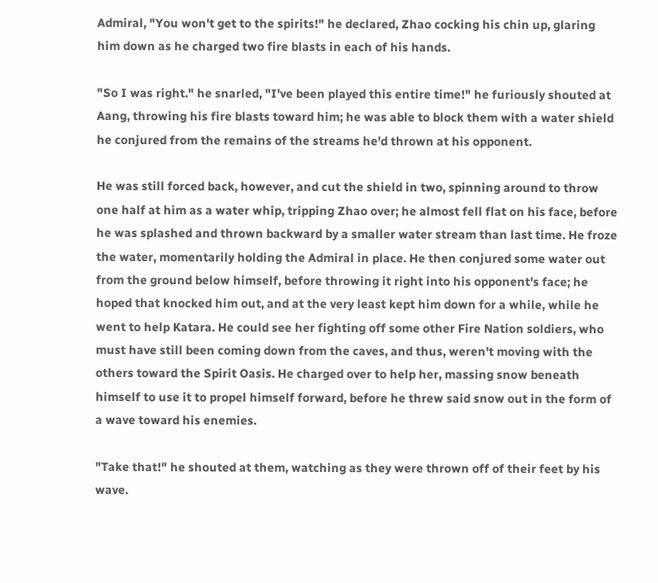Admiral, "You won't get to the spirits!" he declared, Zhao cocking his chin up, glaring him down as he charged two fire blasts in each of his hands.

"So I was right." he snarled, "I've been played this entire time!" he furiously shouted at Aang, throwing his fire blasts toward him; he was able to block them with a water shield he conjured from the remains of the streams he'd thrown at his opponent.

He was still forced back, however, and cut the shield in two, spinning around to throw one half at him as a water whip, tripping Zhao over; he almost fell flat on his face, before he was splashed and thrown backward by a smaller water stream than last time. He froze the water, momentarily holding the Admiral in place. He then conjured some water out from the ground below himself, before throwing it right into his opponent's face; he hoped that knocked him out, and at the very least kept him down for a while, while he went to help Katara. He could see her fighting off some other Fire Nation soldiers, who must have still been coming down from the caves, and thus, weren't moving with the others toward the Spirit Oasis. He charged over to help her, massing snow beneath himself to use it to propel himself forward, before he threw said snow out in the form of a wave toward his enemies.

"Take that!" he shouted at them, watching as they were thrown off of their feet by his wave.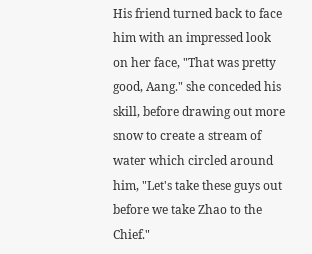His friend turned back to face him with an impressed look on her face, "That was pretty good, Aang." she conceded his skill, before drawing out more snow to create a stream of water which circled around him, "Let's take these guys out before we take Zhao to the Chief."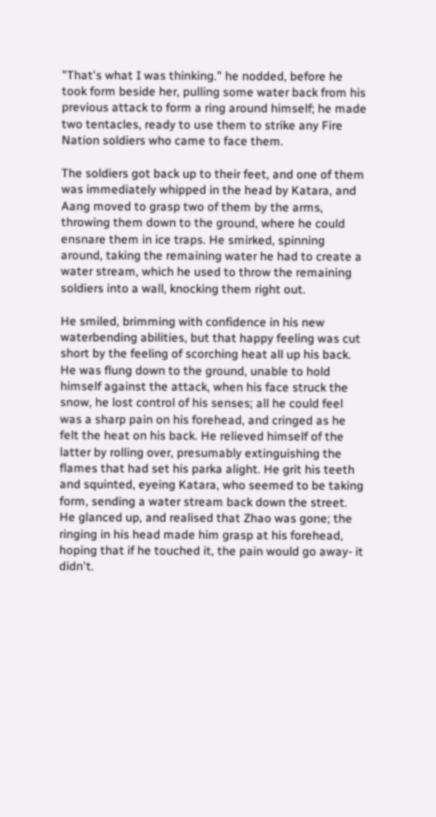"That's what I was thinking." he nodded, before he took form beside her, pulling some water back from his previous attack to form a ring around himself; he made two tentacles, ready to use them to strike any Fire Nation soldiers who came to face them.

The soldiers got back up to their feet, and one of them was immediately whipped in the head by Katara, and Aang moved to grasp two of them by the arms, throwing them down to the ground, where he could ensnare them in ice traps. He smirked, spinning around, taking the remaining water he had to create a water stream, which he used to throw the remaining soldiers into a wall, knocking them right out.

He smiled, brimming with confidence in his new waterbending abilities, but that happy feeling was cut short by the feeling of scorching heat all up his back. He was flung down to the ground, unable to hold himself against the attack, when his face struck the snow, he lost control of his senses; all he could feel was a sharp pain on his forehead, and cringed as he felt the heat on his back. He relieved himself of the latter by rolling over, presumably extinguishing the flames that had set his parka alight. He grit his teeth and squinted, eyeing Katara, who seemed to be taking form, sending a water stream back down the street. He glanced up, and realised that Zhao was gone; the ringing in his head made him grasp at his forehead, hoping that if he touched it, the pain would go away- it didn't.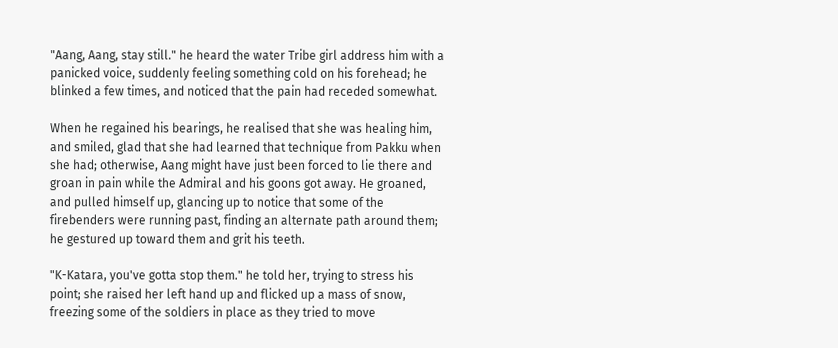"Aang, Aang, stay still." he heard the water Tribe girl address him with a panicked voice, suddenly feeling something cold on his forehead; he blinked a few times, and noticed that the pain had receded somewhat.

When he regained his bearings, he realised that she was healing him, and smiled, glad that she had learned that technique from Pakku when she had; otherwise, Aang might have just been forced to lie there and groan in pain while the Admiral and his goons got away. He groaned, and pulled himself up, glancing up to notice that some of the firebenders were running past, finding an alternate path around them; he gestured up toward them and grit his teeth.

"K-Katara, you've gotta stop them." he told her, trying to stress his point; she raised her left hand up and flicked up a mass of snow, freezing some of the soldiers in place as they tried to move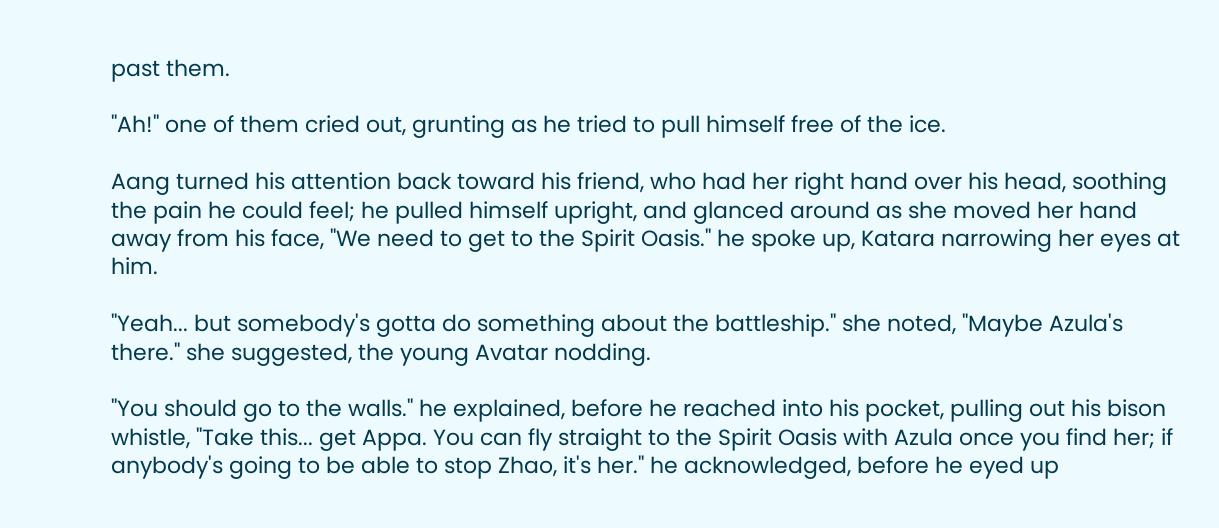past them.

"Ah!" one of them cried out, grunting as he tried to pull himself free of the ice.

Aang turned his attention back toward his friend, who had her right hand over his head, soothing the pain he could feel; he pulled himself upright, and glanced around as she moved her hand away from his face, "We need to get to the Spirit Oasis." he spoke up, Katara narrowing her eyes at him.

"Yeah... but somebody's gotta do something about the battleship." she noted, "Maybe Azula's there." she suggested, the young Avatar nodding.

"You should go to the walls." he explained, before he reached into his pocket, pulling out his bison whistle, "Take this... get Appa. You can fly straight to the Spirit Oasis with Azula once you find her; if anybody's going to be able to stop Zhao, it's her." he acknowledged, before he eyed up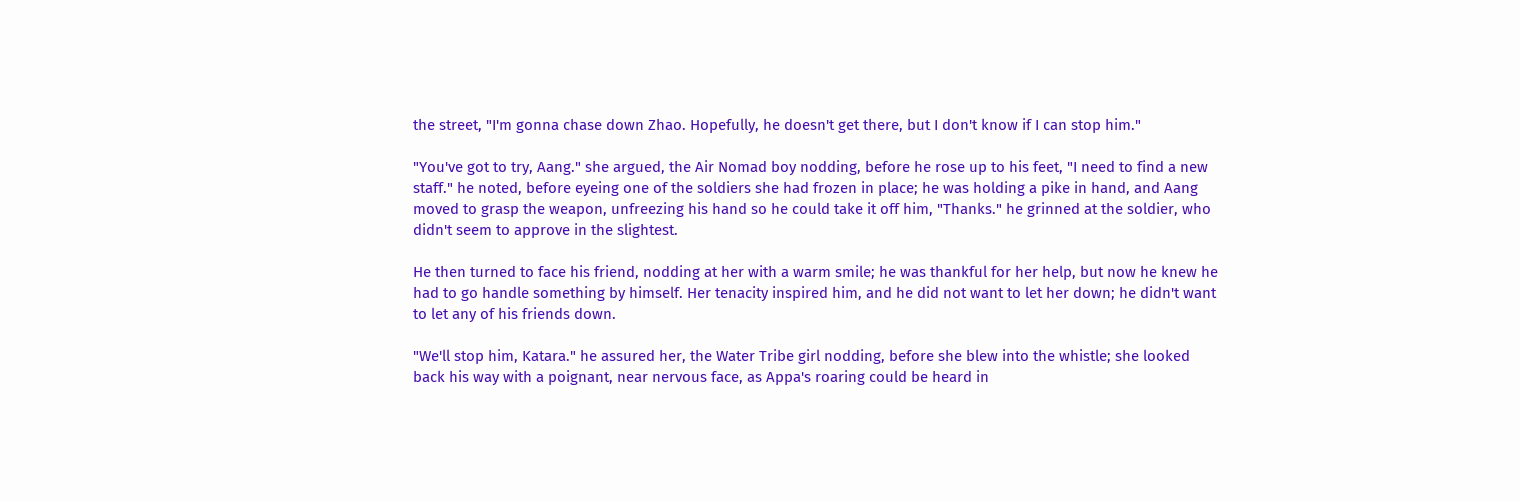the street, "I'm gonna chase down Zhao. Hopefully, he doesn't get there, but I don't know if I can stop him."

"You've got to try, Aang." she argued, the Air Nomad boy nodding, before he rose up to his feet, "I need to find a new staff." he noted, before eyeing one of the soldiers she had frozen in place; he was holding a pike in hand, and Aang moved to grasp the weapon, unfreezing his hand so he could take it off him, "Thanks." he grinned at the soldier, who didn't seem to approve in the slightest.

He then turned to face his friend, nodding at her with a warm smile; he was thankful for her help, but now he knew he had to go handle something by himself. Her tenacity inspired him, and he did not want to let her down; he didn't want to let any of his friends down.

"We'll stop him, Katara." he assured her, the Water Tribe girl nodding, before she blew into the whistle; she looked back his way with a poignant, near nervous face, as Appa's roaring could be heard in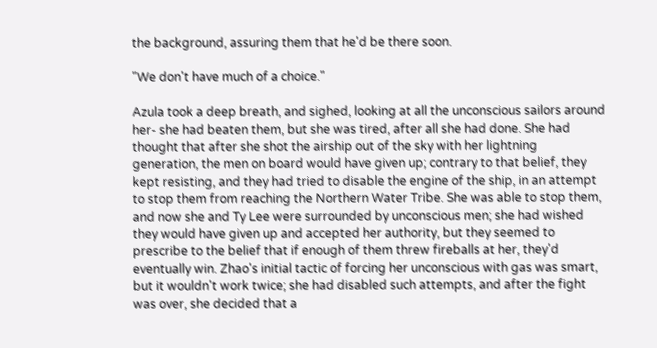the background, assuring them that he'd be there soon.

"We don't have much of a choice."

Azula took a deep breath, and sighed, looking at all the unconscious sailors around her- she had beaten them, but she was tired, after all she had done. She had thought that after she shot the airship out of the sky with her lightning generation, the men on board would have given up; contrary to that belief, they kept resisting, and they had tried to disable the engine of the ship, in an attempt to stop them from reaching the Northern Water Tribe. She was able to stop them, and now she and Ty Lee were surrounded by unconscious men; she had wished they would have given up and accepted her authority, but they seemed to prescribe to the belief that if enough of them threw fireballs at her, they'd eventually win. Zhao's initial tactic of forcing her unconscious with gas was smart, but it wouldn't work twice; she had disabled such attempts, and after the fight was over, she decided that a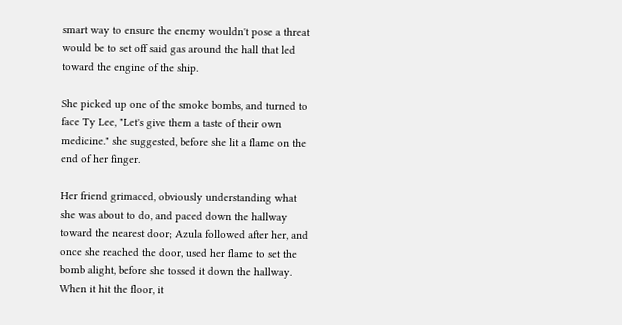smart way to ensure the enemy wouldn't pose a threat would be to set off said gas around the hall that led toward the engine of the ship.

She picked up one of the smoke bombs, and turned to face Ty Lee, "Let's give them a taste of their own medicine." she suggested, before she lit a flame on the end of her finger.

Her friend grimaced, obviously understanding what she was about to do, and paced down the hallway toward the nearest door; Azula followed after her, and once she reached the door, used her flame to set the bomb alight, before she tossed it down the hallway. When it hit the floor, it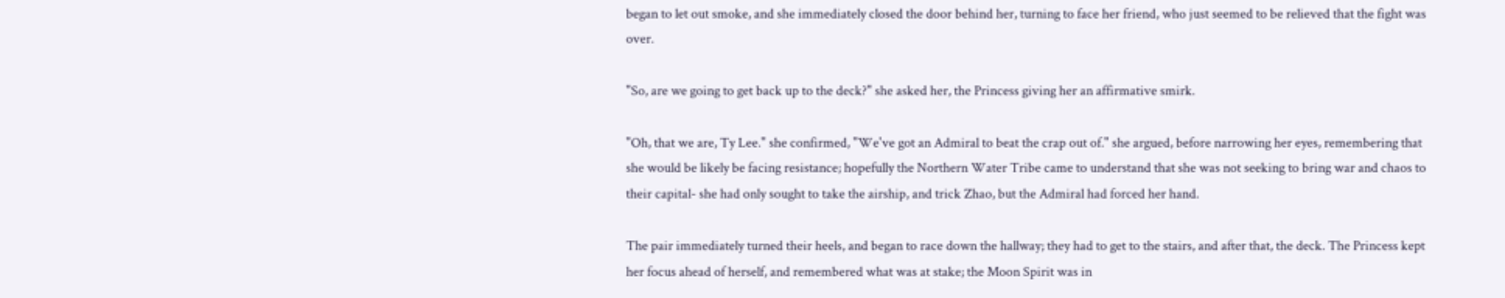began to let out smoke, and she immediately closed the door behind her, turning to face her friend, who just seemed to be relieved that the fight was over.

"So, are we going to get back up to the deck?" she asked her, the Princess giving her an affirmative smirk.

"Oh, that we are, Ty Lee." she confirmed, "We've got an Admiral to beat the crap out of." she argued, before narrowing her eyes, remembering that she would be likely be facing resistance; hopefully the Northern Water Tribe came to understand that she was not seeking to bring war and chaos to their capital- she had only sought to take the airship, and trick Zhao, but the Admiral had forced her hand.

The pair immediately turned their heels, and began to race down the hallway; they had to get to the stairs, and after that, the deck. The Princess kept her focus ahead of herself, and remembered what was at stake; the Moon Spirit was in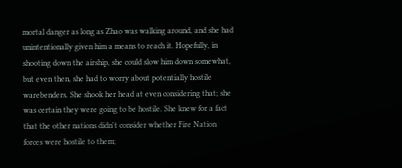mortal danger as long as Zhao was walking around, and she had unintentionally given him a means to reach it. Hopefully, in shooting down the airship, she could slow him down somewhat, but even then, she had to worry about potentially hostile warebenders. She shook her head at even considering that; she was certain they were going to be hostile. She knew for a fact that the other nations didn't consider whether Fire Nation forces were hostile to them;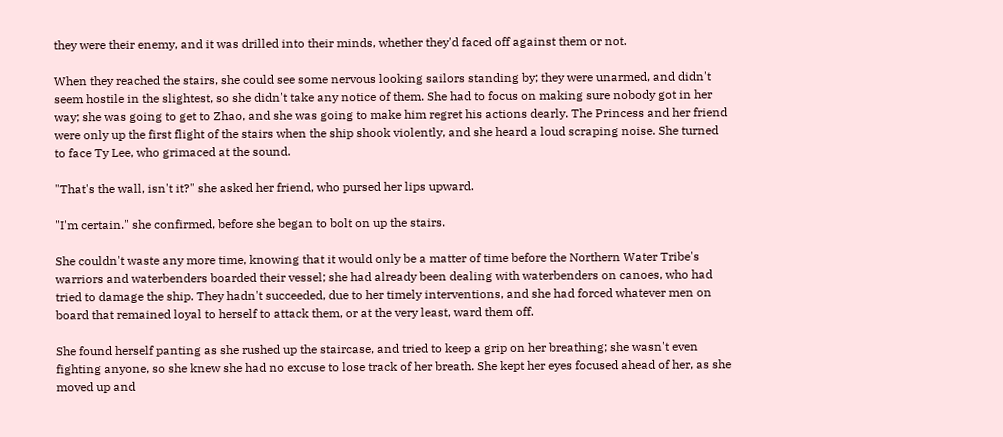they were their enemy, and it was drilled into their minds, whether they'd faced off against them or not.

When they reached the stairs, she could see some nervous looking sailors standing by; they were unarmed, and didn't seem hostile in the slightest, so she didn't take any notice of them. She had to focus on making sure nobody got in her way; she was going to get to Zhao, and she was going to make him regret his actions dearly. The Princess and her friend were only up the first flight of the stairs when the ship shook violently, and she heard a loud scraping noise. She turned to face Ty Lee, who grimaced at the sound.

"That's the wall, isn't it?" she asked her friend, who pursed her lips upward.

"I'm certain." she confirmed, before she began to bolt on up the stairs.

She couldn't waste any more time, knowing that it would only be a matter of time before the Northern Water Tribe's warriors and waterbenders boarded their vessel; she had already been dealing with waterbenders on canoes, who had tried to damage the ship. They hadn't succeeded, due to her timely interventions, and she had forced whatever men on board that remained loyal to herself to attack them, or at the very least, ward them off.

She found herself panting as she rushed up the staircase, and tried to keep a grip on her breathing; she wasn't even fighting anyone, so she knew she had no excuse to lose track of her breath. She kept her eyes focused ahead of her, as she moved up and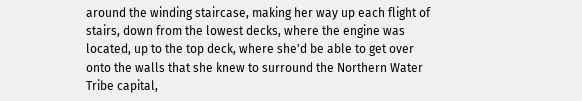around the winding staircase, making her way up each flight of stairs, down from the lowest decks, where the engine was located, up to the top deck, where she'd be able to get over onto the walls that she knew to surround the Northern Water Tribe capital,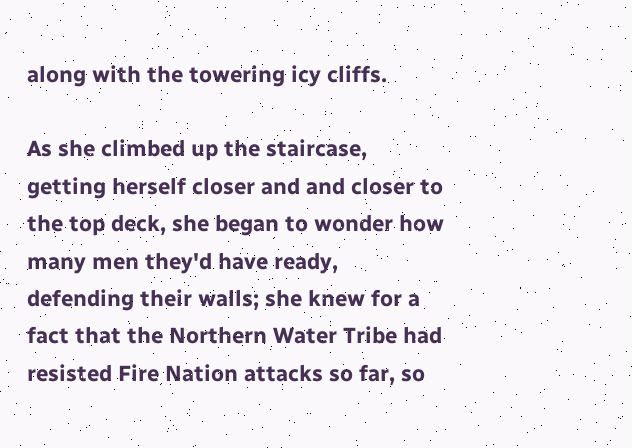along with the towering icy cliffs.

As she climbed up the staircase, getting herself closer and and closer to the top deck, she began to wonder how many men they'd have ready, defending their walls; she knew for a fact that the Northern Water Tribe had resisted Fire Nation attacks so far, so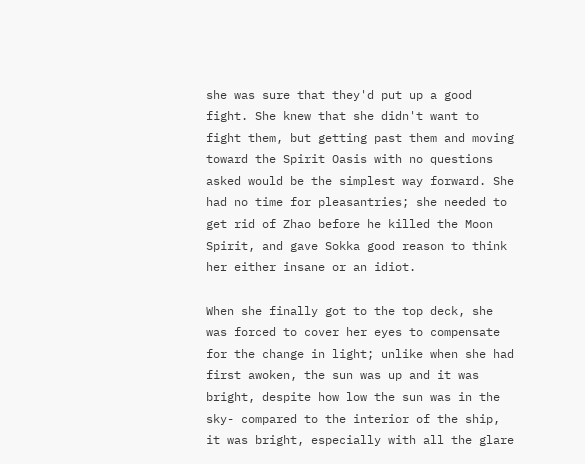she was sure that they'd put up a good fight. She knew that she didn't want to fight them, but getting past them and moving toward the Spirit Oasis with no questions asked would be the simplest way forward. She had no time for pleasantries; she needed to get rid of Zhao before he killed the Moon Spirit, and gave Sokka good reason to think her either insane or an idiot.

When she finally got to the top deck, she was forced to cover her eyes to compensate for the change in light; unlike when she had first awoken, the sun was up and it was bright, despite how low the sun was in the sky- compared to the interior of the ship, it was bright, especially with all the glare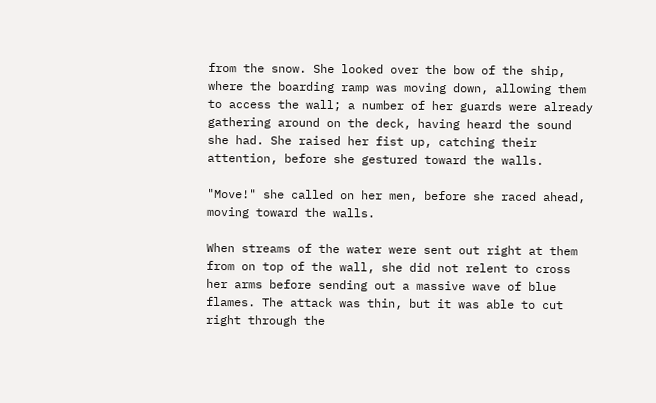from the snow. She looked over the bow of the ship, where the boarding ramp was moving down, allowing them to access the wall; a number of her guards were already gathering around on the deck, having heard the sound she had. She raised her fist up, catching their attention, before she gestured toward the walls.

"Move!" she called on her men, before she raced ahead, moving toward the walls.

When streams of the water were sent out right at them from on top of the wall, she did not relent to cross her arms before sending out a massive wave of blue flames. The attack was thin, but it was able to cut right through the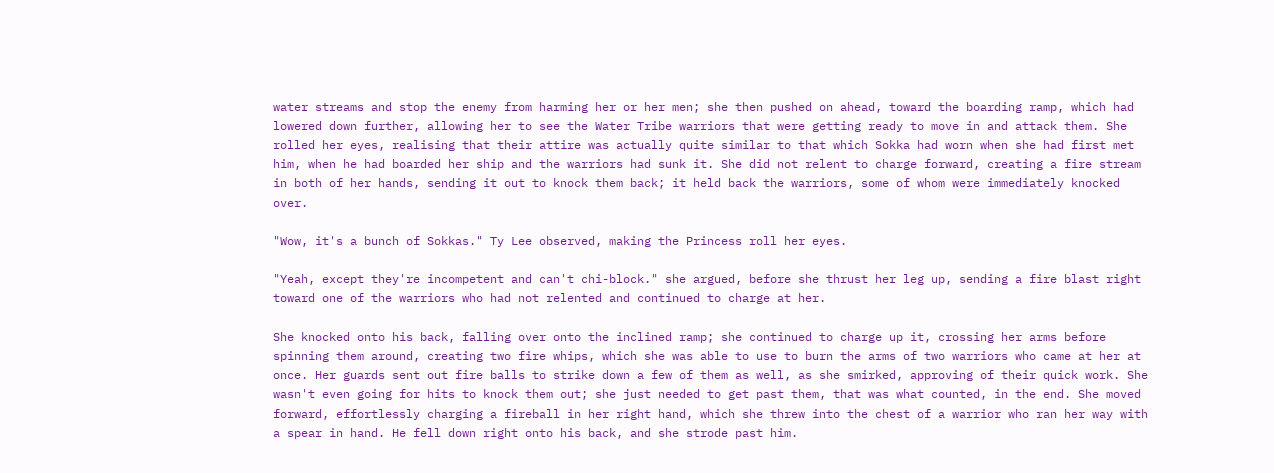water streams and stop the enemy from harming her or her men; she then pushed on ahead, toward the boarding ramp, which had lowered down further, allowing her to see the Water Tribe warriors that were getting ready to move in and attack them. She rolled her eyes, realising that their attire was actually quite similar to that which Sokka had worn when she had first met him, when he had boarded her ship and the warriors had sunk it. She did not relent to charge forward, creating a fire stream in both of her hands, sending it out to knock them back; it held back the warriors, some of whom were immediately knocked over.

"Wow, it's a bunch of Sokkas." Ty Lee observed, making the Princess roll her eyes.

"Yeah, except they're incompetent and can't chi-block." she argued, before she thrust her leg up, sending a fire blast right toward one of the warriors who had not relented and continued to charge at her.

She knocked onto his back, falling over onto the inclined ramp; she continued to charge up it, crossing her arms before spinning them around, creating two fire whips, which she was able to use to burn the arms of two warriors who came at her at once. Her guards sent out fire balls to strike down a few of them as well, as she smirked, approving of their quick work. She wasn't even going for hits to knock them out; she just needed to get past them, that was what counted, in the end. She moved forward, effortlessly charging a fireball in her right hand, which she threw into the chest of a warrior who ran her way with a spear in hand. He fell down right onto his back, and she strode past him.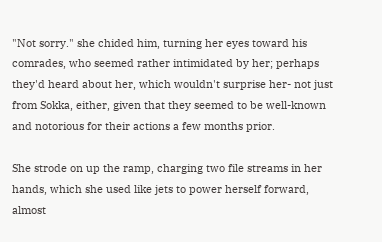"Not sorry." she chided him, turning her eyes toward his comrades, who seemed rather intimidated by her; perhaps they'd heard about her, which wouldn't surprise her- not just from Sokka, either, given that they seemed to be well-known and notorious for their actions a few months prior.

She strode on up the ramp, charging two file streams in her hands, which she used like jets to power herself forward, almost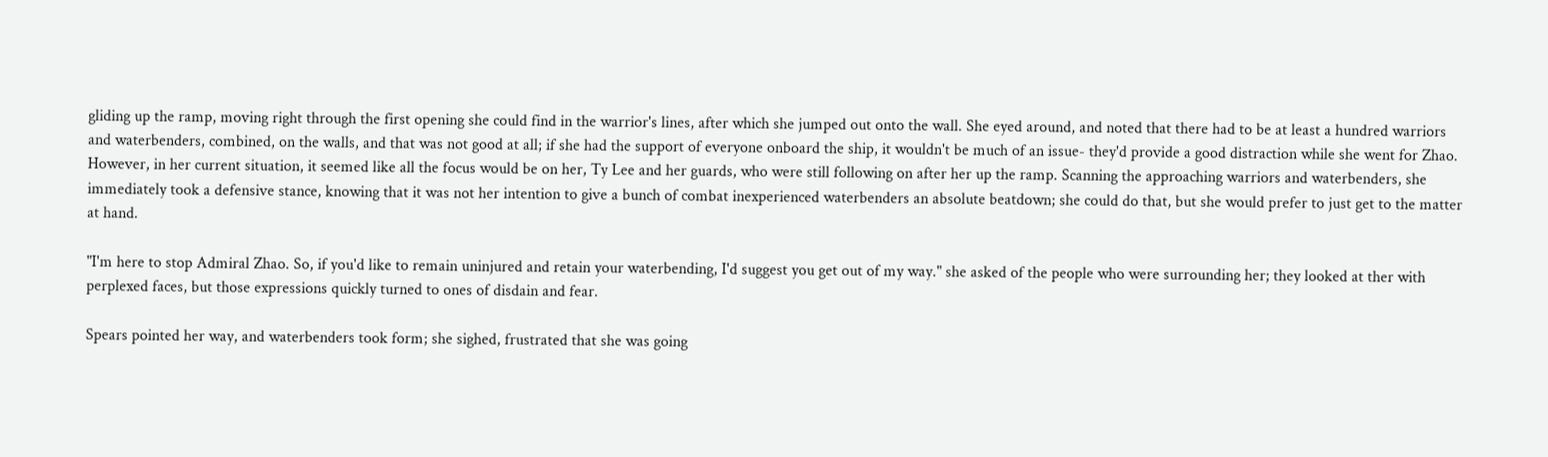gliding up the ramp, moving right through the first opening she could find in the warrior's lines, after which she jumped out onto the wall. She eyed around, and noted that there had to be at least a hundred warriors and waterbenders, combined, on the walls, and that was not good at all; if she had the support of everyone onboard the ship, it wouldn't be much of an issue- they'd provide a good distraction while she went for Zhao. However, in her current situation, it seemed like all the focus would be on her, Ty Lee and her guards, who were still following on after her up the ramp. Scanning the approaching warriors and waterbenders, she immediately took a defensive stance, knowing that it was not her intention to give a bunch of combat inexperienced waterbenders an absolute beatdown; she could do that, but she would prefer to just get to the matter at hand.

"I'm here to stop Admiral Zhao. So, if you'd like to remain uninjured and retain your waterbending, I'd suggest you get out of my way." she asked of the people who were surrounding her; they looked at ther with perplexed faces, but those expressions quickly turned to ones of disdain and fear.

Spears pointed her way, and waterbenders took form; she sighed, frustrated that she was going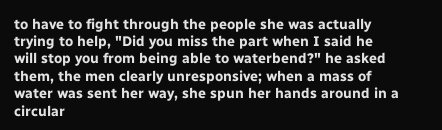to have to fight through the people she was actually trying to help, "Did you miss the part when I said he will stop you from being able to waterbend?" he asked them, the men clearly unresponsive; when a mass of water was sent her way, she spun her hands around in a circular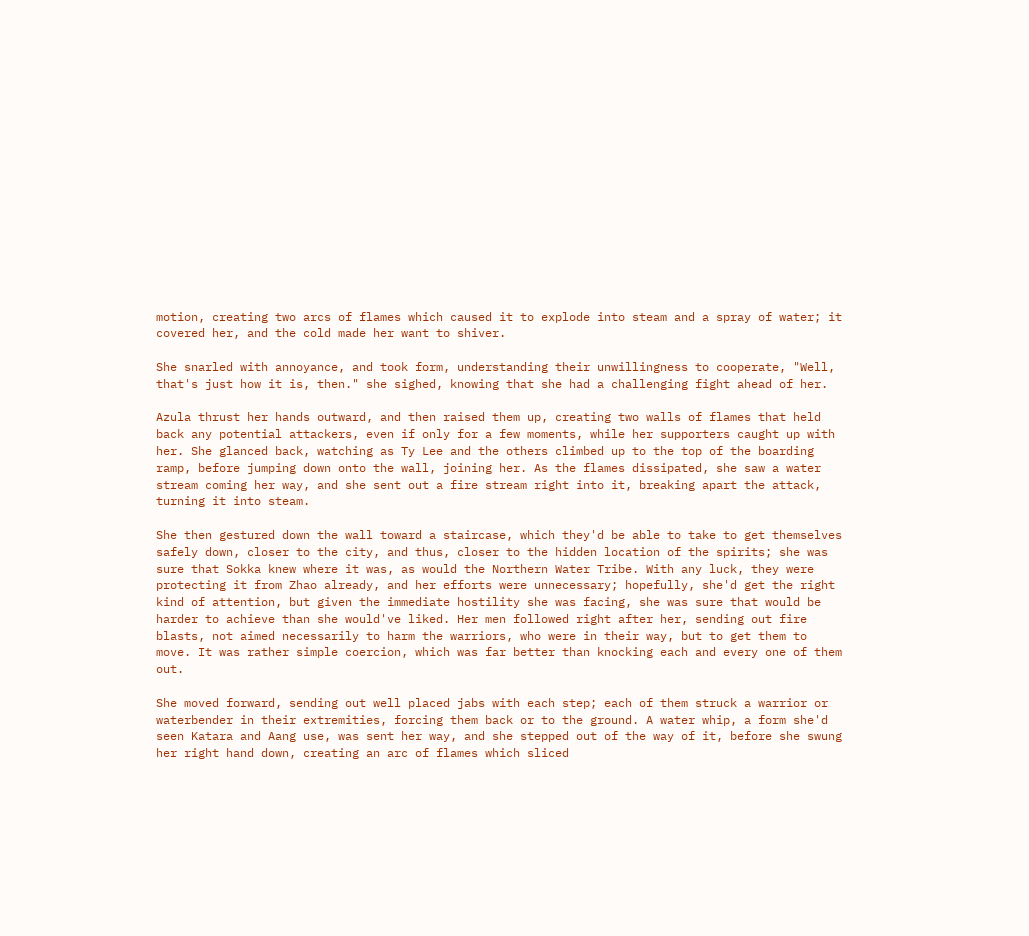motion, creating two arcs of flames which caused it to explode into steam and a spray of water; it covered her, and the cold made her want to shiver.

She snarled with annoyance, and took form, understanding their unwillingness to cooperate, "Well, that's just how it is, then." she sighed, knowing that she had a challenging fight ahead of her.

Azula thrust her hands outward, and then raised them up, creating two walls of flames that held back any potential attackers, even if only for a few moments, while her supporters caught up with her. She glanced back, watching as Ty Lee and the others climbed up to the top of the boarding ramp, before jumping down onto the wall, joining her. As the flames dissipated, she saw a water stream coming her way, and she sent out a fire stream right into it, breaking apart the attack, turning it into steam.

She then gestured down the wall toward a staircase, which they'd be able to take to get themselves safely down, closer to the city, and thus, closer to the hidden location of the spirits; she was sure that Sokka knew where it was, as would the Northern Water Tribe. With any luck, they were protecting it from Zhao already, and her efforts were unnecessary; hopefully, she'd get the right kind of attention, but given the immediate hostility she was facing, she was sure that would be harder to achieve than she would've liked. Her men followed right after her, sending out fire blasts, not aimed necessarily to harm the warriors, who were in their way, but to get them to move. It was rather simple coercion, which was far better than knocking each and every one of them out.

She moved forward, sending out well placed jabs with each step; each of them struck a warrior or waterbender in their extremities, forcing them back or to the ground. A water whip, a form she'd seen Katara and Aang use, was sent her way, and she stepped out of the way of it, before she swung her right hand down, creating an arc of flames which sliced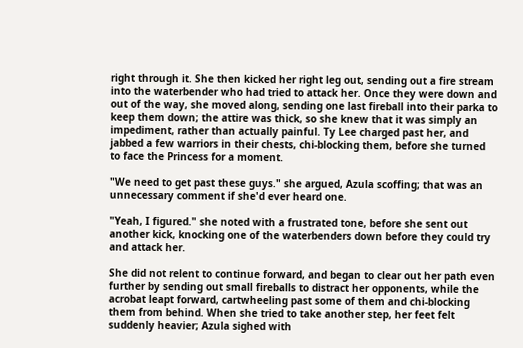right through it. She then kicked her right leg out, sending out a fire stream into the waterbender who had tried to attack her. Once they were down and out of the way, she moved along, sending one last fireball into their parka to keep them down; the attire was thick, so she knew that it was simply an impediment, rather than actually painful. Ty Lee charged past her, and jabbed a few warriors in their chests, chi-blocking them, before she turned to face the Princess for a moment.

"We need to get past these guys." she argued, Azula scoffing; that was an unnecessary comment if she'd ever heard one.

"Yeah, I figured." she noted with a frustrated tone, before she sent out another kick, knocking one of the waterbenders down before they could try and attack her.

She did not relent to continue forward, and began to clear out her path even further by sending out small fireballs to distract her opponents, while the acrobat leapt forward, cartwheeling past some of them and chi-blocking them from behind. When she tried to take another step, her feet felt suddenly heavier; Azula sighed with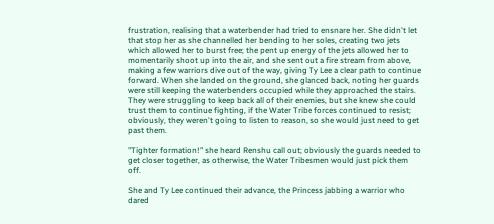frustration, realising that a waterbender had tried to ensnare her. She didn't let that stop her as she channelled her bending to her soles, creating two jets which allowed her to burst free; the pent up energy of the jets allowed her to momentarily shoot up into the air, and she sent out a fire stream from above, making a few warriors dive out of the way, giving Ty Lee a clear path to continue forward. When she landed on the ground, she glanced back, noting her guards were still keeping the waterbenders occupied while they approached the stairs. They were struggling to keep back all of their enemies, but she knew she could trust them to continue fighting, if the Water Tribe forces continued to resist; obviously, they weren't going to listen to reason, so she would just need to get past them.

"Tighter formation!" she heard Renshu call out; obviously the guards needed to get closer together, as otherwise, the Water Tribesmen would just pick them off.

She and Ty Lee continued their advance, the Princess jabbing a warrior who dared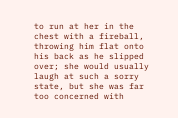to run at her in the chest with a fireball, throwing him flat onto his back as he slipped over; she would usually laugh at such a sorry state, but she was far too concerned with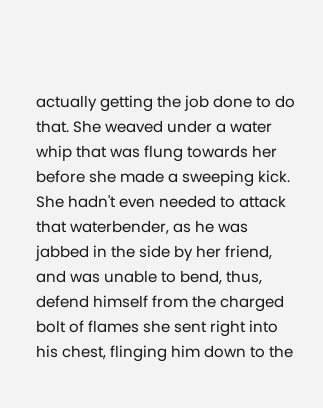actually getting the job done to do that. She weaved under a water whip that was flung towards her before she made a sweeping kick. She hadn't even needed to attack that waterbender, as he was jabbed in the side by her friend, and was unable to bend, thus, defend himself from the charged bolt of flames she sent right into his chest, flinging him down to the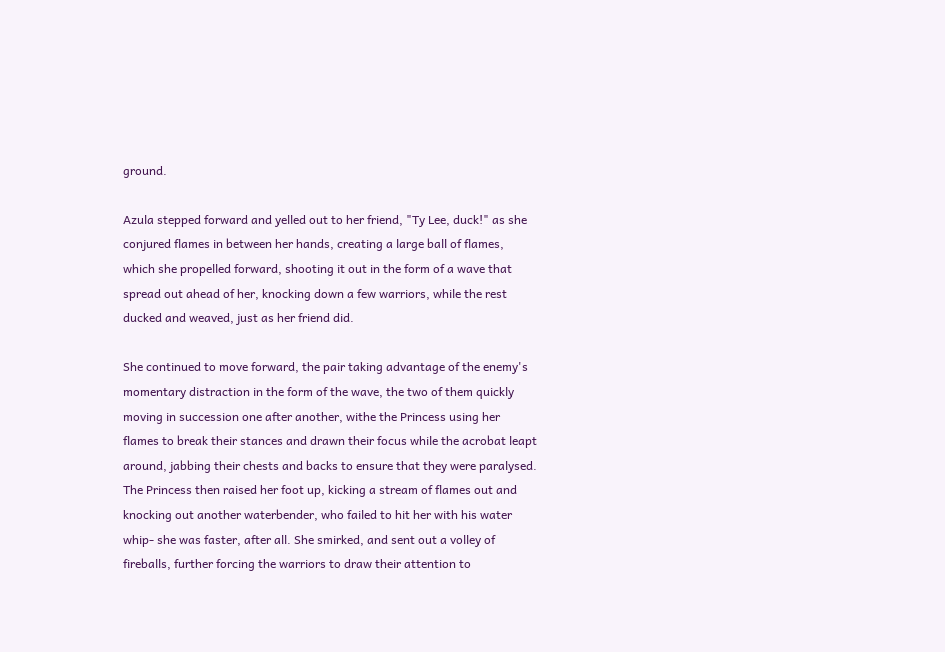ground.

Azula stepped forward and yelled out to her friend, "Ty Lee, duck!" as she conjured flames in between her hands, creating a large ball of flames, which she propelled forward, shooting it out in the form of a wave that spread out ahead of her, knocking down a few warriors, while the rest ducked and weaved, just as her friend did.

She continued to move forward, the pair taking advantage of the enemy's momentary distraction in the form of the wave, the two of them quickly moving in succession one after another, withe the Princess using her flames to break their stances and drawn their focus while the acrobat leapt around, jabbing their chests and backs to ensure that they were paralysed. The Princess then raised her foot up, kicking a stream of flames out and knocking out another waterbender, who failed to hit her with his water whip- she was faster, after all. She smirked, and sent out a volley of fireballs, further forcing the warriors to draw their attention to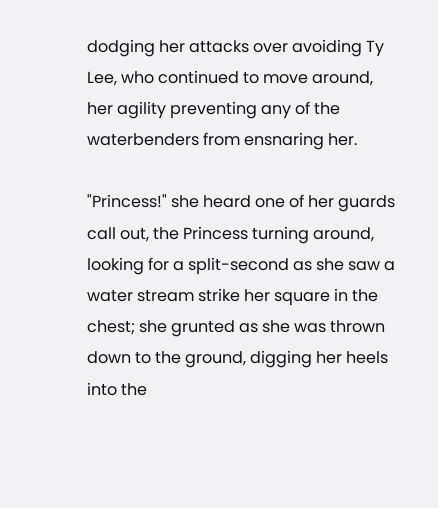dodging her attacks over avoiding Ty Lee, who continued to move around, her agility preventing any of the waterbenders from ensnaring her.

"Princess!" she heard one of her guards call out, the Princess turning around, looking for a split-second as she saw a water stream strike her square in the chest; she grunted as she was thrown down to the ground, digging her heels into the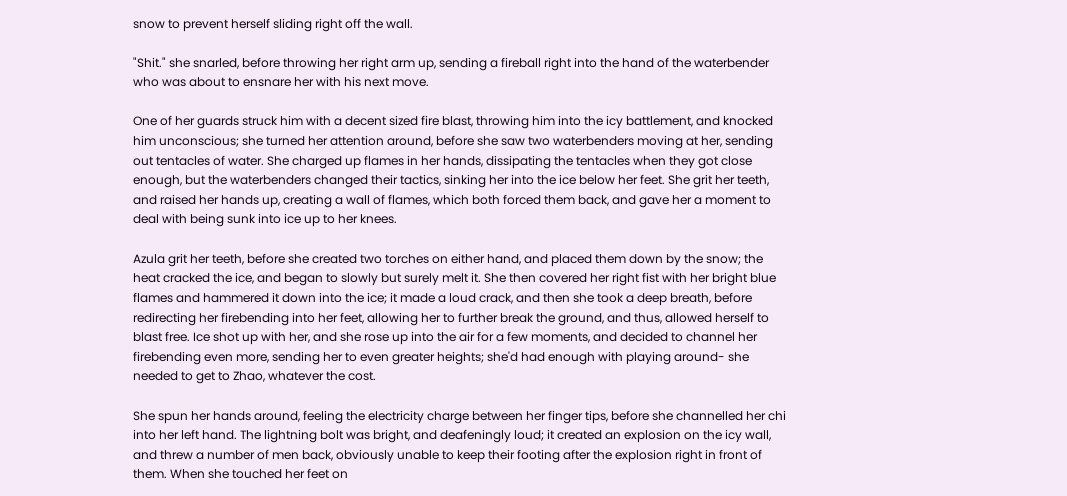snow to prevent herself sliding right off the wall.

"Shit." she snarled, before throwing her right arm up, sending a fireball right into the hand of the waterbender who was about to ensnare her with his next move.

One of her guards struck him with a decent sized fire blast, throwing him into the icy battlement, and knocked him unconscious; she turned her attention around, before she saw two waterbenders moving at her, sending out tentacles of water. She charged up flames in her hands, dissipating the tentacles when they got close enough, but the waterbenders changed their tactics, sinking her into the ice below her feet. She grit her teeth, and raised her hands up, creating a wall of flames, which both forced them back, and gave her a moment to deal with being sunk into ice up to her knees.

Azula grit her teeth, before she created two torches on either hand, and placed them down by the snow; the heat cracked the ice, and began to slowly but surely melt it. She then covered her right fist with her bright blue flames and hammered it down into the ice; it made a loud crack, and then she took a deep breath, before redirecting her firebending into her feet, allowing her to further break the ground, and thus, allowed herself to blast free. Ice shot up with her, and she rose up into the air for a few moments, and decided to channel her firebending even more, sending her to even greater heights; she'd had enough with playing around- she needed to get to Zhao, whatever the cost.

She spun her hands around, feeling the electricity charge between her finger tips, before she channelled her chi into her left hand. The lightning bolt was bright, and deafeningly loud; it created an explosion on the icy wall, and threw a number of men back, obviously unable to keep their footing after the explosion right in front of them. When she touched her feet on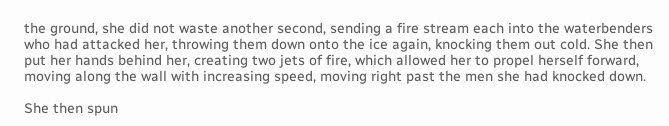the ground, she did not waste another second, sending a fire stream each into the waterbenders who had attacked her, throwing them down onto the ice again, knocking them out cold. She then put her hands behind her, creating two jets of fire, which allowed her to propel herself forward, moving along the wall with increasing speed, moving right past the men she had knocked down.

She then spun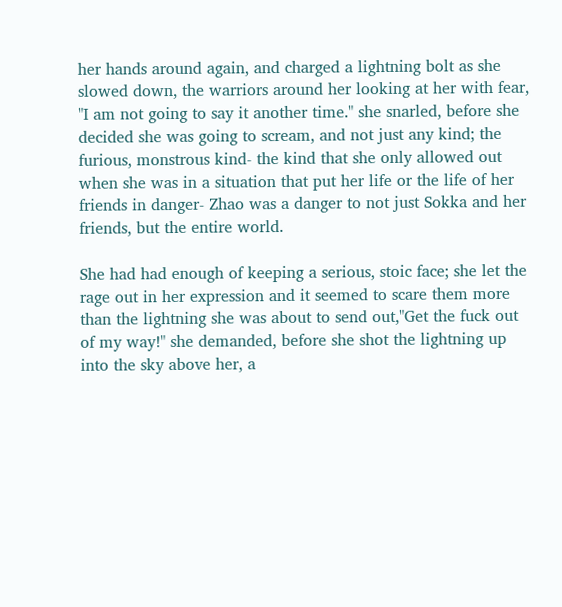her hands around again, and charged a lightning bolt as she slowed down, the warriors around her looking at her with fear, "I am not going to say it another time." she snarled, before she decided she was going to scream, and not just any kind; the furious, monstrous kind- the kind that she only allowed out when she was in a situation that put her life or the life of her friends in danger- Zhao was a danger to not just Sokka and her friends, but the entire world.

She had had enough of keeping a serious, stoic face; she let the rage out in her expression and it seemed to scare them more than the lightning she was about to send out,"Get the fuck out of my way!" she demanded, before she shot the lightning up into the sky above her, a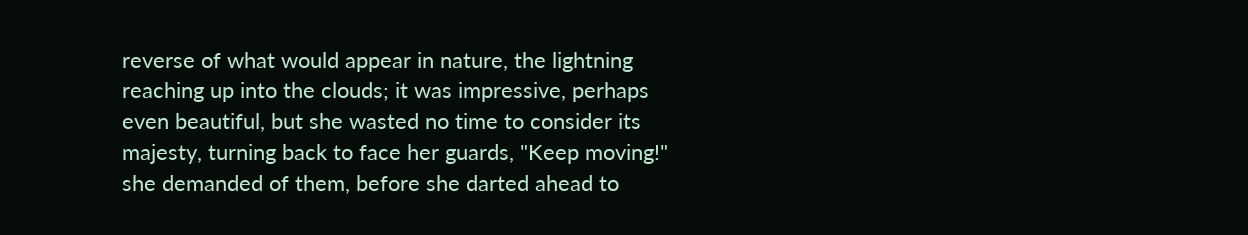reverse of what would appear in nature, the lightning reaching up into the clouds; it was impressive, perhaps even beautiful, but she wasted no time to consider its majesty, turning back to face her guards, "Keep moving!" she demanded of them, before she darted ahead to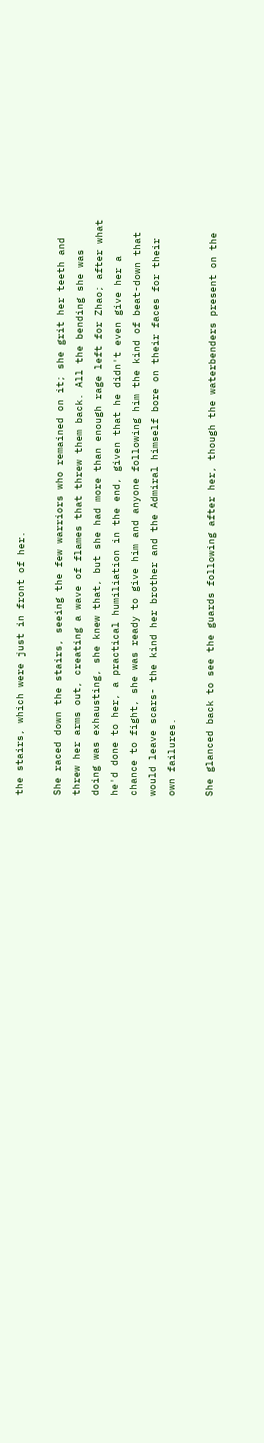the stairs, which were just in front of her.

She raced down the stairs, seeing the few warriors who remained on it; she grit her teeth and threw her arms out, creating a wave of flames that threw them back. All the bending she was doing was exhausting, she knew that, but she had more than enough rage left for Zhao; after what he'd done to her, a practical humiliation in the end, given that he didn't even give her a chance to fight, she was ready to give him and anyone following him the kind of beat-down that would leave scars- the kind her brother and the Admiral himself bore on their faces for their own failures.

She glanced back to see the guards following after her, though the waterbenders present on the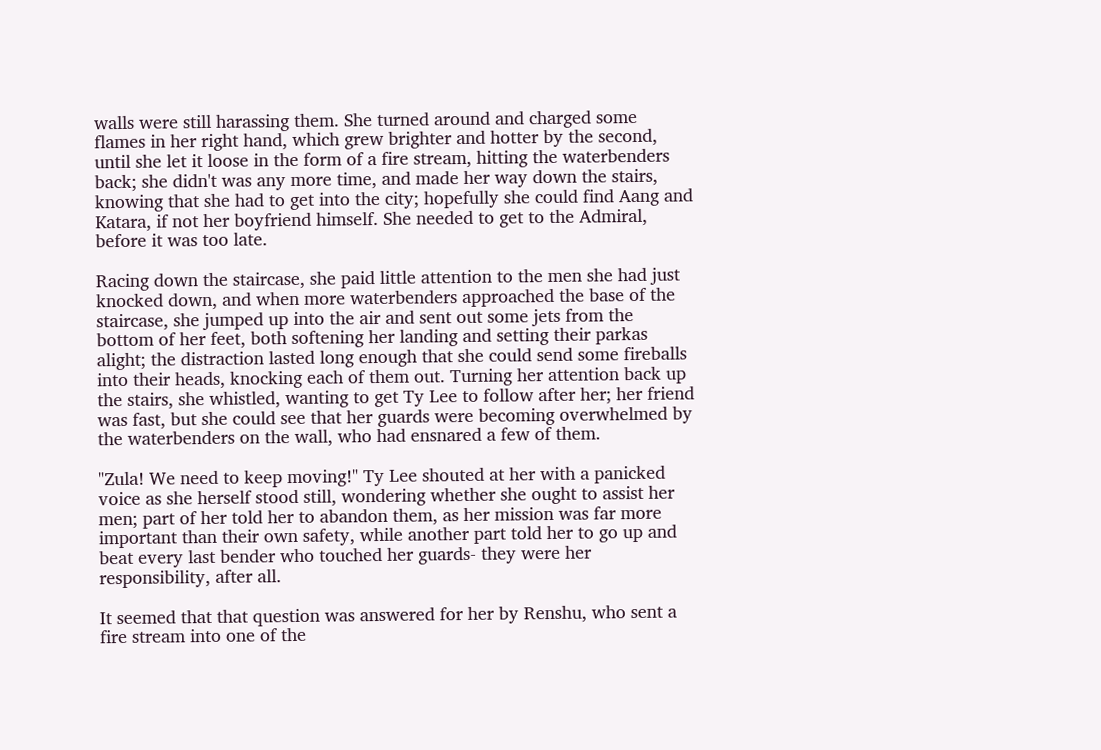walls were still harassing them. She turned around and charged some flames in her right hand, which grew brighter and hotter by the second, until she let it loose in the form of a fire stream, hitting the waterbenders back; she didn't was any more time, and made her way down the stairs, knowing that she had to get into the city; hopefully she could find Aang and Katara, if not her boyfriend himself. She needed to get to the Admiral, before it was too late.

Racing down the staircase, she paid little attention to the men she had just knocked down, and when more waterbenders approached the base of the staircase, she jumped up into the air and sent out some jets from the bottom of her feet, both softening her landing and setting their parkas alight; the distraction lasted long enough that she could send some fireballs into their heads, knocking each of them out. Turning her attention back up the stairs, she whistled, wanting to get Ty Lee to follow after her; her friend was fast, but she could see that her guards were becoming overwhelmed by the waterbenders on the wall, who had ensnared a few of them.

"Zula! We need to keep moving!" Ty Lee shouted at her with a panicked voice as she herself stood still, wondering whether she ought to assist her men; part of her told her to abandon them, as her mission was far more important than their own safety, while another part told her to go up and beat every last bender who touched her guards- they were her responsibility, after all.

It seemed that that question was answered for her by Renshu, who sent a fire stream into one of the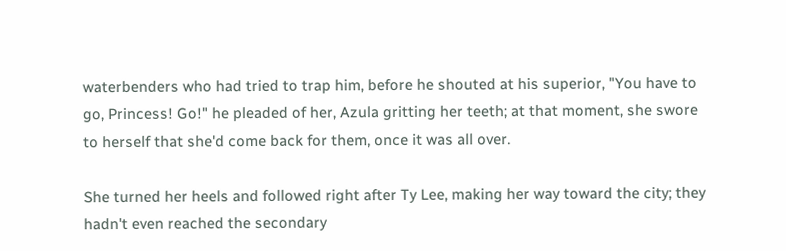waterbenders who had tried to trap him, before he shouted at his superior, "You have to go, Princess! Go!" he pleaded of her, Azula gritting her teeth; at that moment, she swore to herself that she'd come back for them, once it was all over.

She turned her heels and followed right after Ty Lee, making her way toward the city; they hadn't even reached the secondary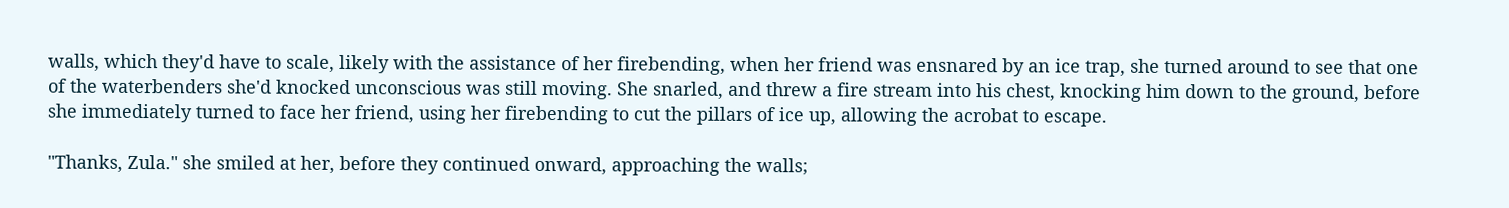walls, which they'd have to scale, likely with the assistance of her firebending, when her friend was ensnared by an ice trap, she turned around to see that one of the waterbenders she'd knocked unconscious was still moving. She snarled, and threw a fire stream into his chest, knocking him down to the ground, before she immediately turned to face her friend, using her firebending to cut the pillars of ice up, allowing the acrobat to escape.

"Thanks, Zula." she smiled at her, before they continued onward, approaching the walls;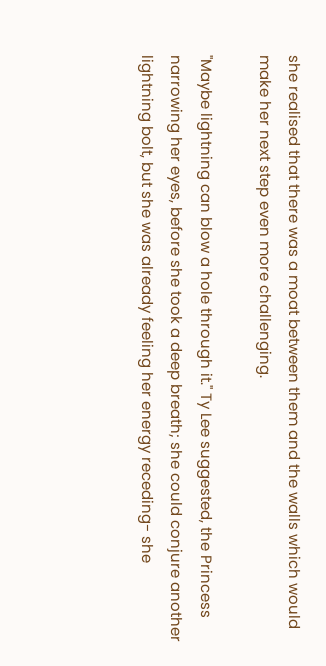she realised that there was a moat between them and the walls which would make her next step even more challenging.

"Maybe lightning can blow a hole through it." Ty Lee suggested, the Princess narrowing her eyes, before she took a deep breath; she could conjure another lightning bolt, but she was already feeling her energy receding- she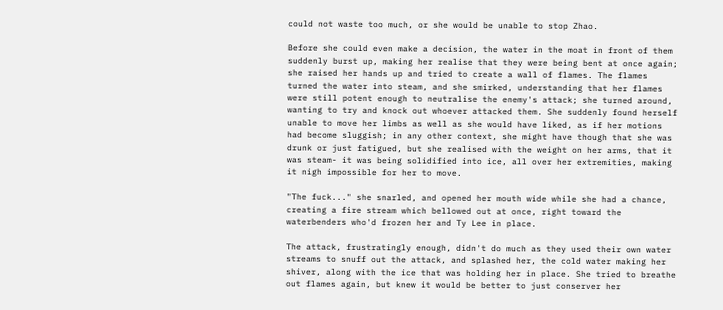could not waste too much, or she would be unable to stop Zhao.

Before she could even make a decision, the water in the moat in front of them suddenly burst up, making her realise that they were being bent at once again; she raised her hands up and tried to create a wall of flames. The flames turned the water into steam, and she smirked, understanding that her flames were still potent enough to neutralise the enemy's attack; she turned around, wanting to try and knock out whoever attacked them. She suddenly found herself unable to move her limbs as well as she would have liked, as if her motions had become sluggish; in any other context, she might have though that she was drunk or just fatigued, but she realised with the weight on her arms, that it was steam- it was being solidified into ice, all over her extremities, making it nigh impossible for her to move.

"The fuck..." she snarled, and opened her mouth wide while she had a chance, creating a fire stream which bellowed out at once, right toward the waterbenders who'd frozen her and Ty Lee in place.

The attack, frustratingly enough, didn't do much as they used their own water streams to snuff out the attack, and splashed her, the cold water making her shiver, along with the ice that was holding her in place. She tried to breathe out flames again, but knew it would be better to just conserver her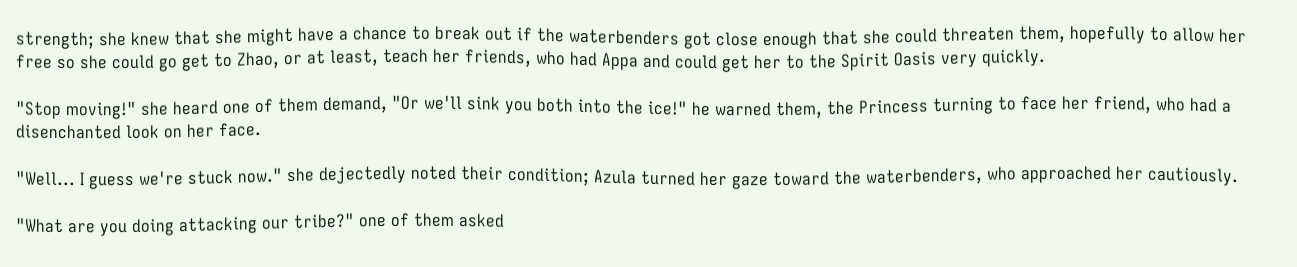strength; she knew that she might have a chance to break out if the waterbenders got close enough that she could threaten them, hopefully to allow her free so she could go get to Zhao, or at least, teach her friends, who had Appa and could get her to the Spirit Oasis very quickly.

"Stop moving!" she heard one of them demand, "Or we'll sink you both into the ice!" he warned them, the Princess turning to face her friend, who had a disenchanted look on her face.

"Well... I guess we're stuck now." she dejectedly noted their condition; Azula turned her gaze toward the waterbenders, who approached her cautiously.

"What are you doing attacking our tribe?" one of them asked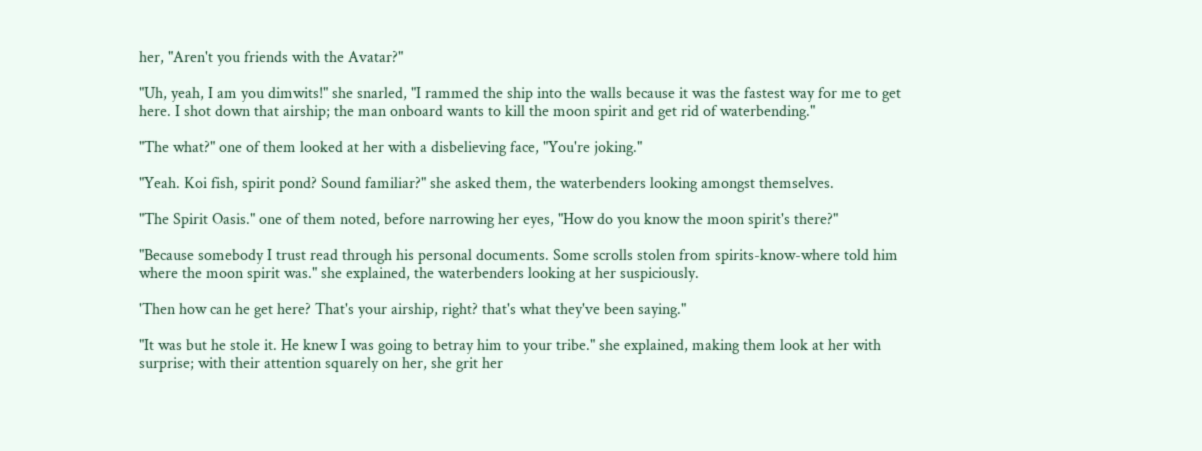her, "Aren't you friends with the Avatar?"

"Uh, yeah, I am you dimwits!" she snarled, "I rammed the ship into the walls because it was the fastest way for me to get here. I shot down that airship; the man onboard wants to kill the moon spirit and get rid of waterbending."

"The what?" one of them looked at her with a disbelieving face, "You're joking."

"Yeah. Koi fish, spirit pond? Sound familiar?" she asked them, the waterbenders looking amongst themselves.

"The Spirit Oasis." one of them noted, before narrowing her eyes, "How do you know the moon spirit's there?"

"Because somebody I trust read through his personal documents. Some scrolls stolen from spirits-know-where told him where the moon spirit was." she explained, the waterbenders looking at her suspiciously.

'Then how can he get here? That's your airship, right? that's what they've been saying."

"It was but he stole it. He knew I was going to betray him to your tribe." she explained, making them look at her with surprise; with their attention squarely on her, she grit her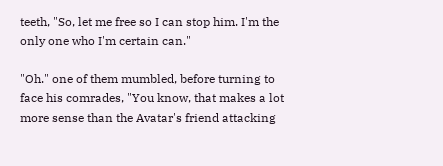teeth, "So, let me free so I can stop him. I'm the only one who I'm certain can."

"Oh." one of them mumbled, before turning to face his comrades, "You know, that makes a lot more sense than the Avatar's friend attacking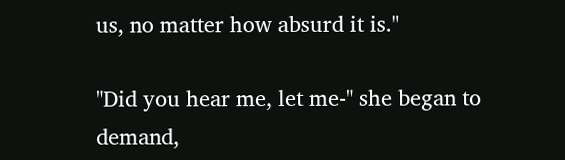us, no matter how absurd it is."

"Did you hear me, let me-" she began to demand,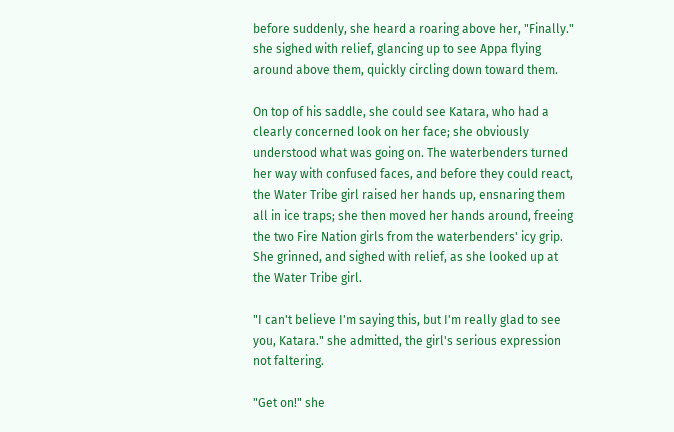before suddenly, she heard a roaring above her, "Finally." she sighed with relief, glancing up to see Appa flying around above them, quickly circling down toward them.

On top of his saddle, she could see Katara, who had a clearly concerned look on her face; she obviously understood what was going on. The waterbenders turned her way with confused faces, and before they could react, the Water Tribe girl raised her hands up, ensnaring them all in ice traps; she then moved her hands around, freeing the two Fire Nation girls from the waterbenders' icy grip. She grinned, and sighed with relief, as she looked up at the Water Tribe girl.

"I can't believe I'm saying this, but I'm really glad to see you, Katara." she admitted, the girl's serious expression not faltering.

"Get on!" she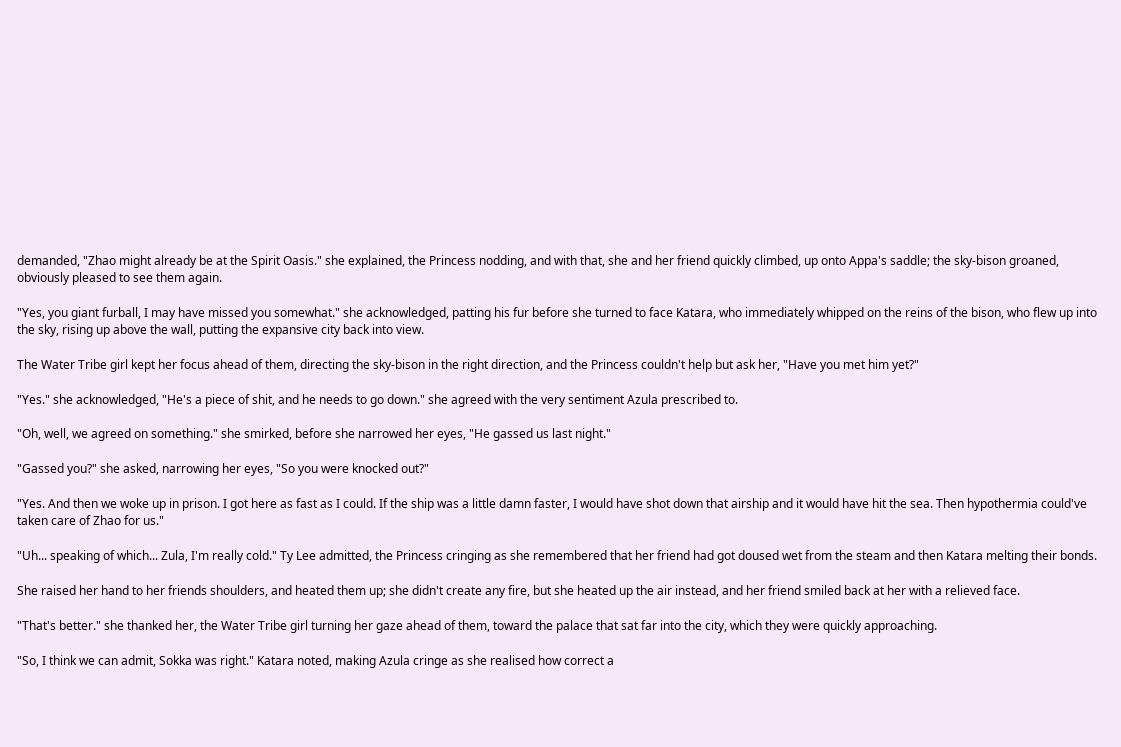demanded, "Zhao might already be at the Spirit Oasis." she explained, the Princess nodding, and with that, she and her friend quickly climbed, up onto Appa's saddle; the sky-bison groaned, obviously pleased to see them again.

"Yes, you giant furball, I may have missed you somewhat." she acknowledged, patting his fur before she turned to face Katara, who immediately whipped on the reins of the bison, who flew up into the sky, rising up above the wall, putting the expansive city back into view.

The Water Tribe girl kept her focus ahead of them, directing the sky-bison in the right direction, and the Princess couldn't help but ask her, "Have you met him yet?"

"Yes." she acknowledged, "He's a piece of shit, and he needs to go down." she agreed with the very sentiment Azula prescribed to.

"Oh, well, we agreed on something." she smirked, before she narrowed her eyes, "He gassed us last night."

"Gassed you?" she asked, narrowing her eyes, "So you were knocked out?"

"Yes. And then we woke up in prison. I got here as fast as I could. If the ship was a little damn faster, I would have shot down that airship and it would have hit the sea. Then hypothermia could've taken care of Zhao for us."

"Uh... speaking of which... Zula, I'm really cold." Ty Lee admitted, the Princess cringing as she remembered that her friend had got doused wet from the steam and then Katara melting their bonds.

She raised her hand to her friends shoulders, and heated them up; she didn't create any fire, but she heated up the air instead, and her friend smiled back at her with a relieved face.

"That's better." she thanked her, the Water Tribe girl turning her gaze ahead of them, toward the palace that sat far into the city, which they were quickly approaching.

"So, I think we can admit, Sokka was right." Katara noted, making Azula cringe as she realised how correct a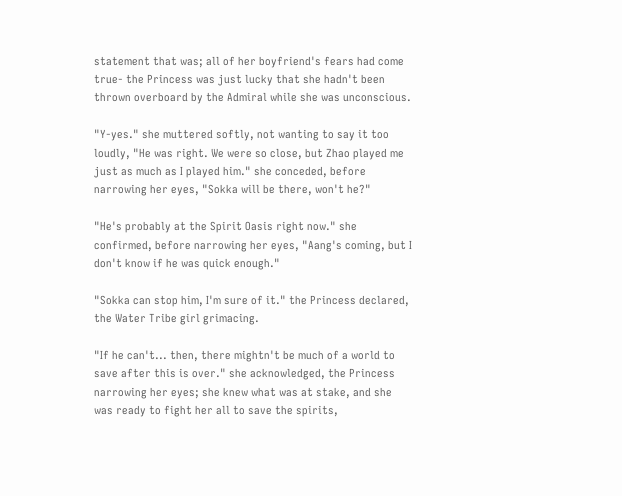statement that was; all of her boyfriend's fears had come true- the Princess was just lucky that she hadn't been thrown overboard by the Admiral while she was unconscious.

"Y-yes." she muttered softly, not wanting to say it too loudly, "He was right. We were so close, but Zhao played me just as much as I played him." she conceded, before narrowing her eyes, "Sokka will be there, won't he?"

"He's probably at the Spirit Oasis right now." she confirmed, before narrowing her eyes, "Aang's coming, but I don't know if he was quick enough."

"Sokka can stop him, I'm sure of it." the Princess declared, the Water Tribe girl grimacing.

"If he can't... then, there mightn't be much of a world to save after this is over." she acknowledged, the Princess narrowing her eyes; she knew what was at stake, and she was ready to fight her all to save the spirits,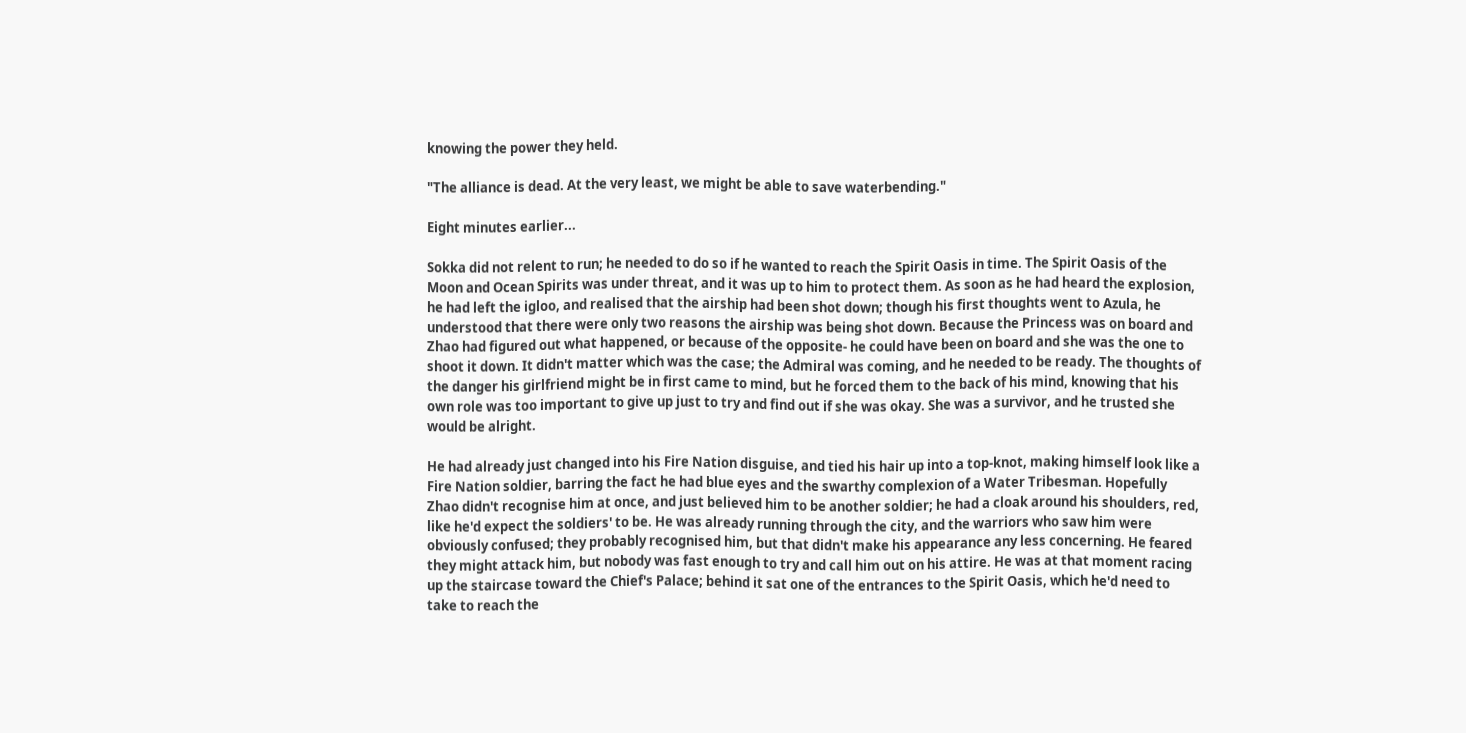knowing the power they held.

"The alliance is dead. At the very least, we might be able to save waterbending."

Eight minutes earlier...

Sokka did not relent to run; he needed to do so if he wanted to reach the Spirit Oasis in time. The Spirit Oasis of the Moon and Ocean Spirits was under threat, and it was up to him to protect them. As soon as he had heard the explosion, he had left the igloo, and realised that the airship had been shot down; though his first thoughts went to Azula, he understood that there were only two reasons the airship was being shot down. Because the Princess was on board and Zhao had figured out what happened, or because of the opposite- he could have been on board and she was the one to shoot it down. It didn't matter which was the case; the Admiral was coming, and he needed to be ready. The thoughts of the danger his girlfriend might be in first came to mind, but he forced them to the back of his mind, knowing that his own role was too important to give up just to try and find out if she was okay. She was a survivor, and he trusted she would be alright.

He had already just changed into his Fire Nation disguise, and tied his hair up into a top-knot, making himself look like a Fire Nation soldier, barring the fact he had blue eyes and the swarthy complexion of a Water Tribesman. Hopefully Zhao didn't recognise him at once, and just believed him to be another soldier; he had a cloak around his shoulders, red, like he'd expect the soldiers' to be. He was already running through the city, and the warriors who saw him were obviously confused; they probably recognised him, but that didn't make his appearance any less concerning. He feared they might attack him, but nobody was fast enough to try and call him out on his attire. He was at that moment racing up the staircase toward the Chief's Palace; behind it sat one of the entrances to the Spirit Oasis, which he'd need to take to reach the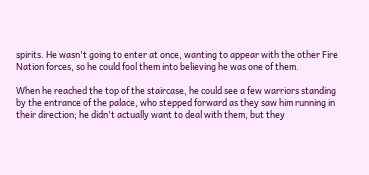spirits. He wasn't going to enter at once, wanting to appear with the other Fire Nation forces, so he could fool them into believing he was one of them.

When he reached the top of the staircase, he could see a few warriors standing by the entrance of the palace, who stepped forward as they saw him running in their direction; he didn't actually want to deal with them, but they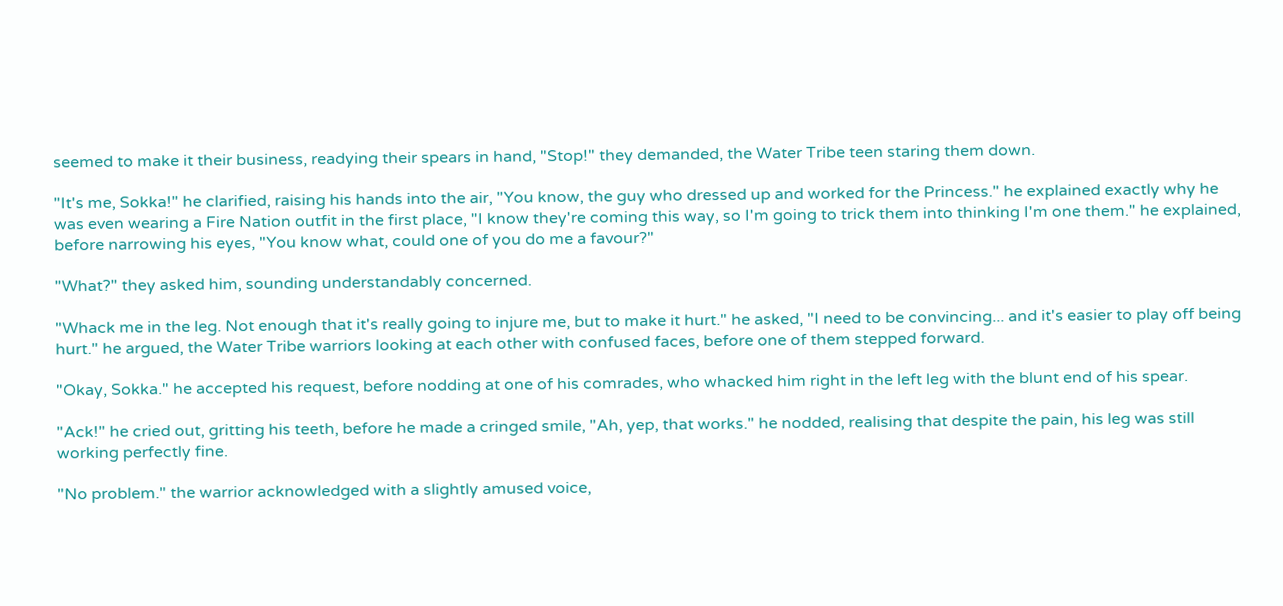seemed to make it their business, readying their spears in hand, "Stop!" they demanded, the Water Tribe teen staring them down.

"It's me, Sokka!" he clarified, raising his hands into the air, "You know, the guy who dressed up and worked for the Princess." he explained exactly why he was even wearing a Fire Nation outfit in the first place, "I know they're coming this way, so I'm going to trick them into thinking I'm one them." he explained, before narrowing his eyes, "You know what, could one of you do me a favour?"

"What?" they asked him, sounding understandably concerned.

"Whack me in the leg. Not enough that it's really going to injure me, but to make it hurt." he asked, "I need to be convincing... and it's easier to play off being hurt." he argued, the Water Tribe warriors looking at each other with confused faces, before one of them stepped forward.

"Okay, Sokka." he accepted his request, before nodding at one of his comrades, who whacked him right in the left leg with the blunt end of his spear.

"Ack!" he cried out, gritting his teeth, before he made a cringed smile, "Ah, yep, that works." he nodded, realising that despite the pain, his leg was still working perfectly fine.

"No problem." the warrior acknowledged with a slightly amused voice,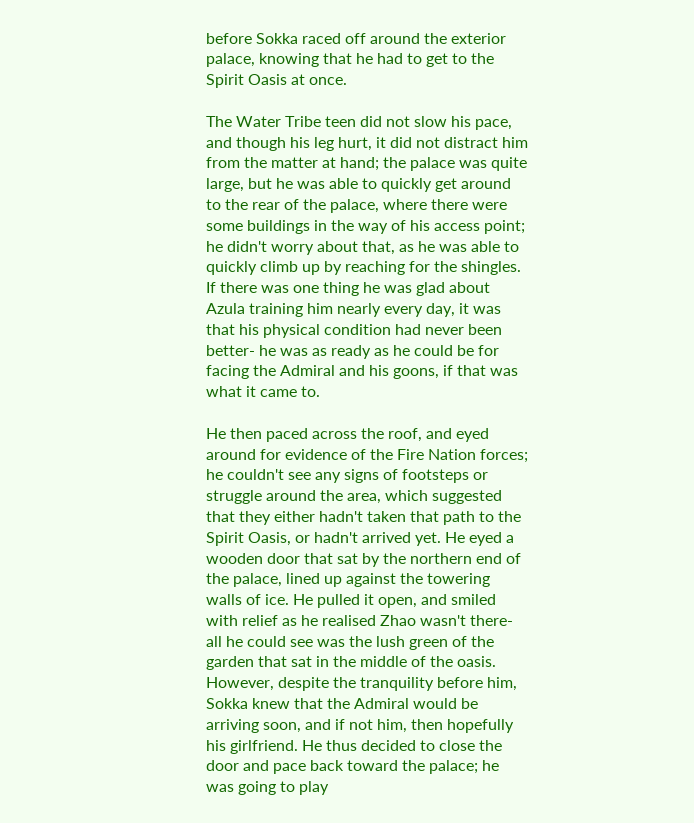before Sokka raced off around the exterior palace, knowing that he had to get to the Spirit Oasis at once.

The Water Tribe teen did not slow his pace, and though his leg hurt, it did not distract him from the matter at hand; the palace was quite large, but he was able to quickly get around to the rear of the palace, where there were some buildings in the way of his access point; he didn't worry about that, as he was able to quickly climb up by reaching for the shingles. If there was one thing he was glad about Azula training him nearly every day, it was that his physical condition had never been better- he was as ready as he could be for facing the Admiral and his goons, if that was what it came to.

He then paced across the roof, and eyed around for evidence of the Fire Nation forces; he couldn't see any signs of footsteps or struggle around the area, which suggested that they either hadn't taken that path to the Spirit Oasis, or hadn't arrived yet. He eyed a wooden door that sat by the northern end of the palace, lined up against the towering walls of ice. He pulled it open, and smiled with relief as he realised Zhao wasn't there- all he could see was the lush green of the garden that sat in the middle of the oasis. However, despite the tranquility before him, Sokka knew that the Admiral would be arriving soon, and if not him, then hopefully his girlfriend. He thus decided to close the door and pace back toward the palace; he was going to play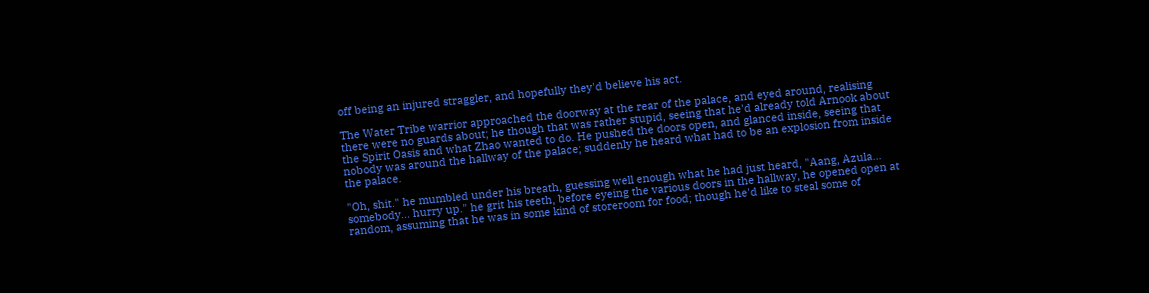off being an injured straggler, and hopefully they'd believe his act.

The Water Tribe warrior approached the doorway at the rear of the palace, and eyed around, realising there were no guards about; he though that was rather stupid, seeing that he'd already told Arnook about the Spirit Oasis and what Zhao wanted to do. He pushed the doors open, and glanced inside, seeing that nobody was around the hallway of the palace; suddenly he heard what had to be an explosion from inside the palace.

"Oh, shit." he mumbled under his breath, guessing well enough what he had just heard, "Aang, Azula... somebody... hurry up." he grit his teeth, before eyeing the various doors in the hallway, he opened open at random, assuming that he was in some kind of storeroom for food; though he'd like to steal some of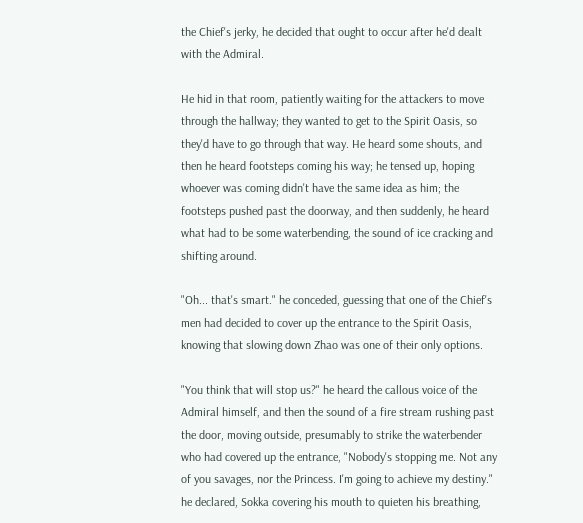the Chief's jerky, he decided that ought to occur after he'd dealt with the Admiral.

He hid in that room, patiently waiting for the attackers to move through the hallway; they wanted to get to the Spirit Oasis, so they'd have to go through that way. He heard some shouts, and then he heard footsteps coming his way; he tensed up, hoping whoever was coming didn't have the same idea as him; the footsteps pushed past the doorway, and then suddenly, he heard what had to be some waterbending, the sound of ice cracking and shifting around.

"Oh... that's smart." he conceded, guessing that one of the Chief's men had decided to cover up the entrance to the Spirit Oasis, knowing that slowing down Zhao was one of their only options.

"You think that will stop us?" he heard the callous voice of the Admiral himself, and then the sound of a fire stream rushing past the door, moving outside, presumably to strike the waterbender who had covered up the entrance, "Nobody's stopping me. Not any of you savages, nor the Princess. I'm going to achieve my destiny." he declared, Sokka covering his mouth to quieten his breathing,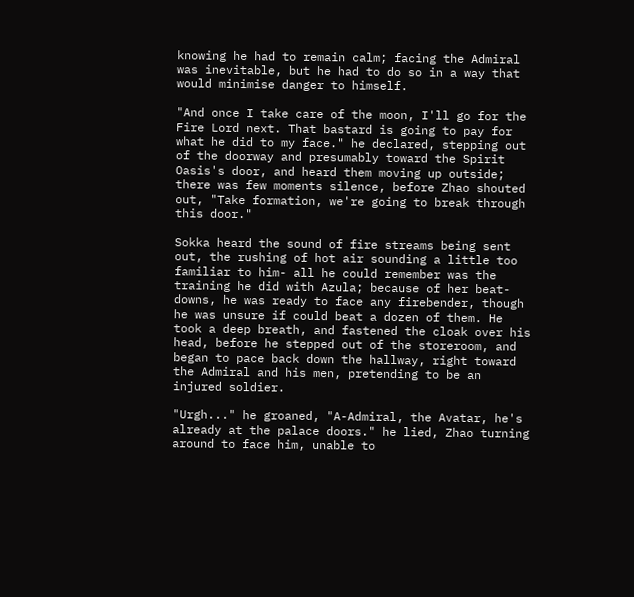knowing he had to remain calm; facing the Admiral was inevitable, but he had to do so in a way that would minimise danger to himself.

"And once I take care of the moon, I'll go for the Fire Lord next. That bastard is going to pay for what he did to my face." he declared, stepping out of the doorway and presumably toward the Spirit Oasis's door, and heard them moving up outside; there was few moments silence, before Zhao shouted out, "Take formation, we're going to break through this door."

Sokka heard the sound of fire streams being sent out, the rushing of hot air sounding a little too familiar to him- all he could remember was the training he did with Azula; because of her beat-downs, he was ready to face any firebender, though he was unsure if could beat a dozen of them. He took a deep breath, and fastened the cloak over his head, before he stepped out of the storeroom, and began to pace back down the hallway, right toward the Admiral and his men, pretending to be an injured soldier.

"Urgh..." he groaned, "A-Admiral, the Avatar, he's already at the palace doors." he lied, Zhao turning around to face him, unable to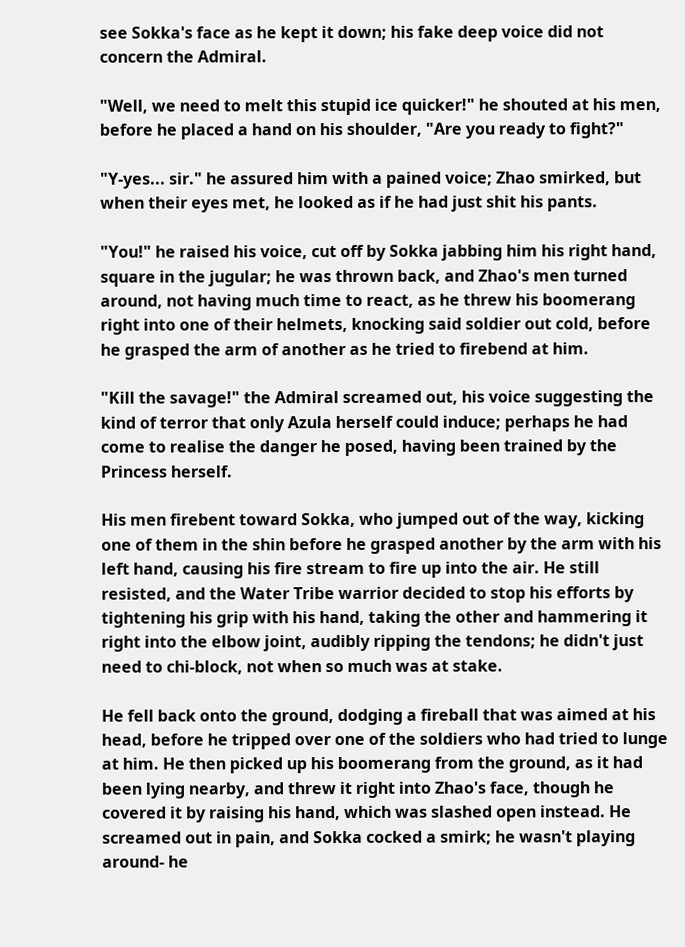see Sokka's face as he kept it down; his fake deep voice did not concern the Admiral.

"Well, we need to melt this stupid ice quickerǃ" he shouted at his men, before he placed a hand on his shoulder, "Are you ready to fight?"

"Y-yes... sir." he assured him with a pained voice; Zhao smirked, but when their eyes met, he looked as if he had just shit his pants.

"Youǃ" he raised his voice, cut off by Sokka jabbing him his right hand, square in the jugular; he was thrown back, and Zhao's men turned around, not having much time to react, as he threw his boomerang right into one of their helmets, knocking said soldier out cold, before he grasped the arm of another as he tried to firebend at him.

"Kill the savageǃ" the Admiral screamed out, his voice suggesting the kind of terror that only Azula herself could induce; perhaps he had come to realise the danger he posed, having been trained by the Princess herself.

His men firebent toward Sokka, who jumped out of the way, kicking one of them in the shin before he grasped another by the arm with his left hand, causing his fire stream to fire up into the air. He still resisted, and the Water Tribe warrior decided to stop his efforts by tightening his grip with his hand, taking the other and hammering it right into the elbow joint, audibly ripping the tendons; he didn't just need to chi-block, not when so much was at stake.

He fell back onto the ground, dodging a fireball that was aimed at his head, before he tripped over one of the soldiers who had tried to lunge at him. He then picked up his boomerang from the ground, as it had been lying nearby, and threw it right into Zhao's face, though he covered it by raising his hand, which was slashed open instead. He screamed out in pain, and Sokka cocked a smirk; he wasn't playing around- he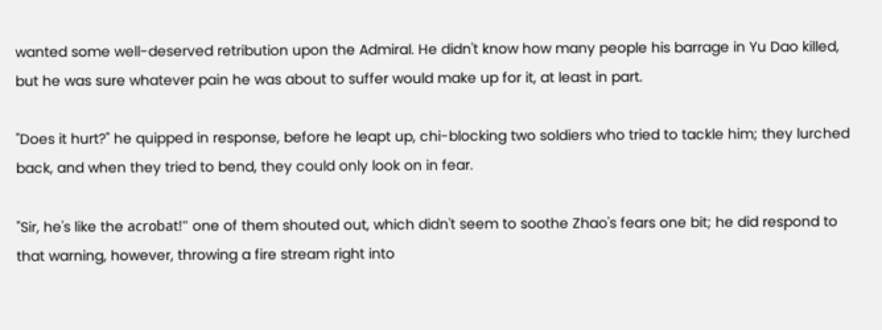wanted some well-deserved retribution upon the Admiral. He didn't know how many people his barrage in Yu Dao killed, but he was sure whatever pain he was about to suffer would make up for it, at least in part.

"Does it hurt?" he quipped in response, before he leapt up, chi-blocking two soldiers who tried to tackle him; they lurched back, and when they tried to bend, they could only look on in fear.

"Sir, he's like the acrobatǃ" one of them shouted out, which didn't seem to soothe Zhao's fears one bit; he did respond to that warning, however, throwing a fire stream right into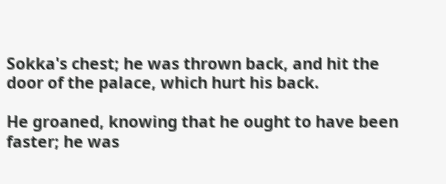Sokka's chest; he was thrown back, and hit the door of the palace, which hurt his back.

He groaned, knowing that he ought to have been faster; he was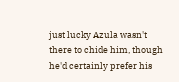just lucky Azula wasn't there to chide him, though he'd certainly prefer his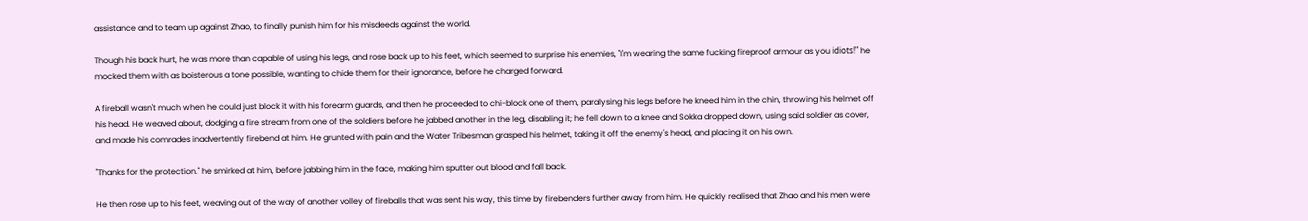assistance and to team up against Zhao, to finally punish him for his misdeeds against the world.

Though his back hurt, he was more than capable of using his legs, and rose back up to his feet, which seemed to surprise his enemies, "I'm wearing the same fucking fireproof armour as you idiotsǃ" he mocked them with as boisterous a tone possible, wanting to chide them for their ignorance, before he charged forward.

A fireball wasn't much when he could just block it with his forearm guards, and then he proceeded to chi-block one of them, paralysing his legs before he kneed him in the chin, throwing his helmet off his head. He weaved about, dodging a fire stream from one of the soldiers before he jabbed another in the leg, disabling it; he fell down to a knee and Sokka dropped down, using said soldier as cover, and made his comrades inadvertently firebend at him. He grunted with pain and the Water Tribesman grasped his helmet, taking it off the enemy's head, and placing it on his own.

"Thanks for the protection." he smirked at him, before jabbing him in the face, making him sputter out blood and fall back.

He then rose up to his feet, weaving out of the way of another volley of fireballs that was sent his way, this time by firebenders further away from him. He quickly realised that Zhao and his men were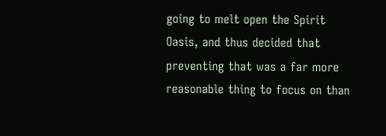going to melt open the Spirit Oasis, and thus decided that preventing that was a far more reasonable thing to focus on than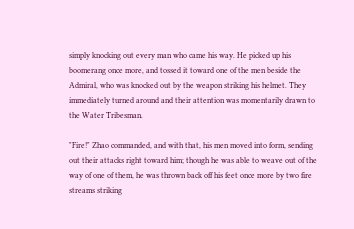simply knocking out every man who came his way. He picked up his boomerang once more, and tossed it toward one of the men beside the Admiral, who was knocked out by the weapon striking his helmet. They immediately turned around and their attention was momentarily drawn to the Water Tribesman.

"Fireǃ" Zhao commanded, and with that, his men moved into form, sending out their attacks right toward him; though he was able to weave out of the way of one of them, he was thrown back off his feet once more by two fire streams striking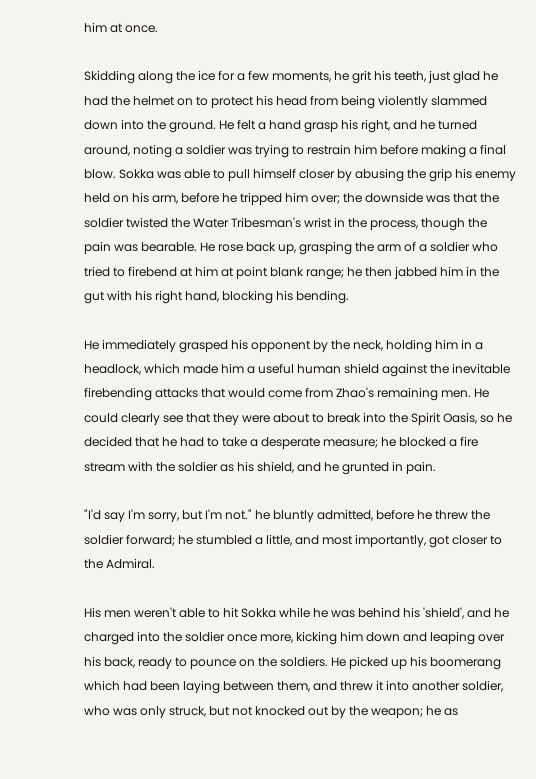him at once.

Skidding along the ice for a few moments, he grit his teeth, just glad he had the helmet on to protect his head from being violently slammed down into the ground. He felt a hand grasp his right, and he turned around, noting a soldier was trying to restrain him before making a final blow. Sokka was able to pull himself closer by abusing the grip his enemy held on his arm, before he tripped him over; the downside was that the soldier twisted the Water Tribesman's wrist in the process, though the pain was bearable. He rose back up, grasping the arm of a soldier who tried to firebend at him at point blank range; he then jabbed him in the gut with his right hand, blocking his bending.

He immediately grasped his opponent by the neck, holding him in a headlock, which made him a useful human shield against the inevitable firebending attacks that would come from Zhao's remaining men. He could clearly see that they were about to break into the Spirit Oasis, so he decided that he had to take a desperate measure; he blocked a fire stream with the soldier as his shield, and he grunted in pain.

"I'd say I'm sorry, but I'm not." he bluntly admitted, before he threw the soldier forward; he stumbled a little, and most importantly, got closer to the Admiral.

His men weren't able to hit Sokka while he was behind his 'shield', and he charged into the soldier once more, kicking him down and leaping over his back, ready to pounce on the soldiers. He picked up his boomerang which had been laying between them, and threw it into another soldier, who was only struck, but not knocked out by the weapon; he as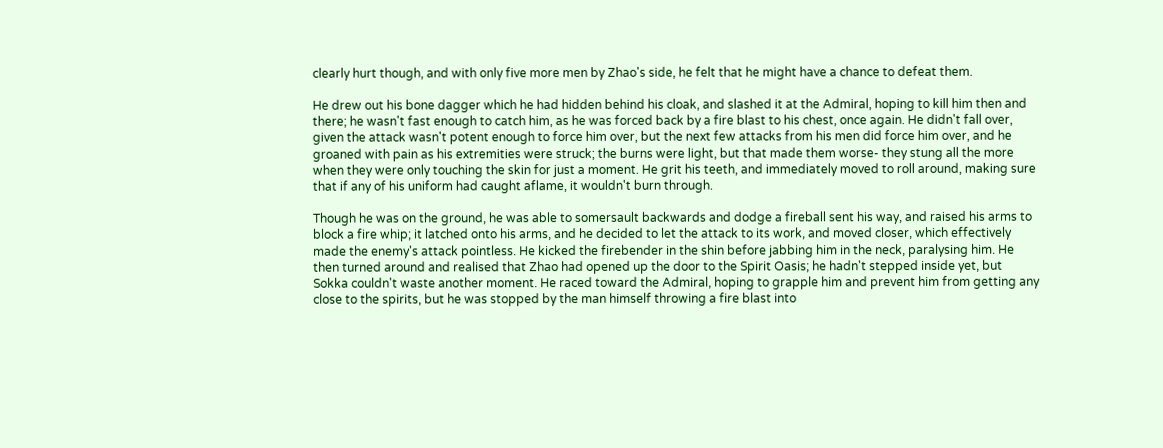clearly hurt though, and with only five more men by Zhao's side, he felt that he might have a chance to defeat them.

He drew out his bone dagger which he had hidden behind his cloak, and slashed it at the Admiral, hoping to kill him then and there; he wasn't fast enough to catch him, as he was forced back by a fire blast to his chest, once again. He didn't fall over, given the attack wasn't potent enough to force him over, but the next few attacks from his men did force him over, and he groaned with pain as his extremities were struck; the burns were light, but that made them worse- they stung all the more when they were only touching the skin for just a moment. He grit his teeth, and immediately moved to roll around, making sure that if any of his uniform had caught aflame, it wouldn't burn through.

Though he was on the ground, he was able to somersault backwards and dodge a fireball sent his way, and raised his arms to block a fire whip; it latched onto his arms, and he decided to let the attack to its work, and moved closer, which effectively made the enemy's attack pointless. He kicked the firebender in the shin before jabbing him in the neck, paralysing him. He then turned around and realised that Zhao had opened up the door to the Spirit Oasis; he hadn't stepped inside yet, but Sokka couldn't waste another moment. He raced toward the Admiral, hoping to grapple him and prevent him from getting any close to the spirits, but he was stopped by the man himself throwing a fire blast into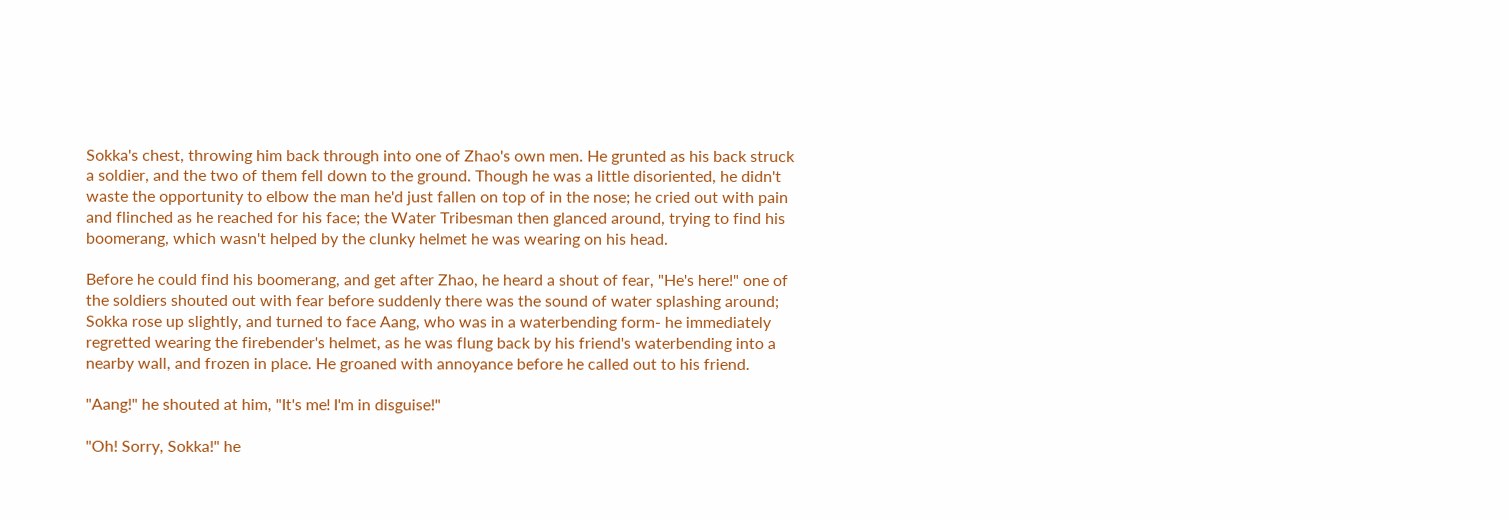Sokka's chest, throwing him back through into one of Zhao's own men. He grunted as his back struck a soldier, and the two of them fell down to the ground. Though he was a little disoriented, he didn't waste the opportunity to elbow the man he'd just fallen on top of in the nose; he cried out with pain and flinched as he reached for his face; the Water Tribesman then glanced around, trying to find his boomerang, which wasn't helped by the clunky helmet he was wearing on his head.

Before he could find his boomerang, and get after Zhao, he heard a shout of fear, "He's here!" one of the soldiers shouted out with fear before suddenly there was the sound of water splashing around; Sokka rose up slightly, and turned to face Aang, who was in a waterbending form- he immediately regretted wearing the firebender's helmet, as he was flung back by his friend's waterbending into a nearby wall, and frozen in place. He groaned with annoyance before he called out to his friend.

"Aang!" he shouted at him, "It's meǃ I'm in disguise!"

"Oh! Sorry, Sokka!" he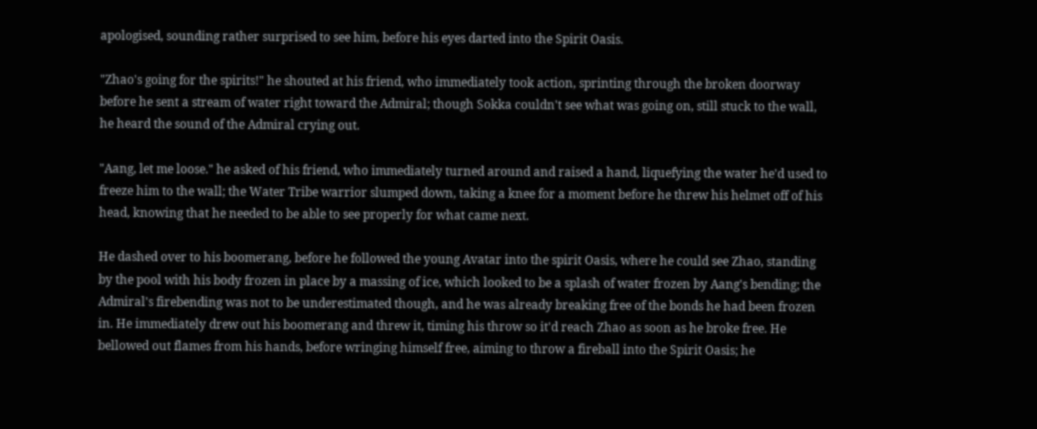apologised, sounding rather surprised to see him, before his eyes darted into the Spirit Oasis.

"Zhao's going for the spirits!" he shouted at his friend, who immediately took action, sprinting through the broken doorway before he sent a stream of water right toward the Admiral; though Sokka couldn't see what was going on, still stuck to the wall, he heard the sound of the Admiral crying out.

"Aang, let me loose." he asked of his friend, who immediately turned around and raised a hand, liquefying the water he'd used to freeze him to the wall; the Water Tribe warrior slumped down, taking a knee for a moment before he threw his helmet off of his head, knowing that he needed to be able to see properly for what came next.

He dashed over to his boomerang, before he followed the young Avatar into the spirit Oasis, where he could see Zhao, standing by the pool with his body frozen in place by a massing of ice, which looked to be a splash of water frozen by Aang's bending; the Admiral's firebending was not to be underestimated though, and he was already breaking free of the bonds he had been frozen in. He immediately drew out his boomerang and threw it, timing his throw so it'd reach Zhao as soon as he broke free. He bellowed out flames from his hands, before wringing himself free, aiming to throw a fireball into the Spirit Oasis; he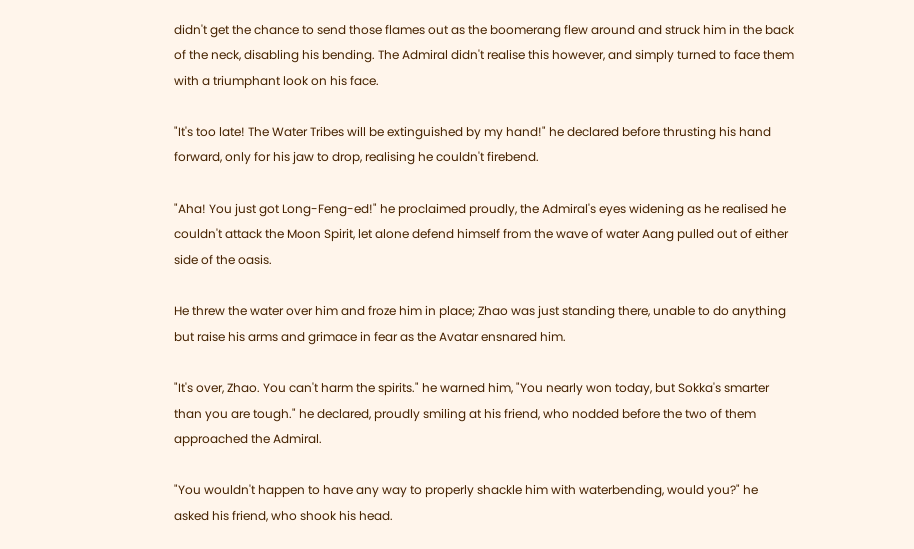didn't get the chance to send those flames out as the boomerang flew around and struck him in the back of the neck, disabling his bending. The Admiral didn't realise this however, and simply turned to face them with a triumphant look on his face.

"It's too late! The Water Tribes will be extinguished by my hand!" he declared before thrusting his hand forward, only for his jaw to drop, realising he couldn't firebend.

"Aha! You just got Long-Feng-ed!" he proclaimed proudly, the Admiral's eyes widening as he realised he couldn't attack the Moon Spirit, let alone defend himself from the wave of water Aang pulled out of either side of the oasis.

He threw the water over him and froze him in place; Zhao was just standing there, unable to do anything but raise his arms and grimace in fear as the Avatar ensnared him.

"It's over, Zhao. You can't harm the spirits." he warned him, "You nearly won today, but Sokka's smarter than you are tough." he declared, proudly smiling at his friend, who nodded before the two of them approached the Admiral.

"You wouldn't happen to have any way to properly shackle him with waterbending, would you?" he asked his friend, who shook his head.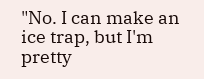"No. I can make an ice trap, but I'm pretty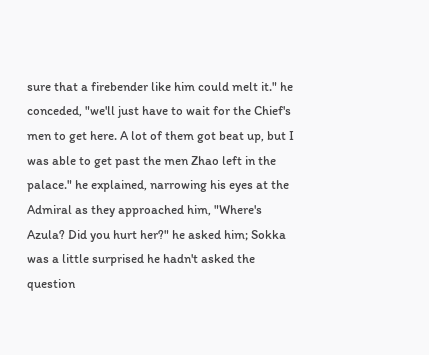sure that a firebender like him could melt it." he conceded, "we'll just have to wait for the Chief's men to get here. A lot of them got beat up, but I was able to get past the men Zhao left in the palace." he explained, narrowing his eyes at the Admiral as they approached him, "Where's Azula? Did you hurt her?" he asked him; Sokka was a little surprised he hadn't asked the question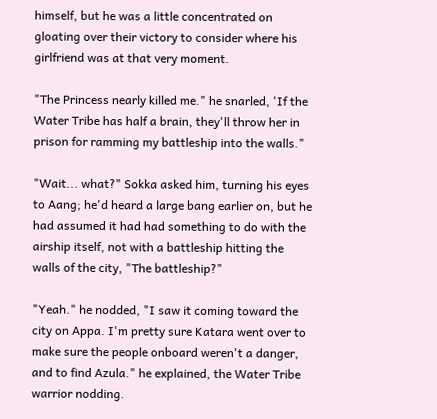himself, but he was a little concentrated on gloating over their victory to consider where his girlfriend was at that very moment.

"The Princess nearly killed me." he snarled, 'If the Water Tribe has half a brain, they'll throw her in prison for ramming my battleship into the walls."

"Wait... what?" Sokka asked him, turning his eyes to Aang; he'd heard a large bang earlier on, but he had assumed it had had something to do with the airship itself, not with a battleship hitting the walls of the city, "The battleship?"

"Yeah." he nodded, "I saw it coming toward the city on Appa. I'm pretty sure Katara went over to make sure the people onboard weren't a danger, and to find Azula." he explained, the Water Tribe warrior nodding.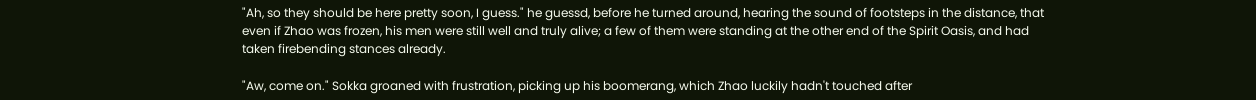"Ah, so they should be here pretty soon, I guess." he guessd, before he turned around, hearing the sound of footsteps in the distance, that even if Zhao was frozen, his men were still well and truly alive; a few of them were standing at the other end of the Spirit Oasis, and had taken firebending stances already.

"Aw, come on." Sokka groaned with frustration, picking up his boomerang, which Zhao luckily hadn't touched after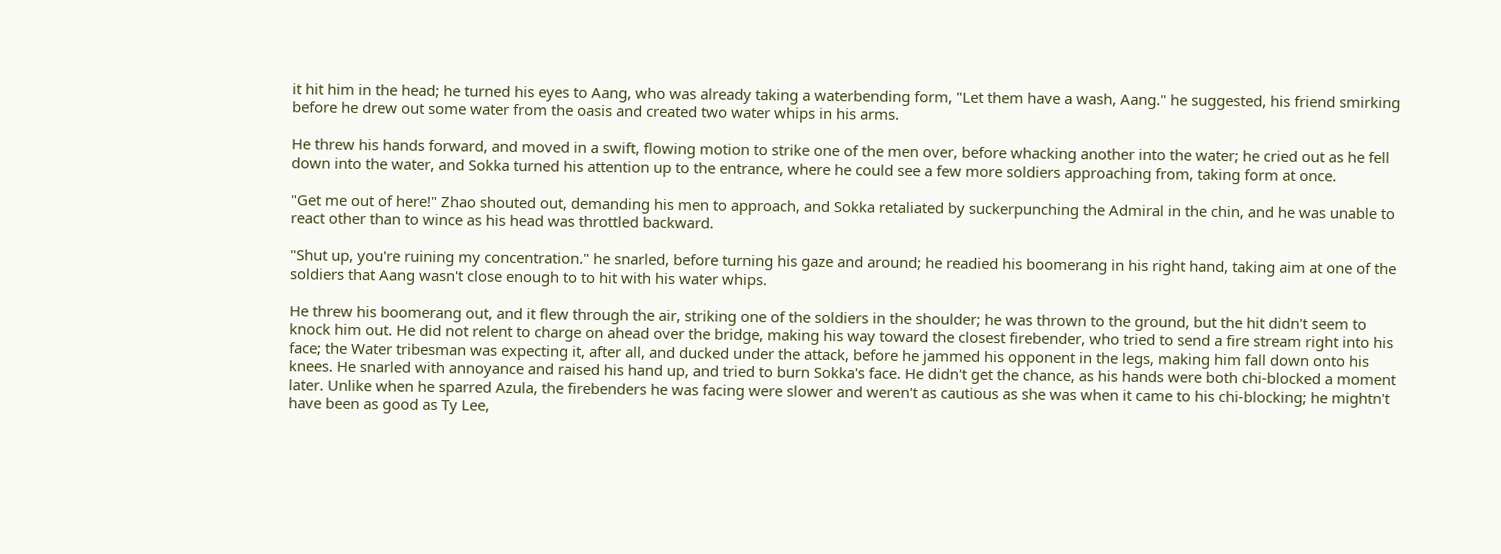it hit him in the head; he turned his eyes to Aang, who was already taking a waterbending form, "Let them have a wash, Aang." he suggested, his friend smirking before he drew out some water from the oasis and created two water whips in his arms.

He threw his hands forward, and moved in a swift, flowing motion to strike one of the men over, before whacking another into the water; he cried out as he fell down into the water, and Sokka turned his attention up to the entrance, where he could see a few more soldiers approaching from, taking form at once.

"Get me out of here!" Zhao shouted out, demanding his men to approach, and Sokka retaliated by suckerpunching the Admiral in the chin, and he was unable to react other than to wince as his head was throttled backward.

"Shut up, you're ruining my concentration." he snarled, before turning his gaze and around; he readied his boomerang in his right hand, taking aim at one of the soldiers that Aang wasn't close enough to to hit with his water whips.

He threw his boomerang out, and it flew through the air, striking one of the soldiers in the shoulder; he was thrown to the ground, but the hit didn't seem to knock him out. He did not relent to charge on ahead over the bridge, making his way toward the closest firebender, who tried to send a fire stream right into his face; the Water tribesman was expecting it, after all, and ducked under the attack, before he jammed his opponent in the legs, making him fall down onto his knees. He snarled with annoyance and raised his hand up, and tried to burn Sokka's face. He didn't get the chance, as his hands were both chi-blocked a moment later. Unlike when he sparred Azula, the firebenders he was facing were slower and weren't as cautious as she was when it came to his chi-blocking; he mightn't have been as good as Ty Lee,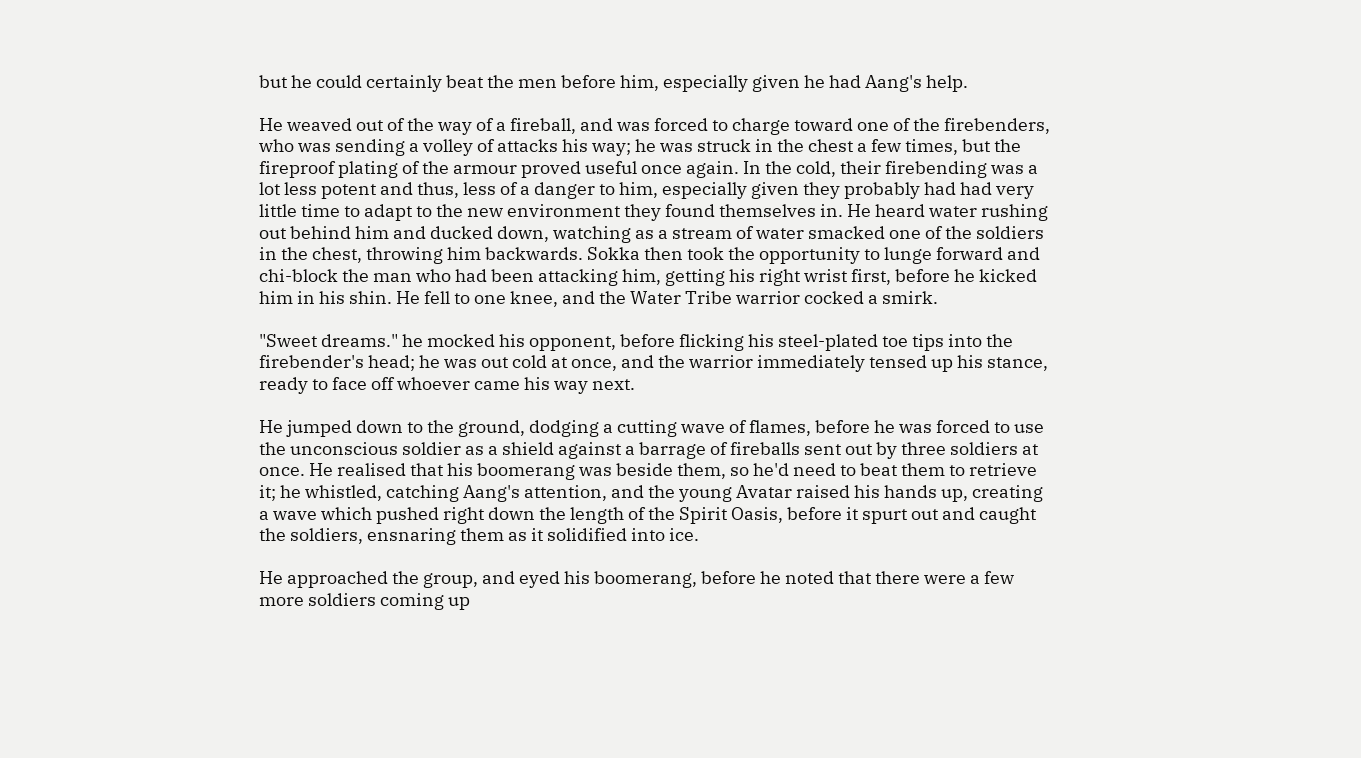but he could certainly beat the men before him, especially given he had Aang's help.

He weaved out of the way of a fireball, and was forced to charge toward one of the firebenders, who was sending a volley of attacks his way; he was struck in the chest a few times, but the fireproof plating of the armour proved useful once again. In the cold, their firebending was a lot less potent and thus, less of a danger to him, especially given they probably had had very little time to adapt to the new environment they found themselves in. He heard water rushing out behind him and ducked down, watching as a stream of water smacked one of the soldiers in the chest, throwing him backwards. Sokka then took the opportunity to lunge forward and chi-block the man who had been attacking him, getting his right wrist first, before he kicked him in his shin. He fell to one knee, and the Water Tribe warrior cocked a smirk.

"Sweet dreams." he mocked his opponent, before flicking his steel-plated toe tips into the firebender's head; he was out cold at once, and the warrior immediately tensed up his stance, ready to face off whoever came his way next.

He jumped down to the ground, dodging a cutting wave of flames, before he was forced to use the unconscious soldier as a shield against a barrage of fireballs sent out by three soldiers at once. He realised that his boomerang was beside them, so he'd need to beat them to retrieve it; he whistled, catching Aang's attention, and the young Avatar raised his hands up, creating a wave which pushed right down the length of the Spirit Oasis, before it spurt out and caught the soldiers, ensnaring them as it solidified into ice.

He approached the group, and eyed his boomerang, before he noted that there were a few more soldiers coming up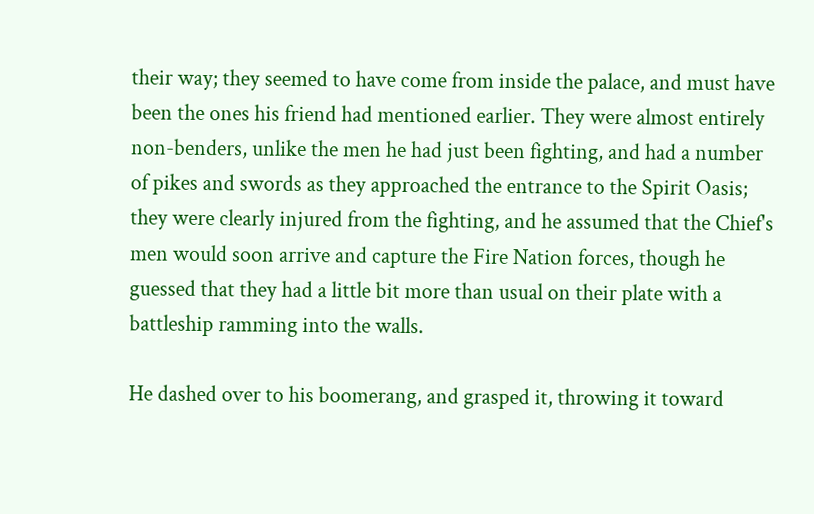their way; they seemed to have come from inside the palace, and must have been the ones his friend had mentioned earlier. They were almost entirely non-benders, unlike the men he had just been fighting, and had a number of pikes and swords as they approached the entrance to the Spirit Oasis; they were clearly injured from the fighting, and he assumed that the Chief's men would soon arrive and capture the Fire Nation forces, though he guessed that they had a little bit more than usual on their plate with a battleship ramming into the walls.

He dashed over to his boomerang, and grasped it, throwing it toward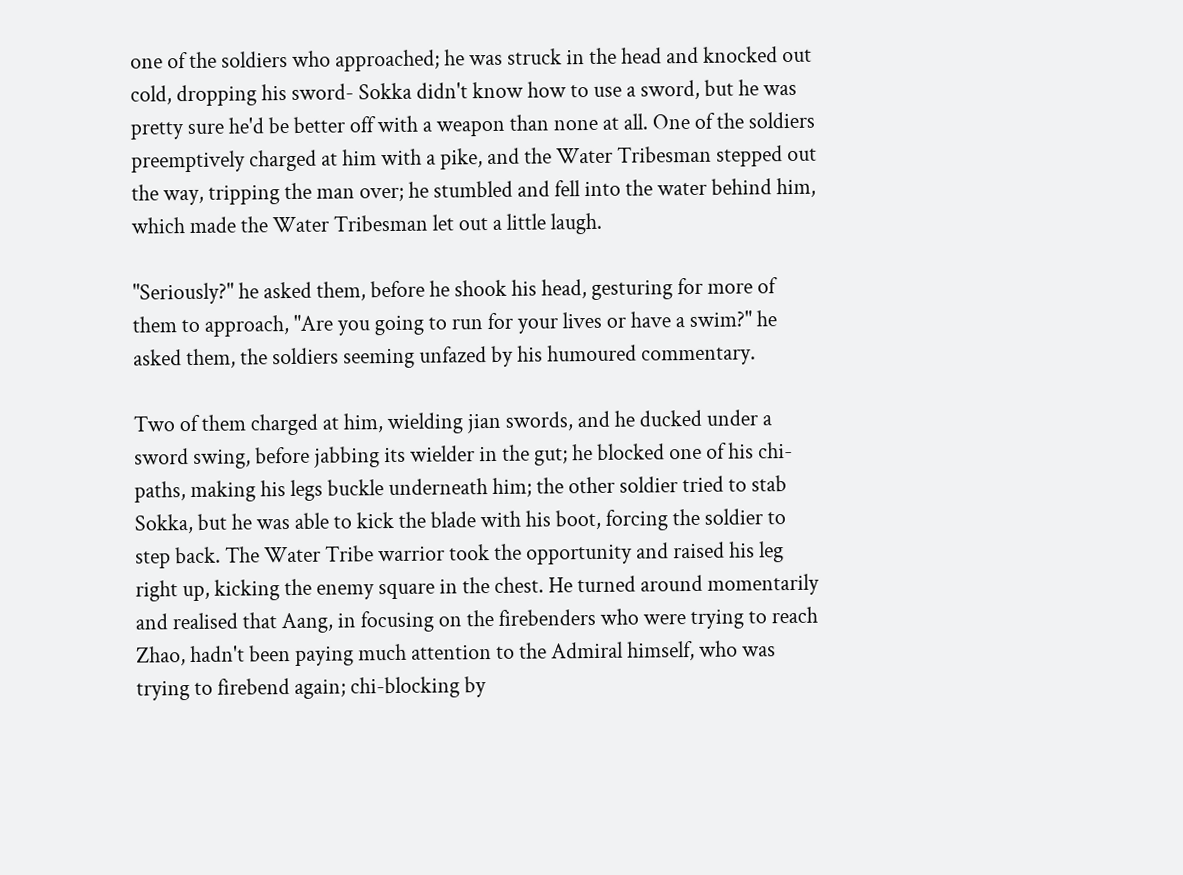one of the soldiers who approached; he was struck in the head and knocked out cold, dropping his sword- Sokka didn't know how to use a sword, but he was pretty sure he'd be better off with a weapon than none at all. One of the soldiers preemptively charged at him with a pike, and the Water Tribesman stepped out the way, tripping the man over; he stumbled and fell into the water behind him, which made the Water Tribesman let out a little laugh.

"Seriously?" he asked them, before he shook his head, gesturing for more of them to approach, "Are you going to run for your lives or have a swim?" he asked them, the soldiers seeming unfazed by his humoured commentary.

Two of them charged at him, wielding jian swords, and he ducked under a sword swing, before jabbing its wielder in the gut; he blocked one of his chi-paths, making his legs buckle underneath him; the other soldier tried to stab Sokka, but he was able to kick the blade with his boot, forcing the soldier to step back. The Water Tribe warrior took the opportunity and raised his leg right up, kicking the enemy square in the chest. He turned around momentarily and realised that Aang, in focusing on the firebenders who were trying to reach Zhao, hadn't been paying much attention to the Admiral himself, who was trying to firebend again; chi-blocking by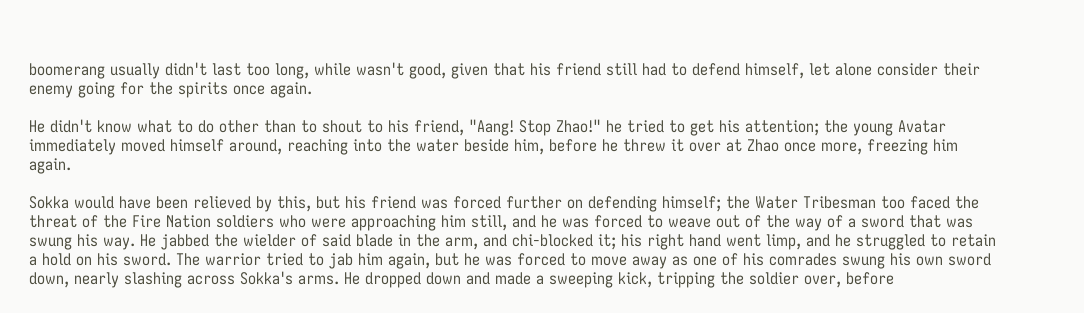boomerang usually didn't last too long, while wasn't good, given that his friend still had to defend himself, let alone consider their enemy going for the spirits once again.

He didn't know what to do other than to shout to his friend, "Aangǃ Stop Zhaoǃ" he tried to get his attention; the young Avatar immediately moved himself around, reaching into the water beside him, before he threw it over at Zhao once more, freezing him again.

Sokka would have been relieved by this, but his friend was forced further on defending himself; the Water Tribesman too faced the threat of the Fire Nation soldiers who were approaching him still, and he was forced to weave out of the way of a sword that was swung his way. He jabbed the wielder of said blade in the arm, and chi-blocked it; his right hand went limp, and he struggled to retain a hold on his sword. The warrior tried to jab him again, but he was forced to move away as one of his comrades swung his own sword down, nearly slashing across Sokka's arms. He dropped down and made a sweeping kick, tripping the soldier over, before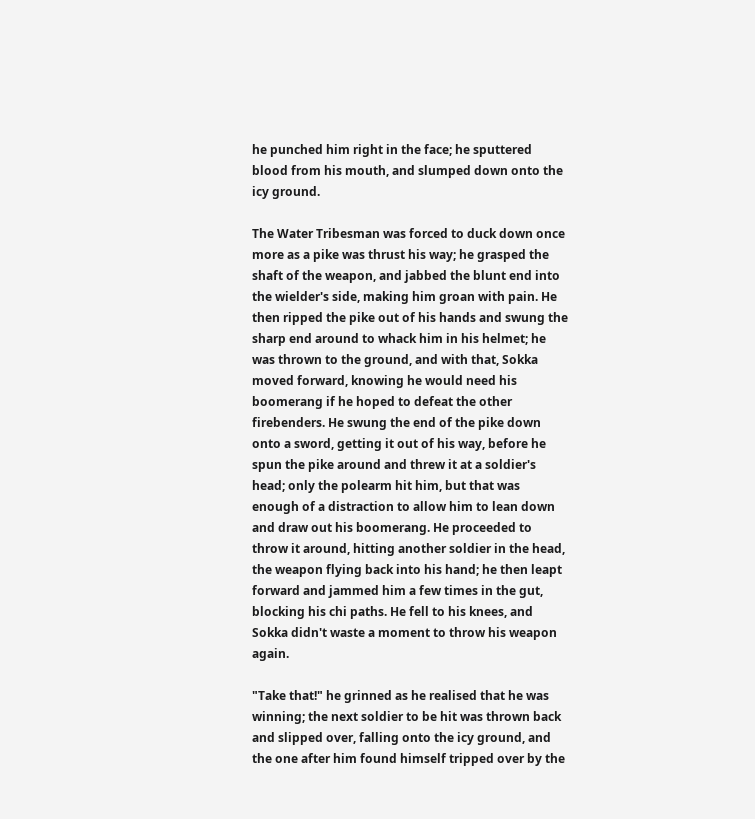he punched him right in the face; he sputtered blood from his mouth, and slumped down onto the icy ground.

The Water Tribesman was forced to duck down once more as a pike was thrust his way; he grasped the shaft of the weapon, and jabbed the blunt end into the wielder's side, making him groan with pain. He then ripped the pike out of his hands and swung the sharp end around to whack him in his helmet; he was thrown to the ground, and with that, Sokka moved forward, knowing he would need his boomerang if he hoped to defeat the other firebenders. He swung the end of the pike down onto a sword, getting it out of his way, before he spun the pike around and threw it at a soldier's head; only the polearm hit him, but that was enough of a distraction to allow him to lean down and draw out his boomerang. He proceeded to throw it around, hitting another soldier in the head, the weapon flying back into his hand; he then leapt forward and jammed him a few times in the gut, blocking his chi paths. He fell to his knees, and Sokka didn't waste a moment to throw his weapon again.

"Take that!" he grinned as he realised that he was winning; the next soldier to be hit was thrown back and slipped over, falling onto the icy ground, and the one after him found himself tripped over by the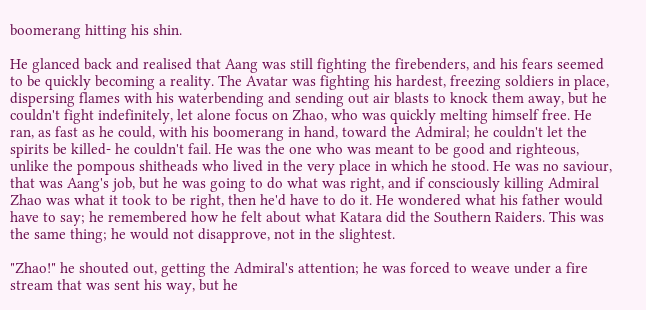boomerang hitting his shin.

He glanced back and realised that Aang was still fighting the firebenders, and his fears seemed to be quickly becoming a reality. The Avatar was fighting his hardest, freezing soldiers in place, dispersing flames with his waterbending and sending out air blasts to knock them away, but he couldn't fight indefinitely, let alone focus on Zhao, who was quickly melting himself free. He ran, as fast as he could, with his boomerang in hand, toward the Admiral; he couldn't let the spirits be killed- he couldn't fail. He was the one who was meant to be good and righteous, unlike the pompous shitheads who lived in the very place in which he stood. He was no saviour, that was Aang's job, but he was going to do what was right, and if consciously killing Admiral Zhao was what it took to be right, then he'd have to do it. He wondered what his father would have to say; he remembered how he felt about what Katara did the Southern Raiders. This was the same thing; he would not disapprove, not in the slightest.

"Zhao!" he shouted out, getting the Admiral's attention; he was forced to weave under a fire stream that was sent his way, but he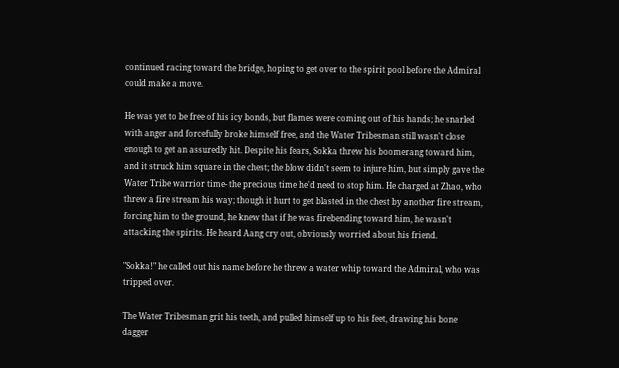continued racing toward the bridge, hoping to get over to the spirit pool before the Admiral could make a move.

He was yet to be free of his icy bonds, but flames were coming out of his hands; he snarled with anger and forcefully broke himself free, and the Water Tribesman still wasn't close enough to get an assuredly hit. Despite his fears, Sokka threw his boomerang toward him, and it struck him square in the chest; the blow didn't seem to injure him, but simply gave the Water Tribe warrior time- the precious time he'd need to stop him. He charged at Zhao, who threw a fire stream his way; though it hurt to get blasted in the chest by another fire stream, forcing him to the ground, he knew that if he was firebending toward him, he wasn't attacking the spirits. He heard Aang cry out, obviously worried about his friend.

"Sokka!" he called out his name before he threw a water whip toward the Admiral, who was tripped over.

The Water Tribesman grit his teeth, and pulled himself up to his feet, drawing his bone dagger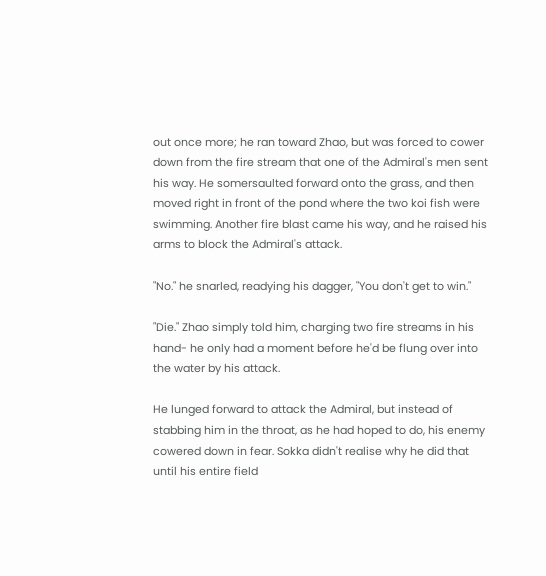out once more; he ran toward Zhao, but was forced to cower down from the fire stream that one of the Admiral's men sent his way. He somersaulted forward onto the grass, and then moved right in front of the pond where the two koi fish were swimming. Another fire blast came his way, and he raised his arms to block the Admiral's attack.

"No." he snarled, readying his dagger, "You don't get to win."

"Die." Zhao simply told him, charging two fire streams in his hand- he only had a moment before he'd be flung over into the water by his attack.

He lunged forward to attack the Admiral, but instead of stabbing him in the throat, as he had hoped to do, his enemy cowered down in fear. Sokka didn't realise why he did that until his entire field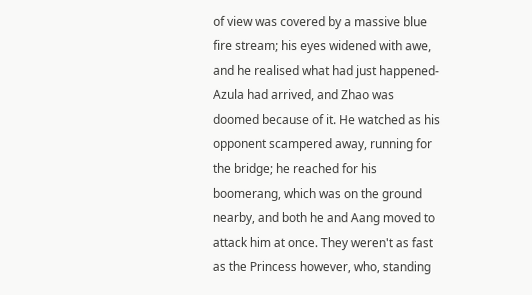of view was covered by a massive blue fire stream; his eyes widened with awe, and he realised what had just happened- Azula had arrived, and Zhao was doomed because of it. He watched as his opponent scampered away, running for the bridge; he reached for his boomerang, which was on the ground nearby, and both he and Aang moved to attack him at once. They weren't as fast as the Princess however, who, standing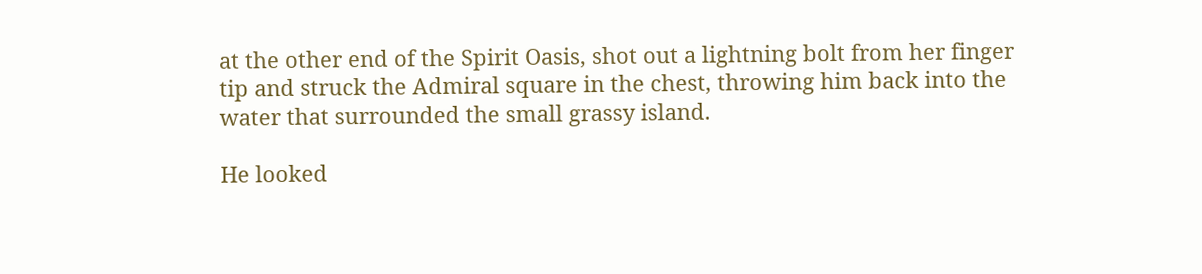at the other end of the Spirit Oasis, shot out a lightning bolt from her finger tip and struck the Admiral square in the chest, throwing him back into the water that surrounded the small grassy island.

He looked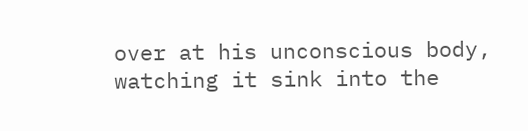over at his unconscious body, watching it sink into the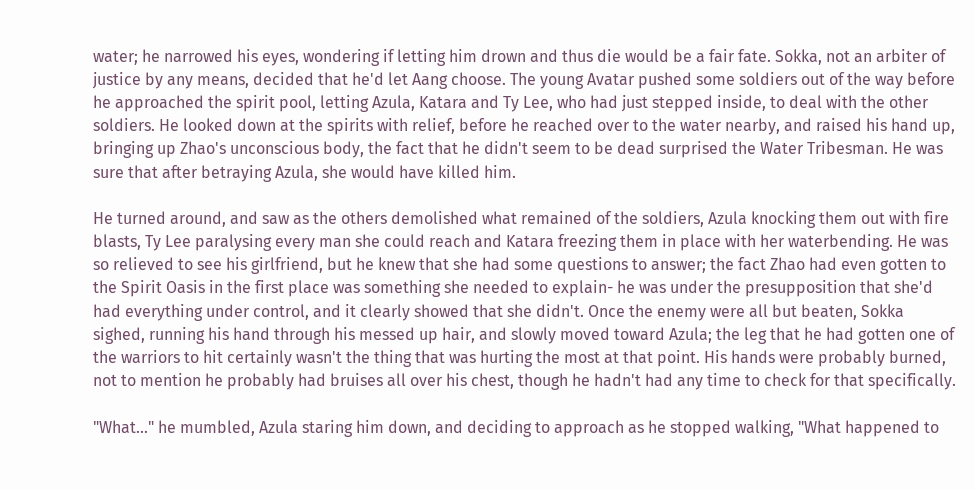water; he narrowed his eyes, wondering if letting him drown and thus die would be a fair fate. Sokka, not an arbiter of justice by any means, decided that he'd let Aang choose. The young Avatar pushed some soldiers out of the way before he approached the spirit pool, letting Azula, Katara and Ty Lee, who had just stepped inside, to deal with the other soldiers. He looked down at the spirits with relief, before he reached over to the water nearby, and raised his hand up, bringing up Zhao's unconscious body, the fact that he didn't seem to be dead surprised the Water Tribesman. He was sure that after betraying Azula, she would have killed him.

He turned around, and saw as the others demolished what remained of the soldiers, Azula knocking them out with fire blasts, Ty Lee paralysing every man she could reach and Katara freezing them in place with her waterbending. He was so relieved to see his girlfriend, but he knew that she had some questions to answer; the fact Zhao had even gotten to the Spirit Oasis in the first place was something she needed to explain- he was under the presupposition that she'd had everything under control, and it clearly showed that she didn't. Once the enemy were all but beaten, Sokka sighed, running his hand through his messed up hair, and slowly moved toward Azula; the leg that he had gotten one of the warriors to hit certainly wasn't the thing that was hurting the most at that point. His hands were probably burned, not to mention he probably had bruises all over his chest, though he hadn't had any time to check for that specifically.

"What..." he mumbled, Azula staring him down, and deciding to approach as he stopped walking, "What happened to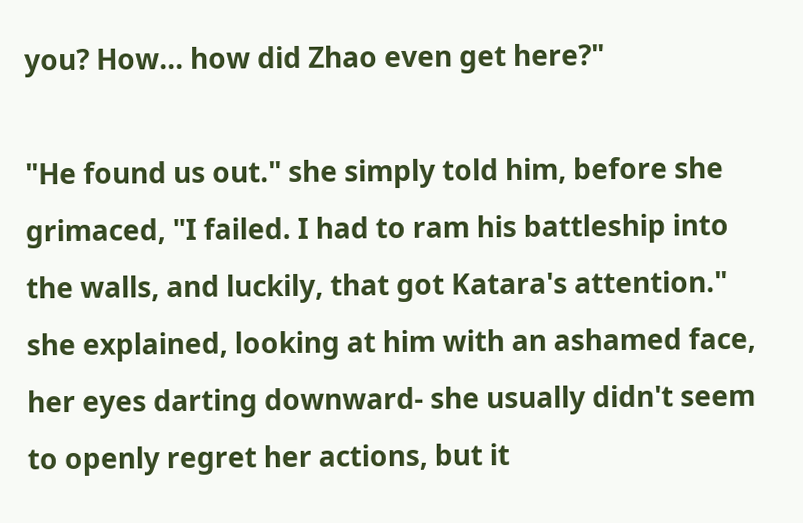you? How... how did Zhao even get here?"

"He found us out." she simply told him, before she grimaced, "I failed. I had to ram his battleship into the walls, and luckily, that got Katara's attention." she explained, looking at him with an ashamed face, her eyes darting downward- she usually didn't seem to openly regret her actions, but it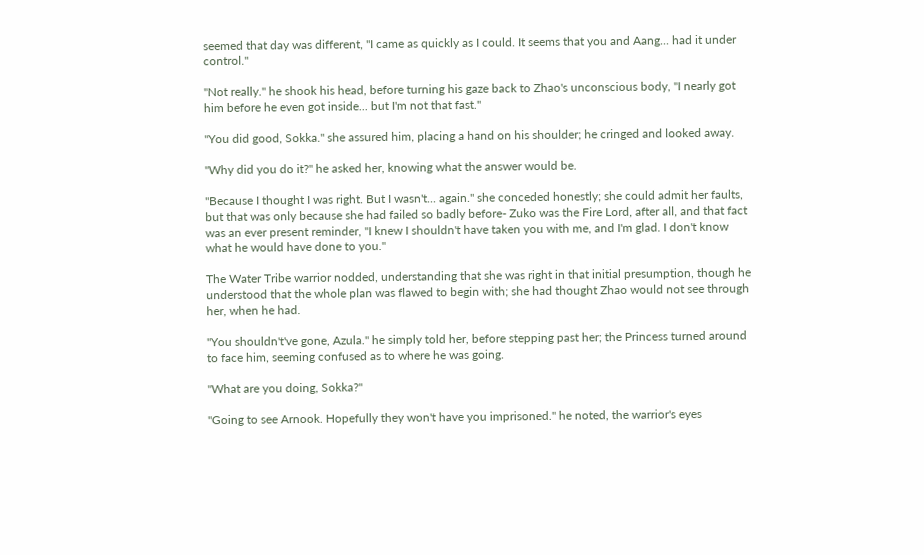seemed that day was different, "I came as quickly as I could. It seems that you and Aang... had it under control."

"Not really." he shook his head, before turning his gaze back to Zhao's unconscious body, "I nearly got him before he even got inside... but I'm not that fast."

"You did good, Sokka." she assured him, placing a hand on his shoulder; he cringed and looked away.

"Why did you do it?" he asked her, knowing what the answer would be.

"Because I thought I was right. But I wasn't... again." she conceded honestly; she could admit her faults, but that was only because she had failed so badly before- Zuko was the Fire Lord, after all, and that fact was an ever present reminder, "I knew I shouldn't have taken you with me, and I'm glad. I don't know what he would have done to you."

The Water Tribe warrior nodded, understanding that she was right in that initial presumption, though he understood that the whole plan was flawed to begin with; she had thought Zhao would not see through her, when he had.

"You shouldn't've gone, Azula." he simply told her, before stepping past her; the Princess turned around to face him, seeming confused as to where he was going.

"What are you doing, Sokka?"

"Going to see Arnook. Hopefully they won't have you imprisoned." he noted, the warrior's eyes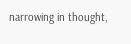narrowing in thought,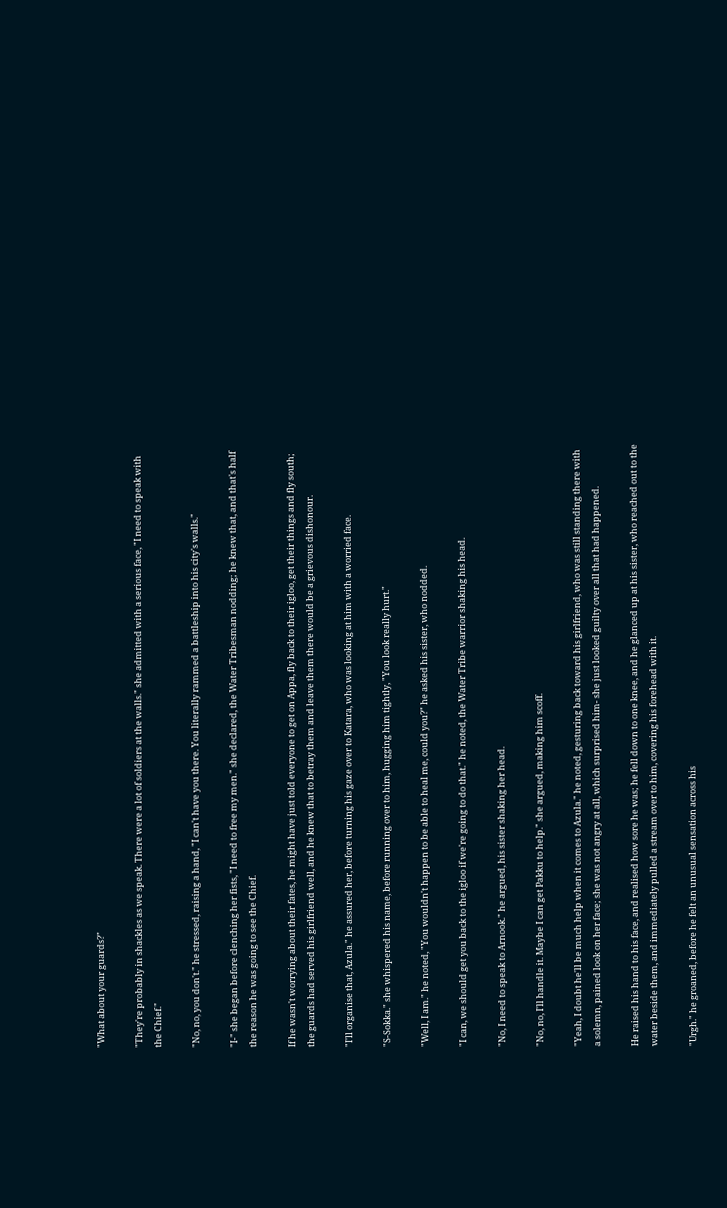"What about your guards?"

"They're probably in shackles as we speak. There were a lot of soldiers at the walls." she admitted with a serious face, "I need to speak with the Chief."

"No, no, you don't." he stressed, raising a hand, "I can't have you there. You literally rammed a battleship into his city's walls."

"I-" she began before clenching her fists, "I need to free my men." she declared, the Water Tribesman nodding; he knew that, and that's half the reason he was going to see the Chief.

If he wasn't worrying about their fates, he might have just told everyone to get on Appa, fly back to their igloo, get their things and fly south; the guards had served his girlfriend well, and he knew that to betray them and leave them there would be a grievous dishonour.

"I'll organise that, Azula." he assured her, before turning his gaze over to Katara, who was looking at him with a worried face.

"S-Sokka." she whispered his name, before running over to him, hugging him tightly, "You look really hurt."

"Well, I am." he noted, "You wouldn't happen to be able to heal me, could you?" he asked his sister, who nodded.

"I can, we should get you back to the igloo if we're going to do that." he noted, the Water Tribe warrior shaking his head.

"No, I need to speak to Arnook." he argued, his sister shaking her head.

"No, no, I'll handle it. Maybe I can get Pakku to help." she argued, making him scoff.

"Yeah, I doubt he'll be much help when it comes to Azula." he noted, gesturing back toward his girlfriend, who was still standing there with a solemn, pained look on her face; she was not angry at all, which surprised him- she just looked guilty over all that had happened.

He raised his hand to his face, and realised how sore he was; he fell down to one knee, and he glanced up at his sister, who reached out to the water beside them, and immediately pulled a stream over to him, covering his forehead with it.

"Urgh." he groaned, before he felt an unusual sensation across his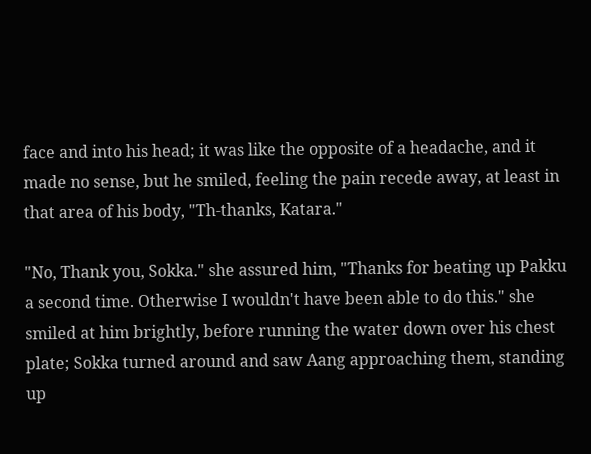face and into his head; it was like the opposite of a headache, and it made no sense, but he smiled, feeling the pain recede away, at least in that area of his body, "Th-thanks, Katara."

"No, Thank you, Sokka." she assured him, "Thanks for beating up Pakku a second time. Otherwise I wouldn't have been able to do this." she smiled at him brightly, before running the water down over his chest plate; Sokka turned around and saw Aang approaching them, standing up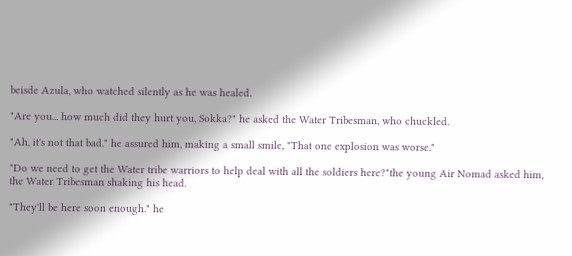beisde Azula, who watched silently as he was healed.

"Are you... how much did they hurt you, Sokka?" he asked the Water Tribesman, who chuckled.

"Ah, it's not that bad." he assured him, making a small smile, "That one explosion was worse."

"Do we need to get the Water tribe warriors to help deal with all the soldiers here?"the young Air Nomad asked him, the Water Tribesman shaking his head.

"They'll be here soon enough." he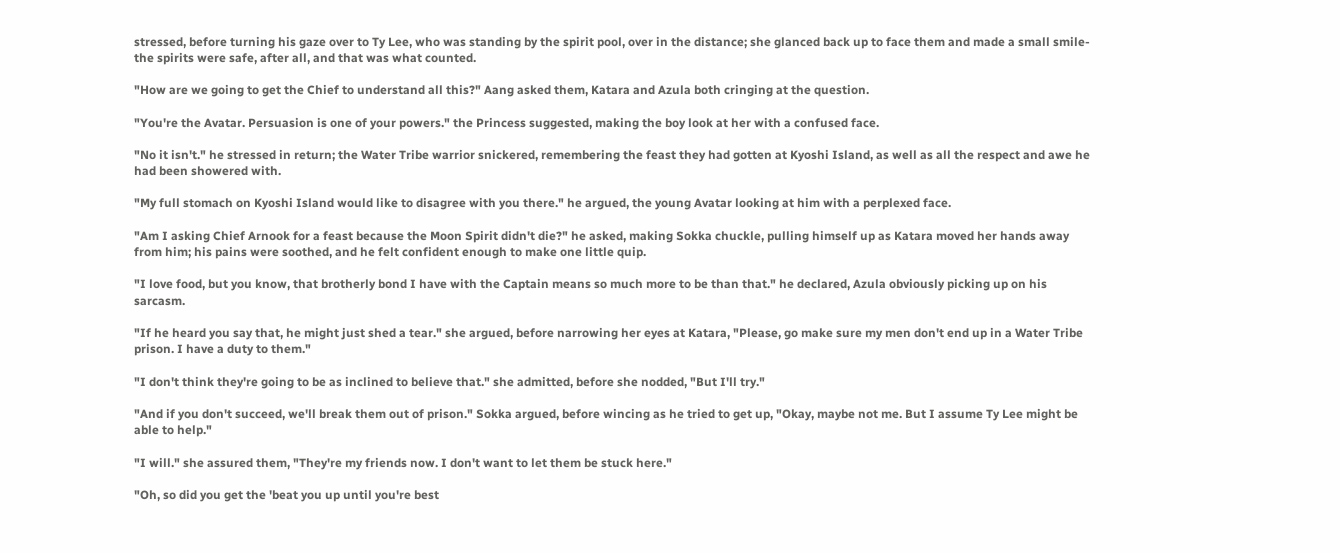stressed, before turning his gaze over to Ty Lee, who was standing by the spirit pool, over in the distance; she glanced back up to face them and made a small smile- the spirits were safe, after all, and that was what counted.

"How are we going to get the Chief to understand all this?" Aang asked them, Katara and Azula both cringing at the question.

"You're the Avatar. Persuasion is one of your powers." the Princess suggested, making the boy look at her with a confused face.

"No it isn't." he stressed in return; the Water Tribe warrior snickered, remembering the feast they had gotten at Kyoshi Island, as well as all the respect and awe he had been showered with.

"My full stomach on Kyoshi Island would like to disagree with you there." he argued, the young Avatar looking at him with a perplexed face.

"Am I asking Chief Arnook for a feast because the Moon Spirit didn't die?" he asked, making Sokka chuckle, pulling himself up as Katara moved her hands away from him; his pains were soothed, and he felt confident enough to make one little quip.

"I love food, but you know, that brotherly bond I have with the Captain means so much more to be than that." he declared, Azula obviously picking up on his sarcasm.

"If he heard you say that, he might just shed a tear." she argued, before narrowing her eyes at Katara, "Please, go make sure my men don't end up in a Water Tribe prison. I have a duty to them."

"I don't think they're going to be as inclined to believe that." she admitted, before she nodded, "But I'll try."

"And if you don't succeed, we'll break them out of prison." Sokka argued, before wincing as he tried to get up, "Okay, maybe not me. But I assume Ty Lee might be able to help."

"I will." she assured them, "They're my friends now. I don't want to let them be stuck here."

"Oh, so did you get the 'beat you up until you're best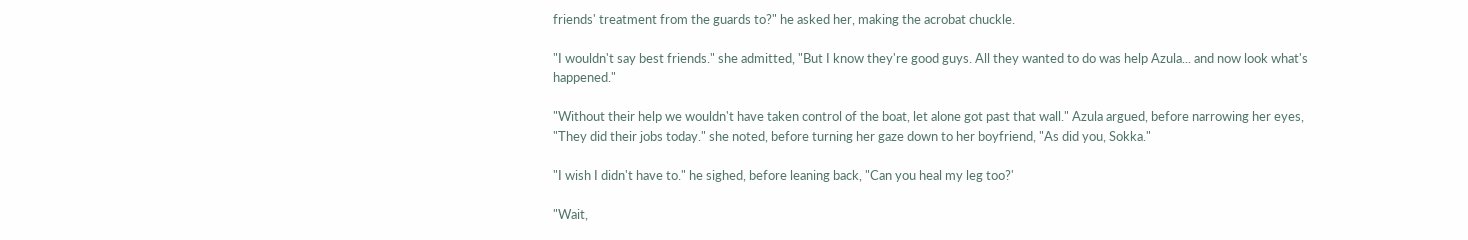friends' treatment from the guards to?" he asked her, making the acrobat chuckle.

"I wouldn't say best friends." she admitted, "But I know they're good guys. All they wanted to do was help Azula... and now look what's happened."

"Without their help we wouldn't have taken control of the boat, let alone got past that wall." Azula argued, before narrowing her eyes, "They did their jobs today." she noted, before turning her gaze down to her boyfriend, "As did you, Sokka."

"I wish I didn't have to." he sighed, before leaning back, "Can you heal my leg too?'

"Wait,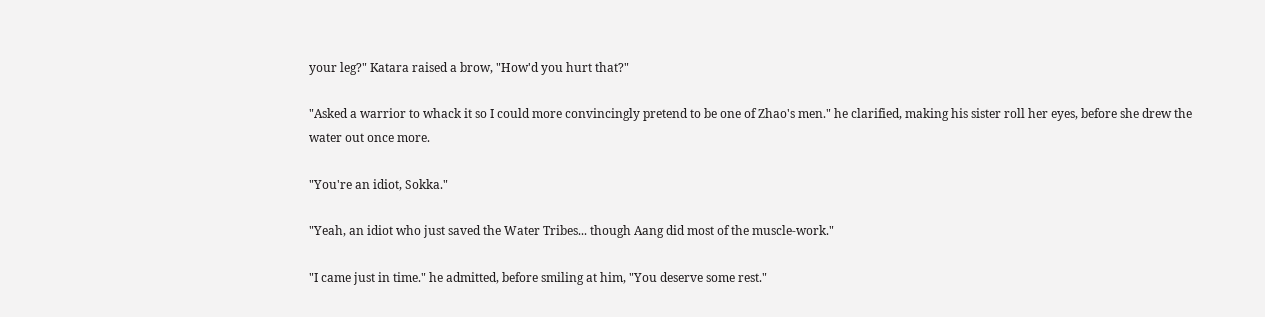your leg?" Katara raised a brow, "How'd you hurt that?"

"Asked a warrior to whack it so I could more convincingly pretend to be one of Zhao's men." he clarified, making his sister roll her eyes, before she drew the water out once more.

"You're an idiot, Sokka."

"Yeah, an idiot who just saved the Water Tribes... though Aang did most of the muscle-work."

"I came just in time." he admitted, before smiling at him, "You deserve some rest."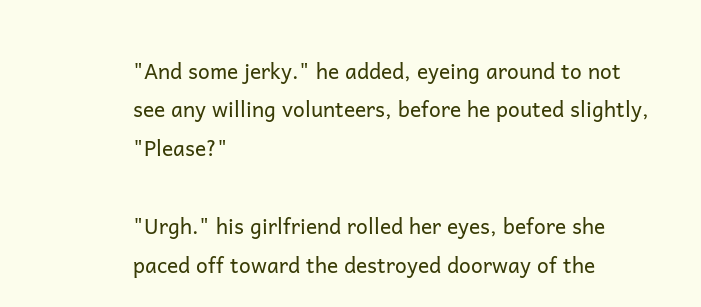"And some jerky." he added, eyeing around to not see any willing volunteers, before he pouted slightly, "Please?"

"Urgh." his girlfriend rolled her eyes, before she paced off toward the destroyed doorway of the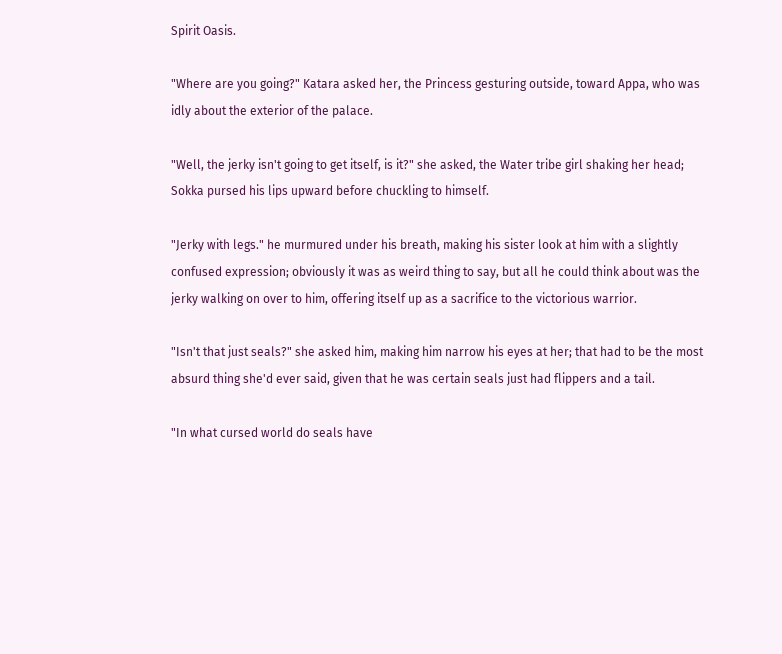Spirit Oasis.

"Where are you going?" Katara asked her, the Princess gesturing outside, toward Appa, who was idly about the exterior of the palace.

"Well, the jerky isn't going to get itself, is it?" she asked, the Water tribe girl shaking her head; Sokka pursed his lips upward before chuckling to himself.

"Jerky with legs." he murmured under his breath, making his sister look at him with a slightly confused expression; obviously it was as weird thing to say, but all he could think about was the jerky walking on over to him, offering itself up as a sacrifice to the victorious warrior.

"Isn't that just seals?" she asked him, making him narrow his eyes at her; that had to be the most absurd thing she'd ever said, given that he was certain seals just had flippers and a tail.

"In what cursed world do seals have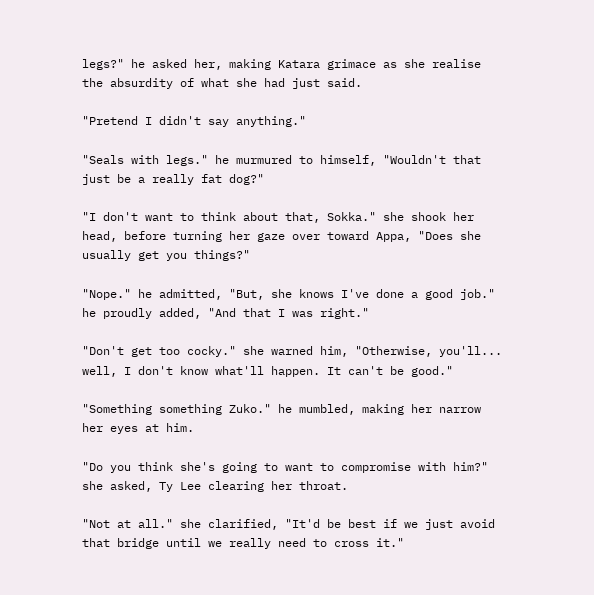legs?" he asked her, making Katara grimace as she realise the absurdity of what she had just said.

"Pretend I didn't say anything."

"Seals with legs." he murmured to himself, "Wouldn't that just be a really fat dog?"

"I don't want to think about that, Sokka." she shook her head, before turning her gaze over toward Appa, "Does she usually get you things?"

"Nope." he admitted, "But, she knows I've done a good job." he proudly added, "And that I was right."

"Don't get too cocky." she warned him, "Otherwise, you'll... well, I don't know what'll happen. It can't be good."

"Something something Zuko." he mumbled, making her narrow her eyes at him.

"Do you think she's going to want to compromise with him?" she asked, Ty Lee clearing her throat.

"Not at all." she clarified, "It'd be best if we just avoid that bridge until we really need to cross it."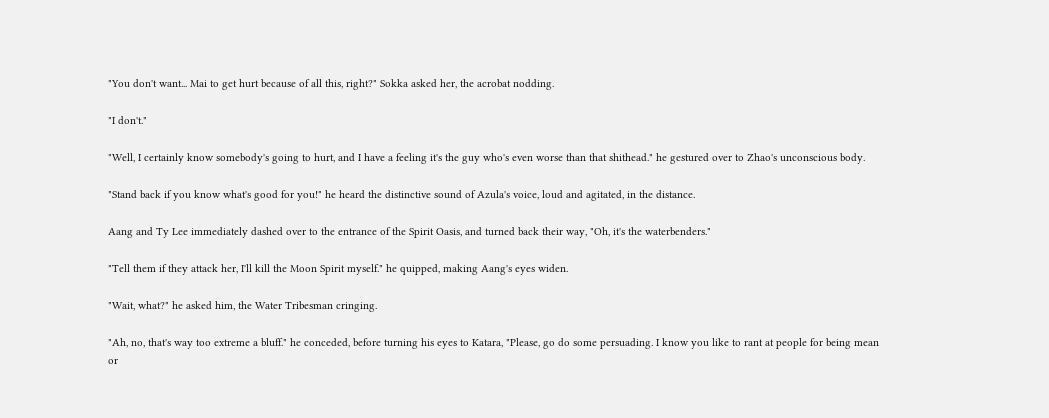"You don't want... Mai to get hurt because of all this, right?" Sokka asked her, the acrobat nodding.

"I don't."

"Well, I certainly know somebody's going to hurt, and I have a feeling it's the guy who's even worse than that shithead." he gestured over to Zhao's unconscious body.

"Stand back if you know what's good for you!" he heard the distinctive sound of Azula's voice, loud and agitated, in the distance.

Aang and Ty Lee immediately dashed over to the entrance of the Spirit Oasis, and turned back their way, "Oh, it's the waterbenders."

"Tell them if they attack her, I'll kill the Moon Spirit myself." he quipped, making Aang's eyes widen.

"Wait, what?" he asked him, the Water Tribesman cringing.

"Ah, no, that's way too extreme a bluff." he conceded, before turning his eyes to Katara, "Please, go do some persuading. I know you like to rant at people for being mean or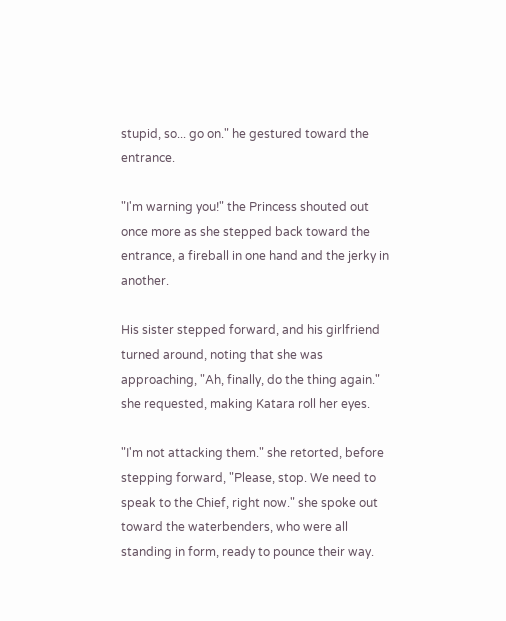stupid, so... go on." he gestured toward the entrance.

"I'm warning you!" the Princess shouted out once more as she stepped back toward the entrance, a fireball in one hand and the jerky in another.

His sister stepped forward, and his girlfriend turned around, noting that she was approaching, "Ah, finally, do the thing again." she requested, making Katara roll her eyes.

"I'm not attacking them." she retorted, before stepping forward, "Please, stop. We need to speak to the Chief, right now." she spoke out toward the waterbenders, who were all standing in form, ready to pounce their way.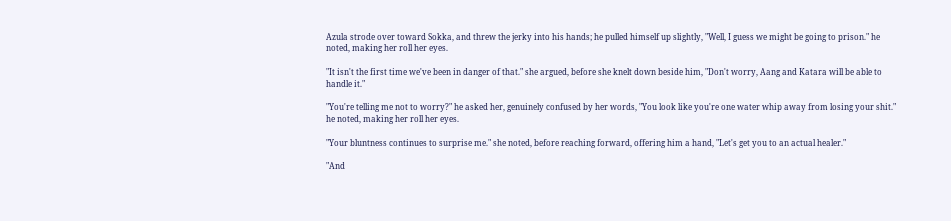Azula strode over toward Sokka, and threw the jerky into his hands; he pulled himself up slightly, "Well, I guess we might be going to prison." he noted, making her roll her eyes.

"It isn't the first time we've been in danger of that." she argued, before she knelt down beside him, "Don't worry, Aang and Katara will be able to handle it."

"You're telling me not to worry?" he asked her, genuinely confused by her words, "You look like you're one water whip away from losing your shit." he noted, making her roll her eyes.

"Your bluntness continues to surprise me." she noted, before reaching forward, offering him a hand, "Let's get you to an actual healer."

"And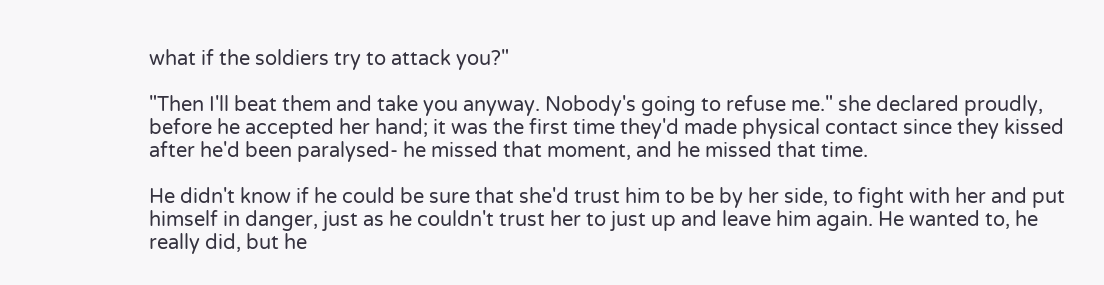what if the soldiers try to attack you?"

"Then I'll beat them and take you anyway. Nobody's going to refuse me." she declared proudly, before he accepted her hand; it was the first time they'd made physical contact since they kissed after he'd been paralysed- he missed that moment, and he missed that time.

He didn't know if he could be sure that she'd trust him to be by her side, to fight with her and put himself in danger, just as he couldn't trust her to just up and leave him again. He wanted to, he really did, but he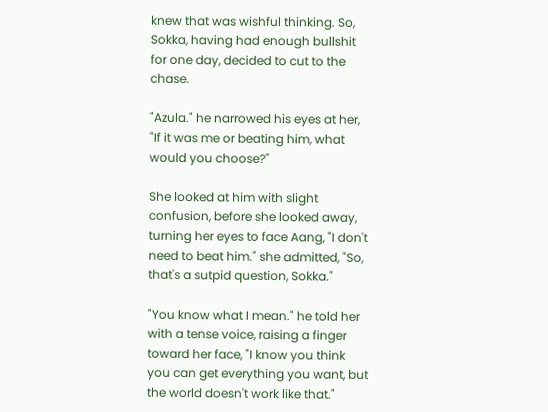knew that was wishful thinking. So, Sokka, having had enough bullshit for one day, decided to cut to the chase.

"Azula." he narrowed his eyes at her, "If it was me or beating him, what would you choose?"

She looked at him with slight confusion, before she looked away, turning her eyes to face Aang, "I don't need to beat him." she admitted, "So, that's a sutpid question, Sokka."

"You know what I mean." he told her with a tense voice, raising a finger toward her face, "I know you think you can get everything you want, but the world doesn't work like that."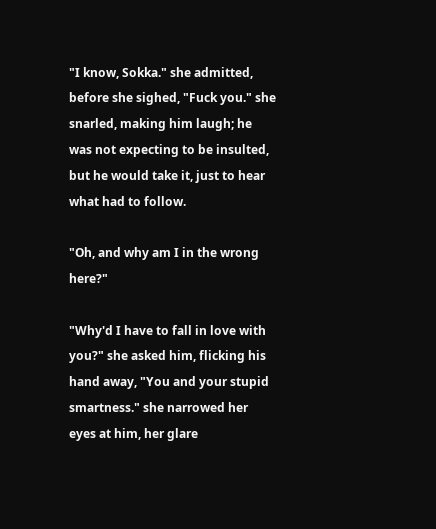"I know, Sokka." she admitted, before she sighed, "Fuck you." she snarled, making him laugh; he was not expecting to be insulted, but he would take it, just to hear what had to follow.

"Oh, and why am I in the wrong here?"

"Why'd I have to fall in love with you?" she asked him, flicking his hand away, "You and your stupid smartness." she narrowed her eyes at him, her glare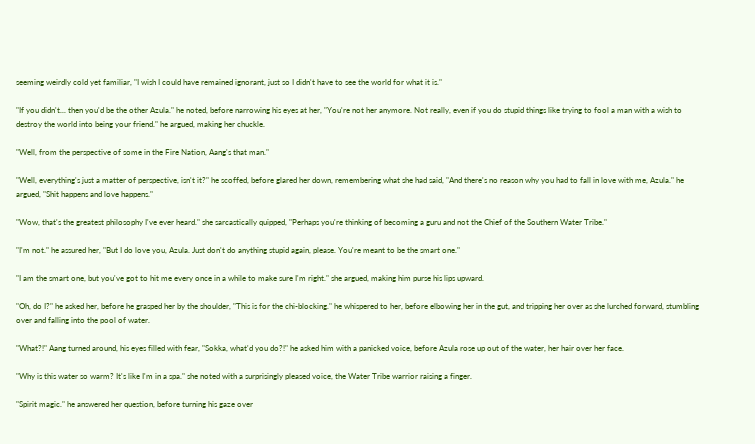seeming weirdly cold yet familiar, "I wish I could have remained ignorant, just so I didn't have to see the world for what it is."

"If you didn't... then you'd be the other Azula." he noted, before narrowing his eyes at her, "You're not her anymore. Not really, even if you do stupid things like trying to fool a man with a wish to destroy the world into being your friend." he argued, making her chuckle.

"Well, from the perspective of some in the Fire Nation, Aang's that man."

"Well, everything's just a matter of perspective, isn't it?" he scoffed, before glared her down, remembering what she had said, "And there's no reason why you had to fall in love with me, Azula." he argued, "Shit happens and love happens."

"Wow, that's the greatest philosophy I've ever heard." she sarcastically quipped, "Perhaps you're thinking of becoming a guru and not the Chief of the Southern Water Tribe."

"I'm not." he assured her, "But I do love you, Azula. Just don't do anything stupid again, please. You're meant to be the smart one."

"I am the smart one, but you've got to hit me every once in a while to make sure I'm right." she argued, making him purse his lips upward.

"Oh, do I?" he asked her, before he grasped her by the shoulder, "This is for the chi-blocking." he whispered to her, before elbowing her in the gut, and tripping her over as she lurched forward, stumbling over and falling into the pool of water.

"What?!" Aang turned around, his eyes filled with fear, "Sokka, what'd you do?!" he asked him with a panicked voice, before Azula rose up out of the water, her hair over her face.

"Why is this water so warm? It's like I'm in a spa." she noted with a surprisingly pleased voice, the Water Tribe warrior raising a finger.

"Spirit magic." he answered her question, before turning his gaze over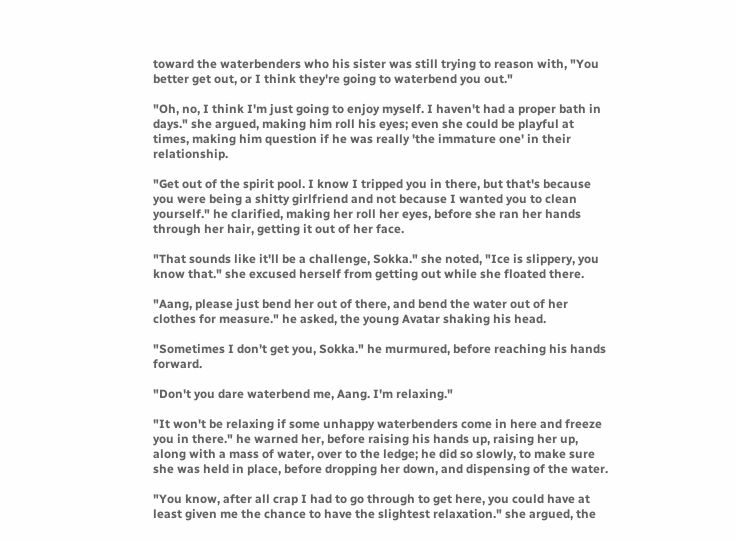toward the waterbenders who his sister was still trying to reason with, "You better get out, or I think they're going to waterbend you out."

"Oh, no, I think I'm just going to enjoy myself. I haven't had a proper bath in days." she argued, making him roll his eyes; even she could be playful at times, making him question if he was really 'the immature one' in their relationship.

"Get out of the spirit pool. I know I tripped you in there, but that's because you were being a shitty girlfriend and not because I wanted you to clean yourself." he clarified, making her roll her eyes, before she ran her hands through her hair, getting it out of her face.

"That sounds like it'll be a challenge, Sokka." she noted, "Ice is slippery, you know that." she excused herself from getting out while she floated there.

"Aang, please just bend her out of there, and bend the water out of her clothes for measure." he asked, the young Avatar shaking his head.

"Sometimes I don't get you, Sokka." he murmured, before reaching his hands forward.

"Don't you dare waterbend me, Aang. I'm relaxing."

"It won't be relaxing if some unhappy waterbenders come in here and freeze you in there." he warned her, before raising his hands up, raising her up, along with a mass of water, over to the ledge; he did so slowly, to make sure she was held in place, before dropping her down, and dispensing of the water.

"You know, after all crap I had to go through to get here, you could have at least given me the chance to have the slightest relaxation." she argued, the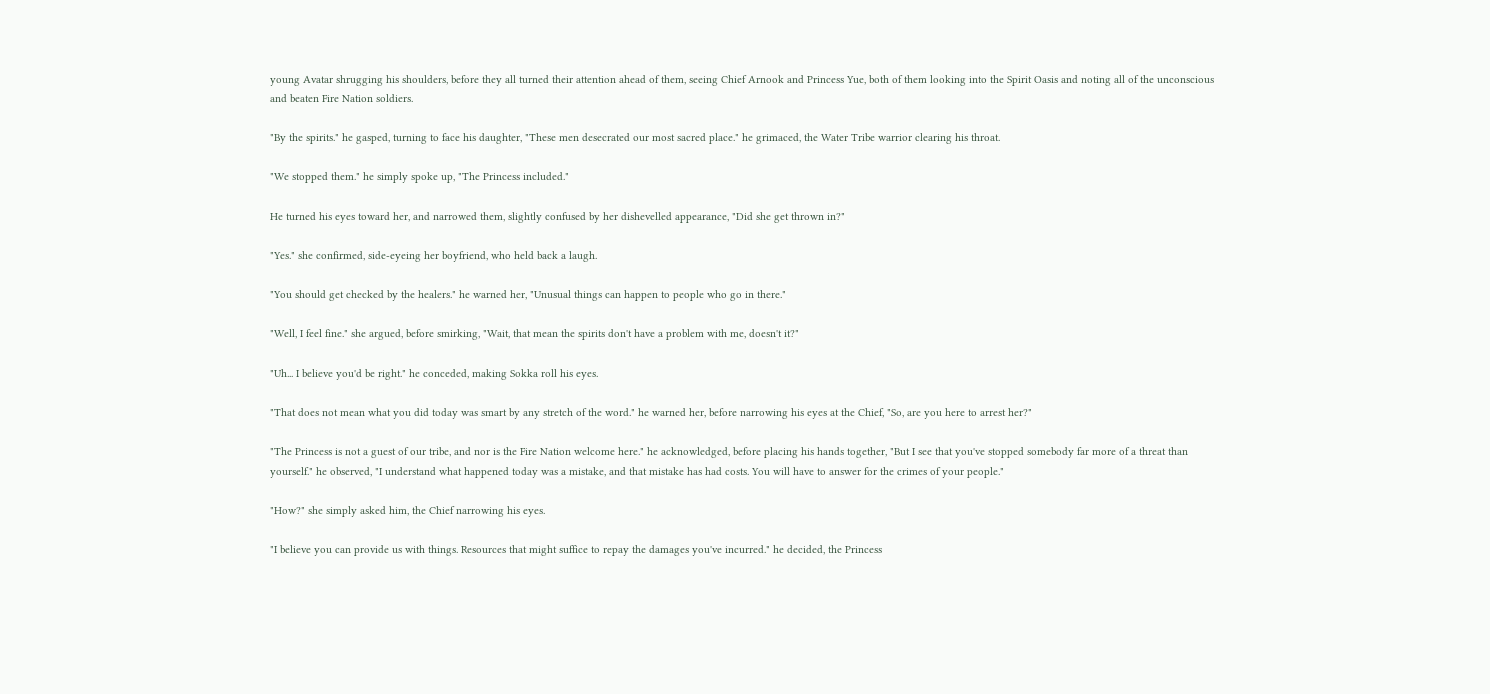young Avatar shrugging his shoulders, before they all turned their attention ahead of them, seeing Chief Arnook and Princess Yue, both of them looking into the Spirit Oasis and noting all of the unconscious and beaten Fire Nation soldiers.

"By the spirits." he gasped, turning to face his daughter, "These men desecrated our most sacred place." he grimaced, the Water Tribe warrior clearing his throat.

"We stopped them." he simply spoke up, "The Princess included."

He turned his eyes toward her, and narrowed them, slightly confused by her dishevelled appearance, "Did she get thrown in?"

"Yes." she confirmed, side-eyeing her boyfriend, who held back a laugh.

"You should get checked by the healers." he warned her, "Unusual things can happen to people who go in there."

"Well, I feel fine." she argued, before smirking, "Wait, that mean the spirits don't have a problem with me, doesn't it?"

"Uh... I believe you'd be right." he conceded, making Sokka roll his eyes.

"That does not mean what you did today was smart by any stretch of the word." he warned her, before narrowing his eyes at the Chief, "So, are you here to arrest her?"

"The Princess is not a guest of our tribe, and nor is the Fire Nation welcome here." he acknowledged, before placing his hands together, "But I see that you've stopped somebody far more of a threat than yourself." he observed, "I understand what happened today was a mistake, and that mistake has had costs. You will have to answer for the crimes of your people."

"How?" she simply asked him, the Chief narrowing his eyes.

"I believe you can provide us with things. Resources that might suffice to repay the damages you've incurred." he decided, the Princess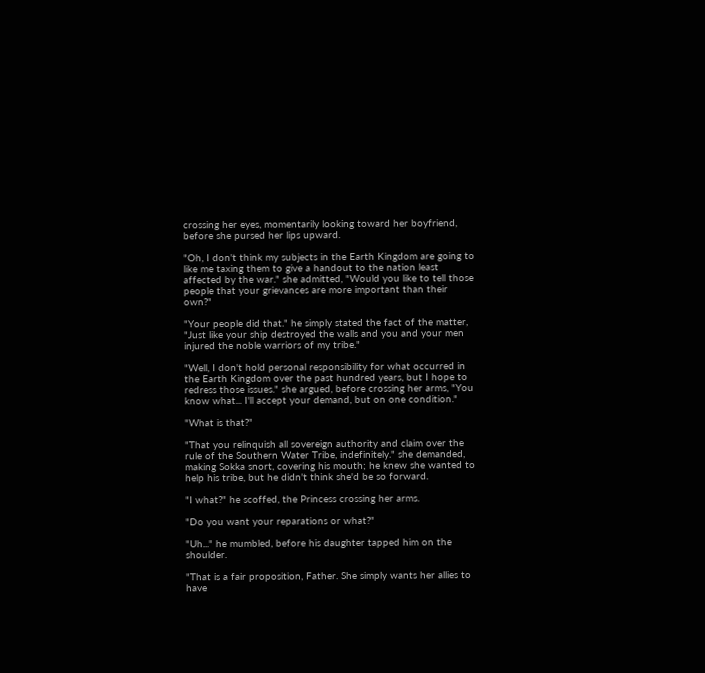crossing her eyes, momentarily looking toward her boyfriend, before she pursed her lips upward.

"Oh, I don't think my subjects in the Earth Kingdom are going to like me taxing them to give a handout to the nation least affected by the war." she admitted, "Would you like to tell those people that your grievances are more important than their own?"

"Your people did that." he simply stated the fact of the matter, "Just like your ship destroyed the walls and you and your men injured the noble warriors of my tribe."

"Well, I don't hold personal responsibility for what occurred in the Earth Kingdom over the past hundred years, but I hope to redress those issues." she argued, before crossing her arms, "You know what... I'll accept your demand, but on one condition."

"What is that?"

"That you relinquish all sovereign authority and claim over the rule of the Southern Water Tribe, indefinitely." she demanded, making Sokka snort, covering his mouth; he knew she wanted to help his tribe, but he didn't think she'd be so forward.

"I what?" he scoffed, the Princess crossing her arms.

"Do you want your reparations or what?"

"Uh..." he mumbled, before his daughter tapped him on the shoulder.

"That is a fair proposition, Father. She simply wants her allies to have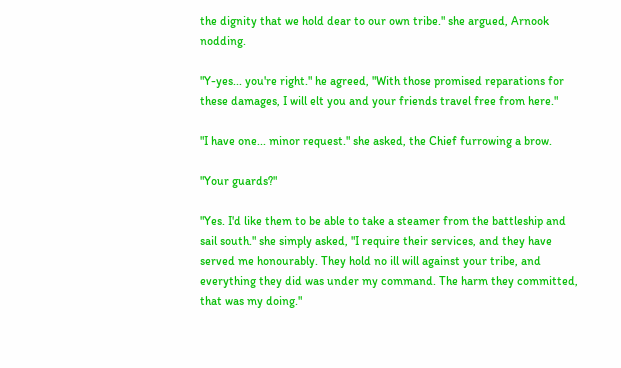the dignity that we hold dear to our own tribe." she argued, Arnook nodding.

"Y-yes... you're right." he agreed, "With those promised reparations for these damages, I will elt you and your friends travel free from here."

"I have one... minor request." she asked, the Chief furrowing a brow.

"Your guards?"

"Yes. I'd like them to be able to take a steamer from the battleship and sail south." she simply asked, "I require their services, and they have served me honourably. They hold no ill will against your tribe, and everything they did was under my command. The harm they committed, that was my doing."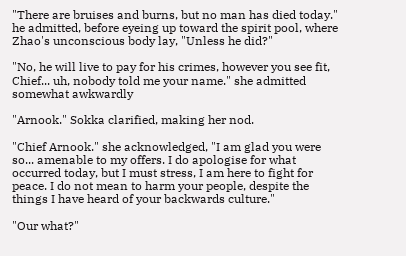"There are bruises and burns, but no man has died today." he admitted, before eyeing up toward the spirit pool, where Zhao's unconscious body lay, "Unless he did?"

"No, he will live to pay for his crimes, however you see fit, Chief... uh, nobody told me your name." she admitted somewhat awkwardly

"Arnook." Sokka clarified, making her nod.

"Chief Arnook." she acknowledged, "I am glad you were so... amenable to my offers. I do apologise for what occurred today, but I must stress, I am here to fight for peace. I do not mean to harm your people, despite the things I have heard of your backwards culture."

"Our what?"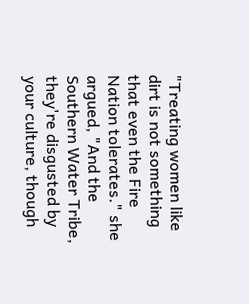"Treating women like dirt is not something that even the Fire Nation tolerates." she argued, "And the Southern Water Tribe, they're disgusted by your culture, though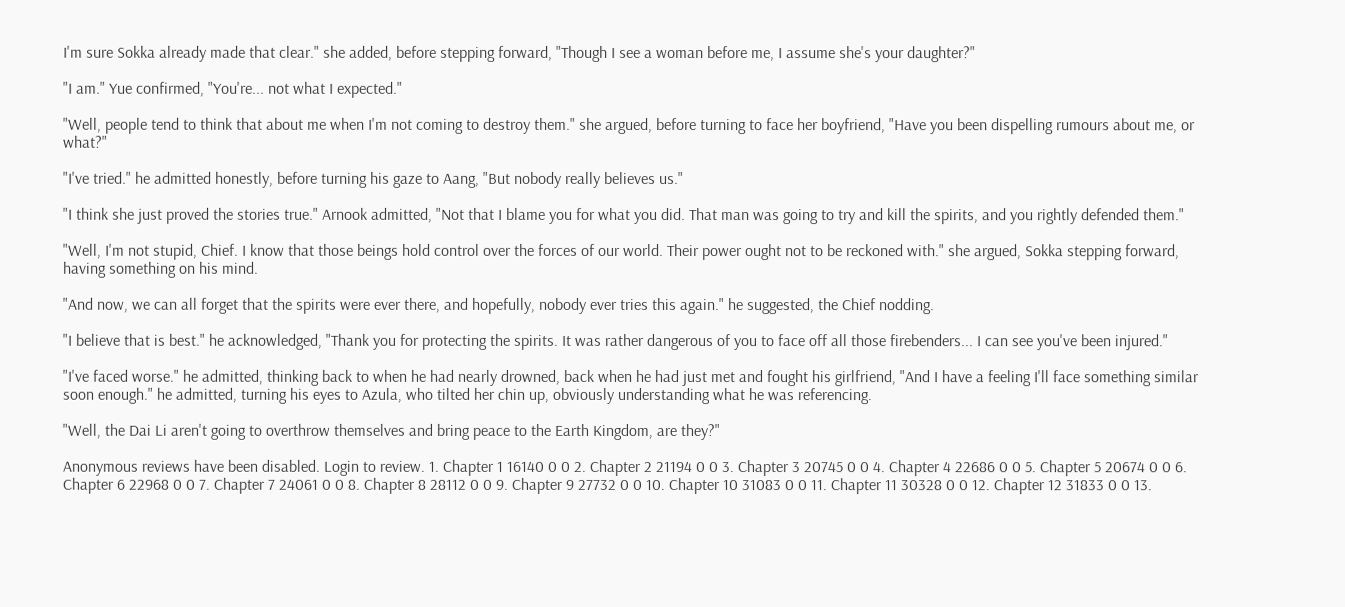I'm sure Sokka already made that clear." she added, before stepping forward, "Though I see a woman before me, I assume she's your daughter?"

"I am." Yue confirmed, "You're... not what I expected."

"Well, people tend to think that about me when I'm not coming to destroy them." she argued, before turning to face her boyfriend, "Have you been dispelling rumours about me, or what?"

"I've tried." he admitted honestly, before turning his gaze to Aang, "But nobody really believes us."

"I think she just proved the stories true." Arnook admitted, "Not that I blame you for what you did. That man was going to try and kill the spirits, and you rightly defended them."

"Well, I'm not stupid, Chief. I know that those beings hold control over the forces of our world. Their power ought not to be reckoned with." she argued, Sokka stepping forward, having something on his mind.

"And now, we can all forget that the spirits were ever there, and hopefully, nobody ever tries this again." he suggested, the Chief nodding.

"I believe that is best." he acknowledged, "Thank you for protecting the spirits. It was rather dangerous of you to face off all those firebenders... I can see you've been injured."

"I've faced worse." he admitted, thinking back to when he had nearly drowned, back when he had just met and fought his girlfriend, "And I have a feeling I'll face something similar soon enough." he admitted, turning his eyes to Azula, who tilted her chin up, obviously understanding what he was referencing.

"Well, the Dai Li aren't going to overthrow themselves and bring peace to the Earth Kingdom, are they?"

Anonymous reviews have been disabled. Login to review. 1. Chapter 1 16140 0 0 2. Chapter 2 21194 0 0 3. Chapter 3 20745 0 0 4. Chapter 4 22686 0 0 5. Chapter 5 20674 0 0 6. Chapter 6 22968 0 0 7. Chapter 7 24061 0 0 8. Chapter 8 28112 0 0 9. Chapter 9 27732 0 0 10. Chapter 10 31083 0 0 11. Chapter 11 30328 0 0 12. Chapter 12 31833 0 0 13.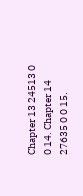Chapter 13 24513 0 0 14. Chapter 14 27635 0 0 15.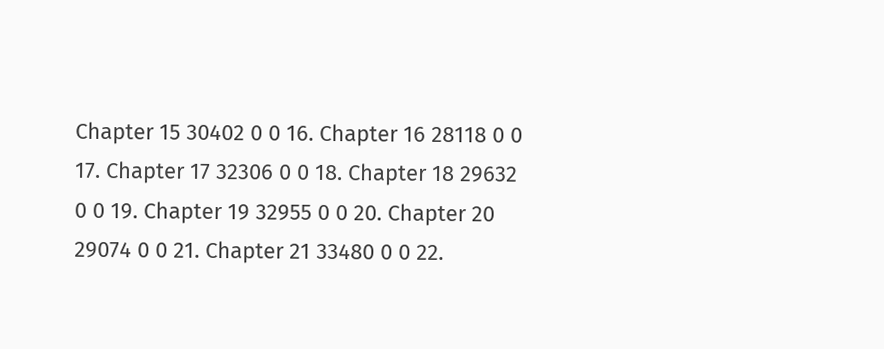Chapter 15 30402 0 0 16. Chapter 16 28118 0 0 17. Chapter 17 32306 0 0 18. Chapter 18 29632 0 0 19. Chapter 19 32955 0 0 20. Chapter 20 29074 0 0 21. Chapter 21 33480 0 0 22.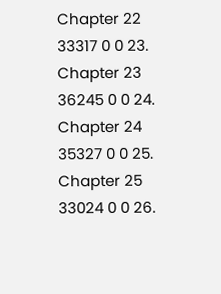Chapter 22 33317 0 0 23. Chapter 23 36245 0 0 24. Chapter 24 35327 0 0 25. Chapter 25 33024 0 0 26.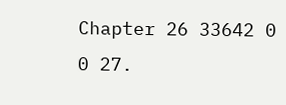Chapter 26 33642 0 0 27.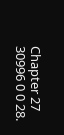Chapter 27 30996 0 0 28.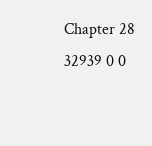Chapter 28 32939 0 0